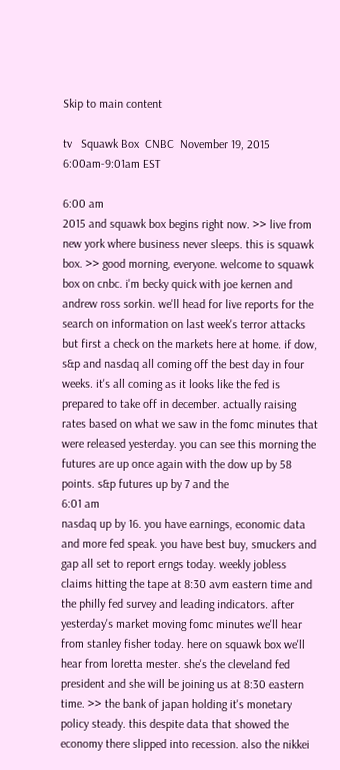Skip to main content

tv   Squawk Box  CNBC  November 19, 2015 6:00am-9:01am EST

6:00 am
2015 and squawk box begins right now. >> live from new york where business never sleeps. this is squawk box. >> good morning, everyone. welcome to squawk box on cnbc. i'm becky quick with joe kernen and andrew ross sorkin. we'll head for live reports for the search on information on last week's terror attacks but first a check on the markets here at home. if dow, s&p and nasdaq all coming off the best day in four weeks. it's all coming as it looks like the fed is prepared to take off in december. actually raising rates based on what we saw in the fomc minutes that were released yesterday. you can see this morning the futures are up once again with the dow up by 58 points. s&p futures up by 7 and the
6:01 am
nasdaq up by 16. you have earnings, economic data and more fed speak. you have best buy, smuckers and gap all set to report erngs today. weekly jobless claims hitting the tape at 8:30 avm eastern time and the philly fed survey and leading indicators. after yesterday's market moving fomc minutes we'll hear from stanley fisher today. here on squawk box we'll hear from loretta mester. she's the cleveland fed president and she will be joining us at 8:30 eastern time. >> the bank of japan holding it's monetary policy steady. this despite data that showed the economy there slipped into recession. also the nikkei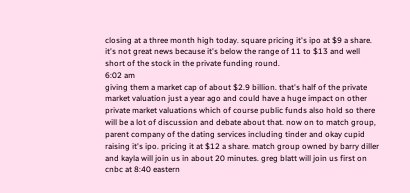closing at a three month high today. square pricing it's ipo at $9 a share. it's not great news because it's below the range of 11 to $13 and well short of the stock in the private funding round.
6:02 am
giving them a market cap of about $2.9 billion. that's half of the private market valuation just a year ago and could have a huge impact on other private market valuations which of course public funds also hold so there will be a lot of discussion and debate about that. now on to match group, parent company of the dating services including tinder and okay cupid raising it's ipo. pricing it at $12 a share. match group owned by barry diller and kayla will join us in about 20 minutes. greg blatt will join us first on cnbc at 8:40 eastern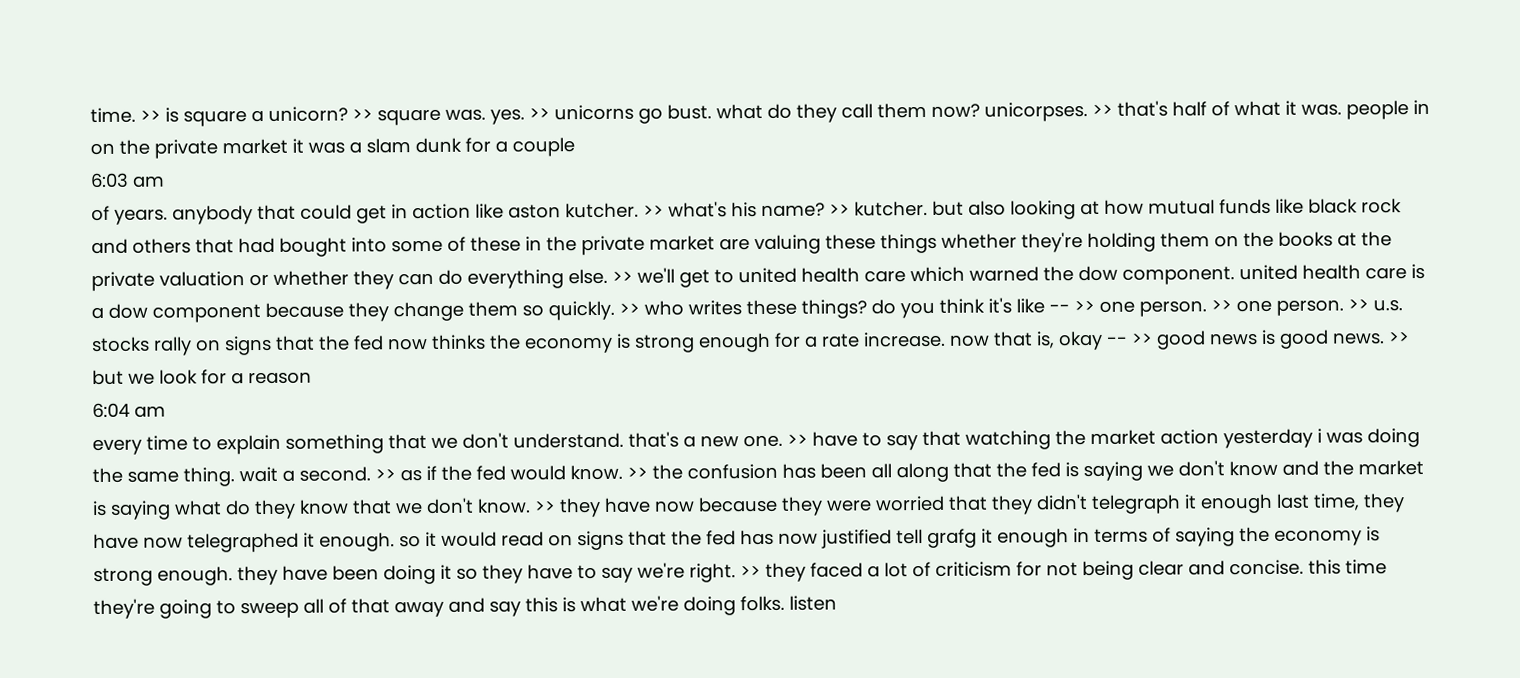time. >> is square a unicorn? >> square was. yes. >> unicorns go bust. what do they call them now? unicorpses. >> that's half of what it was. people in on the private market it was a slam dunk for a couple
6:03 am
of years. anybody that could get in action like aston kutcher. >> what's his name? >> kutcher. but also looking at how mutual funds like black rock and others that had bought into some of these in the private market are valuing these things whether they're holding them on the books at the private valuation or whether they can do everything else. >> we'll get to united health care which warned the dow component. united health care is a dow component because they change them so quickly. >> who writes these things? do you think it's like -- >> one person. >> one person. >> u.s. stocks rally on signs that the fed now thinks the economy is strong enough for a rate increase. now that is, okay -- >> good news is good news. >> but we look for a reason
6:04 am
every time to explain something that we don't understand. that's a new one. >> have to say that watching the market action yesterday i was doing the same thing. wait a second. >> as if the fed would know. >> the confusion has been all along that the fed is saying we don't know and the market is saying what do they know that we don't know. >> they have now because they were worried that they didn't telegraph it enough last time, they have now telegraphed it enough. so it would read on signs that the fed has now justified tell grafg it enough in terms of saying the economy is strong enough. they have been doing it so they have to say we're right. >> they faced a lot of criticism for not being clear and concise. this time they're going to sweep all of that away and say this is what we're doing folks. listen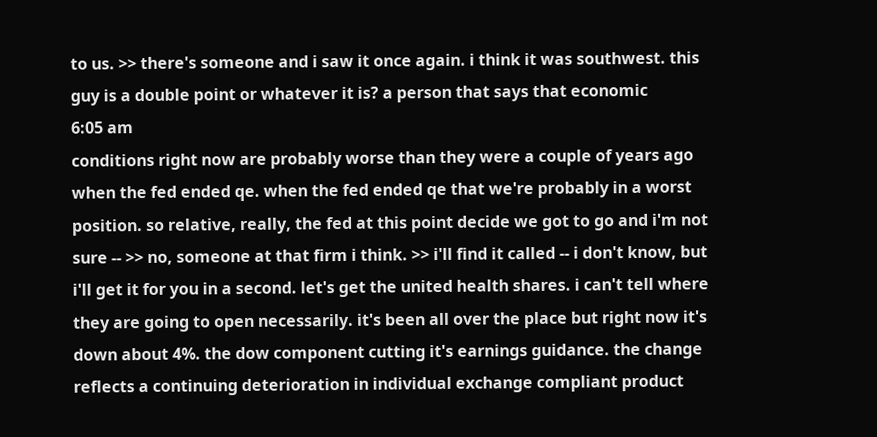to us. >> there's someone and i saw it once again. i think it was southwest. this guy is a double point or whatever it is? a person that says that economic
6:05 am
conditions right now are probably worse than they were a couple of years ago when the fed ended qe. when the fed ended qe that we're probably in a worst position. so relative, really, the fed at this point decide we got to go and i'm not sure -- >> no, someone at that firm i think. >> i'll find it called -- i don't know, but i'll get it for you in a second. let's get the united health shares. i can't tell where they are going to open necessarily. it's been all over the place but right now it's down about 4%. the dow component cutting it's earnings guidance. the change reflects a continuing deterioration in individual exchange compliant product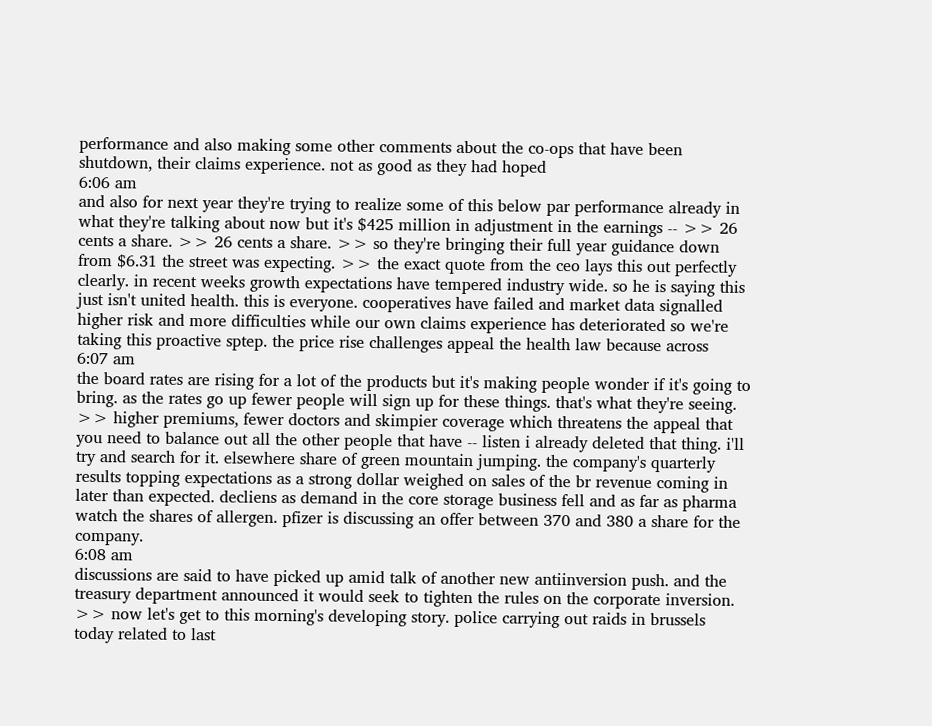performance and also making some other comments about the co-ops that have been shutdown, their claims experience. not as good as they had hoped
6:06 am
and also for next year they're trying to realize some of this below par performance already in what they're talking about now but it's $425 million in adjustment in the earnings -- >> 26 cents a share. >> 26 cents a share. >> so they're bringing their full year guidance down from $6.31 the street was expecting. >> the exact quote from the ceo lays this out perfectly clearly. in recent weeks growth expectations have tempered industry wide. so he is saying this just isn't united health. this is everyone. cooperatives have failed and market data signalled higher risk and more difficulties while our own claims experience has deteriorated so we're taking this proactive sptep. the price rise challenges appeal the health law because across
6:07 am
the board rates are rising for a lot of the products but it's making people wonder if it's going to bring. as the rates go up fewer people will sign up for these things. that's what they're seeing. >> higher premiums, fewer doctors and skimpier coverage which threatens the appeal that you need to balance out all the other people that have -- listen i already deleted that thing. i'll try and search for it. elsewhere share of green mountain jumping. the company's quarterly results topping expectations as a strong dollar weighed on sales of the br revenue coming in later than expected. decliens as demand in the core storage business fell and as far as pharma watch the shares of allergen. pfizer is discussing an offer between 370 and 380 a share for the company.
6:08 am
discussions are said to have picked up amid talk of another new antiinversion push. and the treasury department announced it would seek to tighten the rules on the corporate inversion. >> now let's get to this morning's developing story. police carrying out raids in brussels today related to last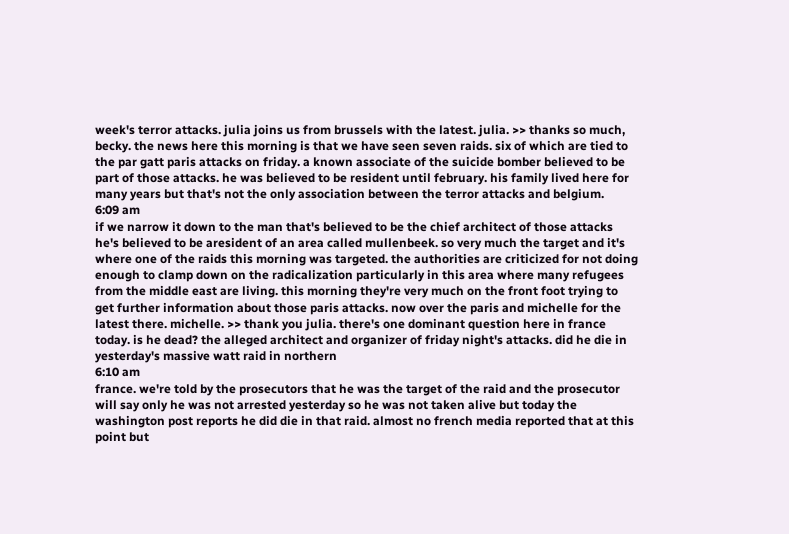week's terror attacks. julia joins us from brussels with the latest. julia. >> thanks so much, becky. the news here this morning is that we have seen seven raids. six of which are tied to the par gatt paris attacks on friday. a known associate of the suicide bomber believed to be part of those attacks. he was believed to be resident until february. his family lived here for many years but that's not the only association between the terror attacks and belgium.
6:09 am
if we narrow it down to the man that's believed to be the chief architect of those attacks he's believed to be aresident of an area called mullenbeek. so very much the target and it's where one of the raids this morning was targeted. the authorities are criticized for not doing enough to clamp down on the radicalization particularly in this area where many refugees from the middle east are living. this morning they're very much on the front foot trying to get further information about those paris attacks. now over the paris and michelle for the latest there. michelle. >> thank you julia. there's one dominant question here in france today. is he dead? the alleged architect and organizer of friday night's attacks. did he die in yesterday's massive watt raid in northern
6:10 am
france. we're told by the prosecutors that he was the target of the raid and the prosecutor will say only he was not arrested yesterday so he was not taken alive but today the washington post reports he did die in that raid. almost no french media reported that at this point but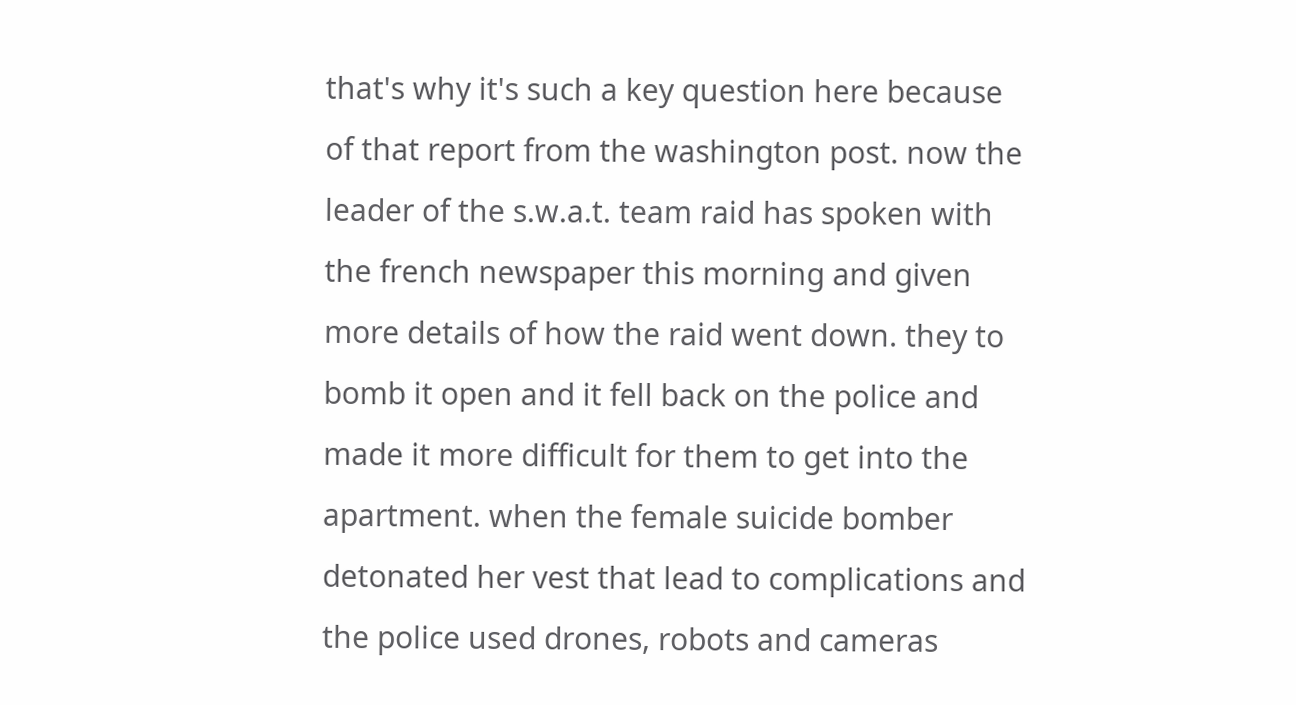that's why it's such a key question here because of that report from the washington post. now the leader of the s.w.a.t. team raid has spoken with the french newspaper this morning and given more details of how the raid went down. they to bomb it open and it fell back on the police and made it more difficult for them to get into the apartment. when the female suicide bomber detonated her vest that lead to complications and the police used drones, robots and cameras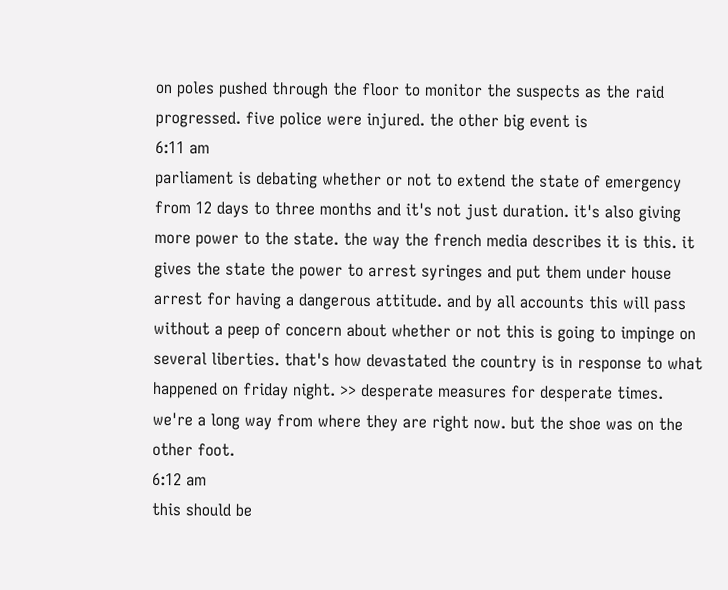on poles pushed through the floor to monitor the suspects as the raid progressed. five police were injured. the other big event is
6:11 am
parliament is debating whether or not to extend the state of emergency from 12 days to three months and it's not just duration. it's also giving more power to the state. the way the french media describes it is this. it gives the state the power to arrest syringes and put them under house arrest for having a dangerous attitude. and by all accounts this will pass without a peep of concern about whether or not this is going to impinge on several liberties. that's how devastated the country is in response to what happened on friday night. >> desperate measures for desperate times. we're a long way from where they are right now. but the shoe was on the other foot.
6:12 am
this should be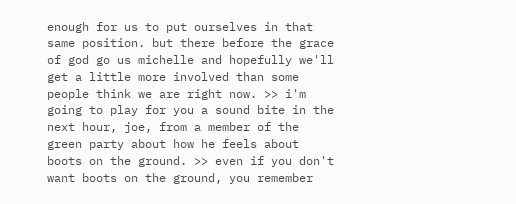enough for us to put ourselves in that same position. but there before the grace of god go us michelle and hopefully we'll get a little more involved than some people think we are right now. >> i'm going to play for you a sound bite in the next hour, joe, from a member of the green party about how he feels about boots on the ground. >> even if you don't want boots on the ground, you remember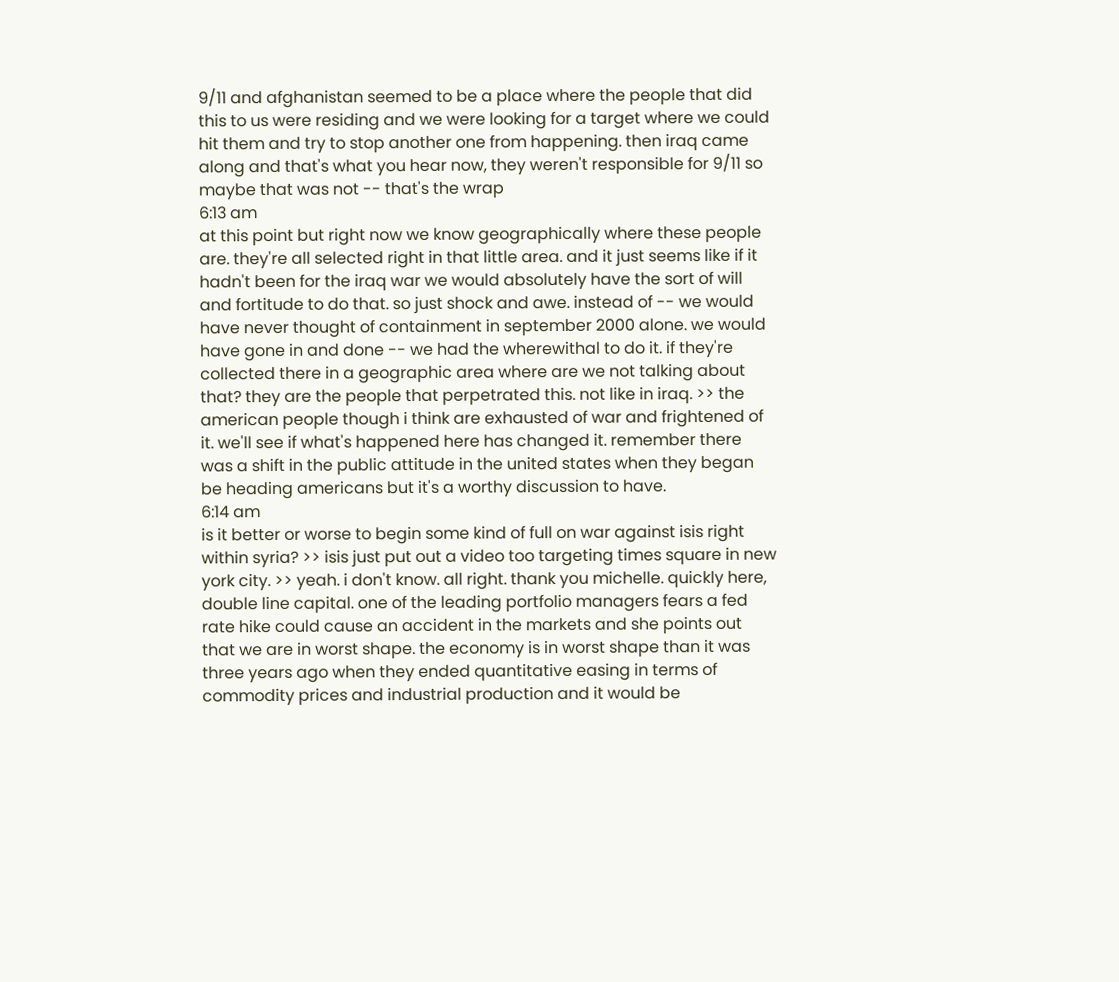9/11 and afghanistan seemed to be a place where the people that did this to us were residing and we were looking for a target where we could hit them and try to stop another one from happening. then iraq came along and that's what you hear now, they weren't responsible for 9/11 so maybe that was not -- that's the wrap
6:13 am
at this point but right now we know geographically where these people are. they're all selected right in that little area. and it just seems like if it hadn't been for the iraq war we would absolutely have the sort of will and fortitude to do that. so just shock and awe. instead of -- we would have never thought of containment in september 2000 alone. we would have gone in and done -- we had the wherewithal to do it. if they're collected there in a geographic area where are we not talking about that? they are the people that perpetrated this. not like in iraq. >> the american people though i think are exhausted of war and frightened of it. we'll see if what's happened here has changed it. remember there was a shift in the public attitude in the united states when they began be heading americans but it's a worthy discussion to have.
6:14 am
is it better or worse to begin some kind of full on war against isis right within syria? >> isis just put out a video too targeting times square in new york city. >> yeah. i don't know. all right. thank you michelle. quickly here, double line capital. one of the leading portfolio managers fears a fed rate hike could cause an accident in the markets and she points out that we are in worst shape. the economy is in worst shape than it was three years ago when they ended quantitative easing in terms of commodity prices and industrial production and it would be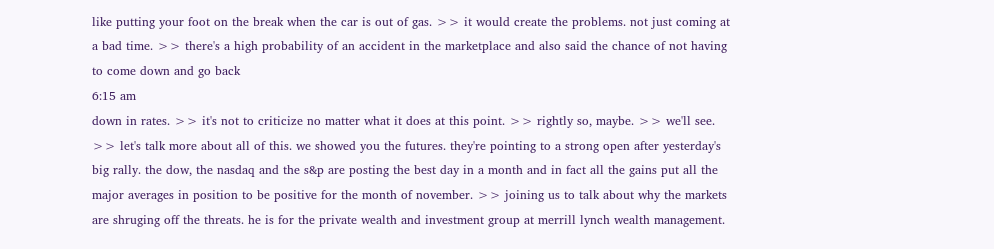like putting your foot on the break when the car is out of gas. >> it would create the problems. not just coming at a bad time. >> there's a high probability of an accident in the marketplace and also said the chance of not having to come down and go back
6:15 am
down in rates. >> it's not to criticize no matter what it does at this point. >> rightly so, maybe. >> we'll see. >> let's talk more about all of this. we showed you the futures. they're pointing to a strong open after yesterday's big rally. the dow, the nasdaq and the s&p are posting the best day in a month and in fact all the gains put all the major averages in position to be positive for the month of november. >> joining us to talk about why the markets are shruging off the threats. he is for the private wealth and investment group at merrill lynch wealth management.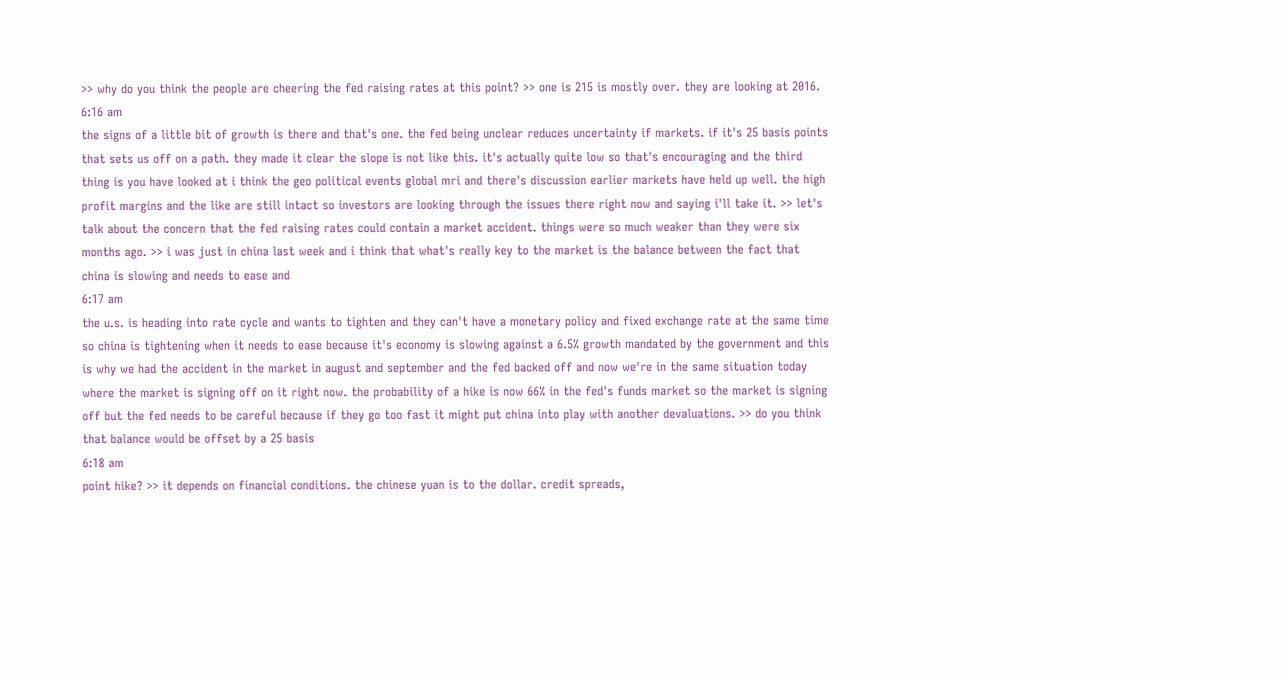>> why do you think the people are cheering the fed raising rates at this point? >> one is 215 is mostly over. they are looking at 2016.
6:16 am
the signs of a little bit of growth is there and that's one. the fed being unclear reduces uncertainty if markets. if it's 25 basis points that sets us off on a path. they made it clear the slope is not like this. it's actually quite low so that's encouraging and the third thing is you have looked at i think the geo political events global mri and there's discussion earlier markets have held up well. the high profit margins and the like are still intact so investors are looking through the issues there right now and saying i'll take it. >> let's talk about the concern that the fed raising rates could contain a market accident. things were so much weaker than they were six months ago. >> i was just in china last week and i think that what's really key to the market is the balance between the fact that china is slowing and needs to ease and
6:17 am
the u.s. is heading into rate cycle and wants to tighten and they can't have a monetary policy and fixed exchange rate at the same time so china is tightening when it needs to ease because it's economy is slowing against a 6.5% growth mandated by the government and this is why we had the accident in the market in august and september and the fed backed off and now we're in the same situation today where the market is signing off on it right now. the probability of a hike is now 66% in the fed's funds market so the market is signing off but the fed needs to be careful because if they go too fast it might put china into play with another devaluations. >> do you think that balance would be offset by a 25 basis
6:18 am
point hike? >> it depends on financial conditions. the chinese yuan is to the dollar. credit spreads,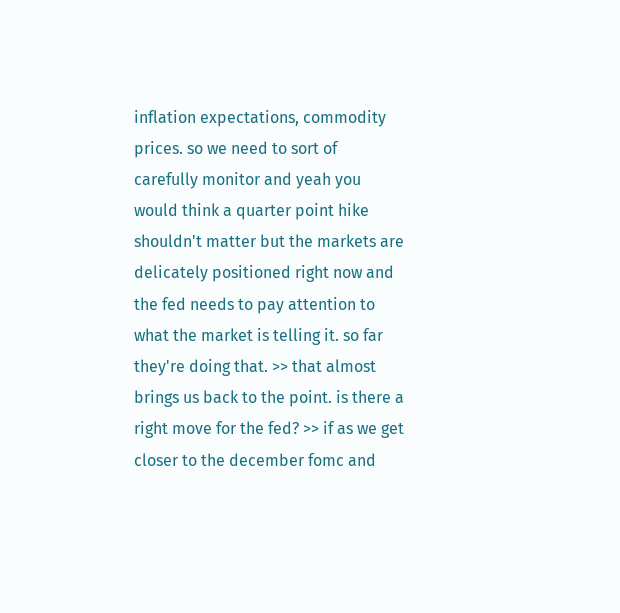inflation expectations, commodity prices. so we need to sort of carefully monitor and yeah you would think a quarter point hike shouldn't matter but the markets are delicately positioned right now and the fed needs to pay attention to what the market is telling it. so far they're doing that. >> that almost brings us back to the point. is there a right move for the fed? >> if as we get closer to the december fomc and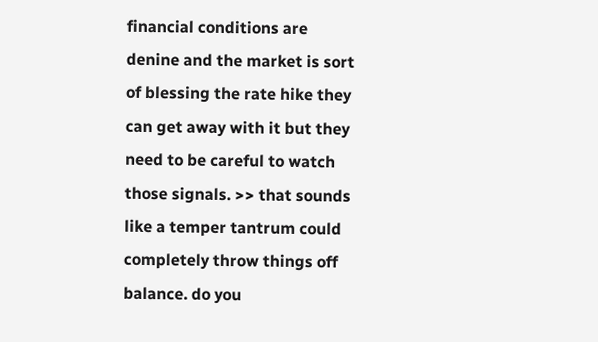financial conditions are denine and the market is sort of blessing the rate hike they can get away with it but they need to be careful to watch those signals. >> that sounds like a temper tantrum could completely throw things off balance. do you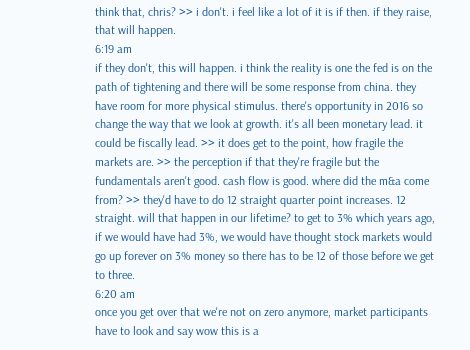think that, chris? >> i don't. i feel like a lot of it is if then. if they raise, that will happen.
6:19 am
if they don't, this will happen. i think the reality is one the fed is on the path of tightening and there will be some response from china. they have room for more physical stimulus. there's opportunity in 2016 so change the way that we look at growth. it's all been monetary lead. it could be fiscally lead. >> it does get to the point, how fragile the markets are. >> the perception if that they're fragile but the fundamentals aren't good. cash flow is good. where did the m&a come from? >> they'd have to do 12 straight quarter point increases. 12 straight. will that happen in our lifetime? to get to 3% which years ago, if we would have had 3%, we would have thought stock markets would go up forever on 3% money so there has to be 12 of those before we get to three.
6:20 am
once you get over that we're not on zero anymore, market participants have to look and say wow this is a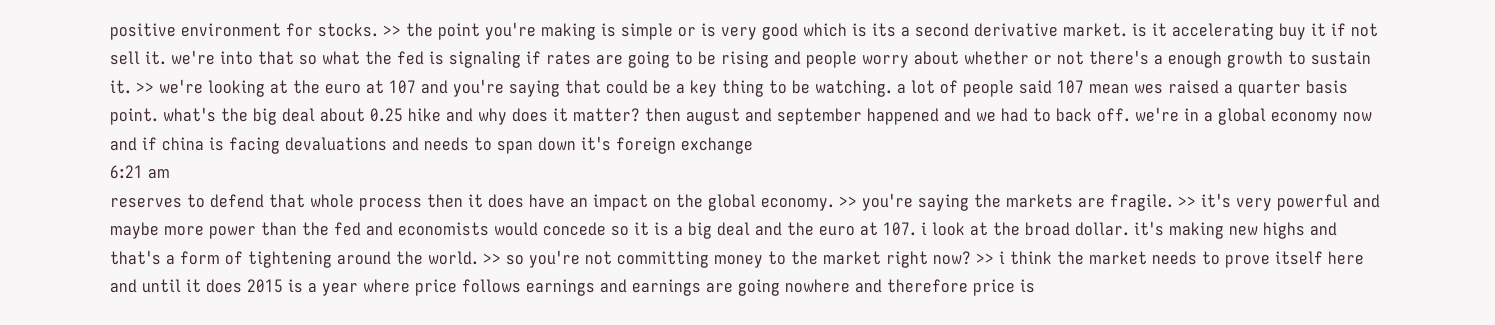positive environment for stocks. >> the point you're making is simple or is very good which is its a second derivative market. is it accelerating buy it if not sell it. we're into that so what the fed is signaling if rates are going to be rising and people worry about whether or not there's a enough growth to sustain it. >> we're looking at the euro at 107 and you're saying that could be a key thing to be watching. a lot of people said 107 mean wes raised a quarter basis point. what's the big deal about 0.25 hike and why does it matter? then august and september happened and we had to back off. we're in a global economy now and if china is facing devaluations and needs to span down it's foreign exchange
6:21 am
reserves to defend that whole process then it does have an impact on the global economy. >> you're saying the markets are fragile. >> it's very powerful and maybe more power than the fed and economists would concede so it is a big deal and the euro at 107. i look at the broad dollar. it's making new highs and that's a form of tightening around the world. >> so you're not committing money to the market right now? >> i think the market needs to prove itself here and until it does 2015 is a year where price follows earnings and earnings are going nowhere and therefore price is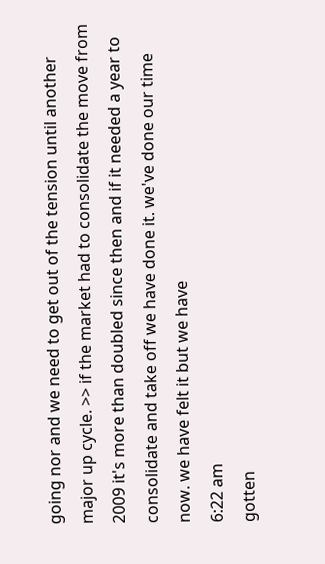going nor and we need to get out of the tension until another major up cycle. >> if the market had to consolidate the move from 2009 it's more than doubled since then and if it needed a year to consolidate and take off we have done it. we've done our time now. we have felt it but we have
6:22 am
gotten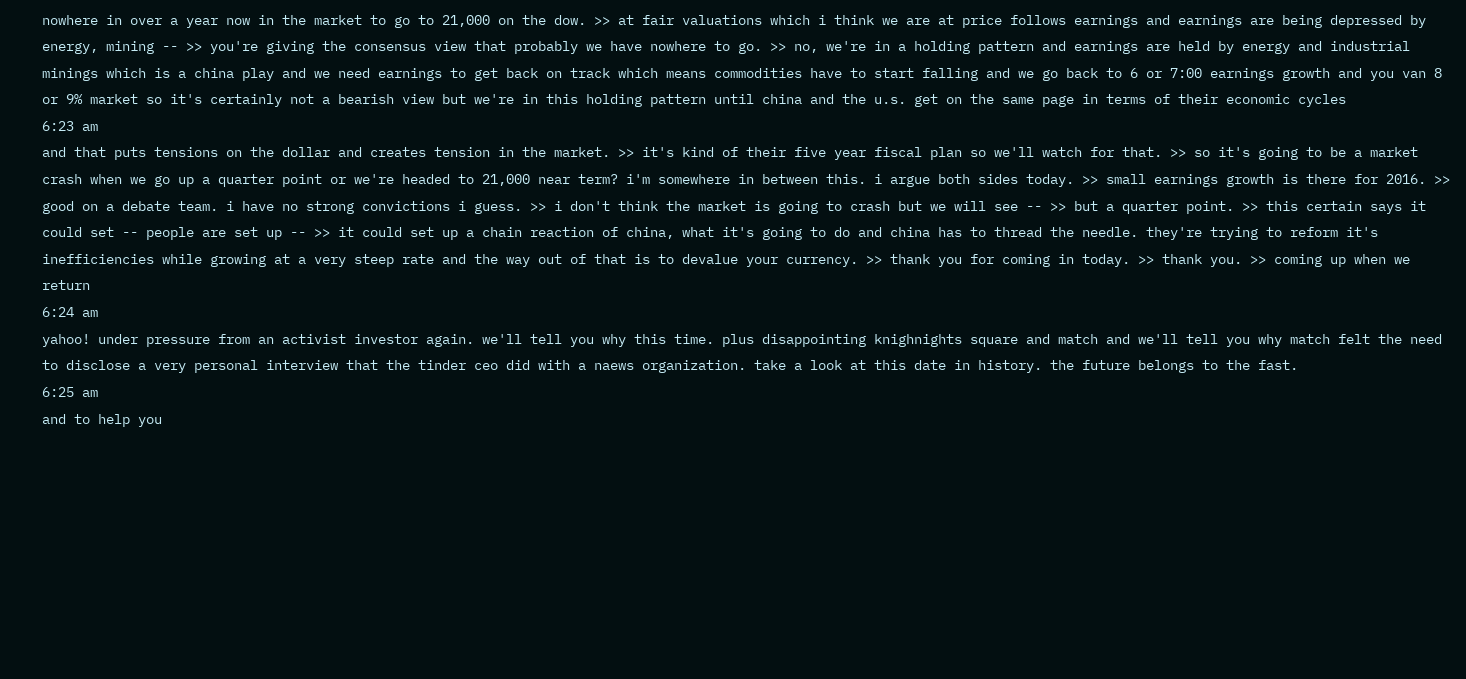nowhere in over a year now in the market to go to 21,000 on the dow. >> at fair valuations which i think we are at price follows earnings and earnings are being depressed by energy, mining -- >> you're giving the consensus view that probably we have nowhere to go. >> no, we're in a holding pattern and earnings are held by energy and industrial minings which is a china play and we need earnings to get back on track which means commodities have to start falling and we go back to 6 or 7:00 earnings growth and you van 8 or 9% market so it's certainly not a bearish view but we're in this holding pattern until china and the u.s. get on the same page in terms of their economic cycles
6:23 am
and that puts tensions on the dollar and creates tension in the market. >> it's kind of their five year fiscal plan so we'll watch for that. >> so it's going to be a market crash when we go up a quarter point or we're headed to 21,000 near term? i'm somewhere in between this. i argue both sides today. >> small earnings growth is there for 2016. >> good on a debate team. i have no strong convictions i guess. >> i don't think the market is going to crash but we will see -- >> but a quarter point. >> this certain says it could set -- people are set up -- >> it could set up a chain reaction of china, what it's going to do and china has to thread the needle. they're trying to reform it's inefficiencies while growing at a very steep rate and the way out of that is to devalue your currency. >> thank you for coming in today. >> thank you. >> coming up when we return
6:24 am
yahoo! under pressure from an activist investor again. we'll tell you why this time. plus disappointing knighnights square and match and we'll tell you why match felt the need to disclose a very personal interview that the tinder ceo did with a naews organization. take a look at this date in history. the future belongs to the fast.
6:25 am
and to help you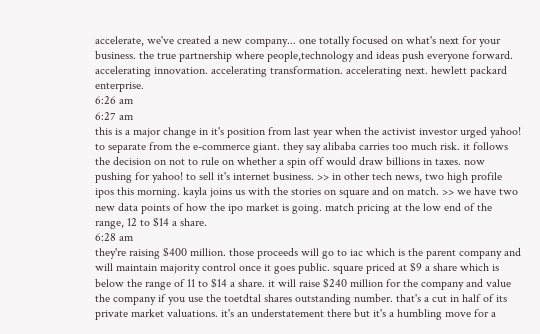accelerate, we've created a new company... one totally focused on what's next for your business. the true partnership where people,technology and ideas push everyone forward. accelerating innovation. accelerating transformation. accelerating next. hewlett packard enterprise.
6:26 am
6:27 am
this is a major change in it's position from last year when the activist investor urged yahoo! to separate from the e-commerce giant. they say alibaba carries too much risk. it follows the decision on not to rule on whether a spin off would draw billions in taxes. now pushing for yahoo! to sell it's internet business. >> in other tech news, two high profile ipos this morning. kayla joins us with the stories on square and on match. >> we have two new data points of how the ipo market is going. match pricing at the low end of the range, 12 to $14 a share.
6:28 am
they're raising $400 million. those proceeds will go to iac which is the parent company and will maintain majority control once it goes public. square priced at $9 a share which is below the range of 11 to $14 a share. it will raise $240 million for the company and value the company if you use the toetdtal shares outstanding number. that's a cut in half of its private market valuations. it's an understatement there but it's a humbling move for a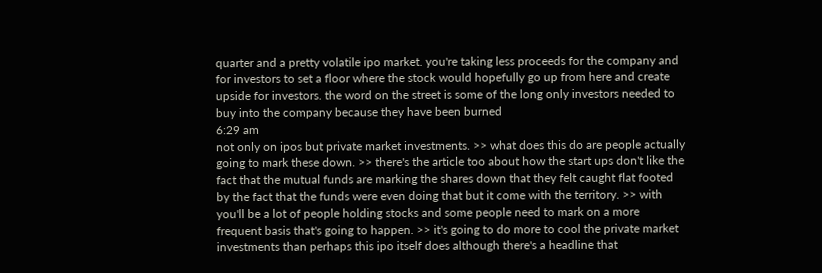quarter and a pretty volatile ipo market. you're taking less proceeds for the company and for investors to set a floor where the stock would hopefully go up from here and create upside for investors. the word on the street is some of the long only investors needed to buy into the company because they have been burned
6:29 am
not only on ipos but private market investments. >> what does this do are people actually going to mark these down. >> there's the article too about how the start ups don't like the fact that the mutual funds are marking the shares down that they felt caught flat footed by the fact that the funds were even doing that but it come with the territory. >> with you'll be a lot of people holding stocks and some people need to mark on a more frequent basis that's going to happen. >> it's going to do more to cool the private market investments than perhaps this ipo itself does although there's a headline that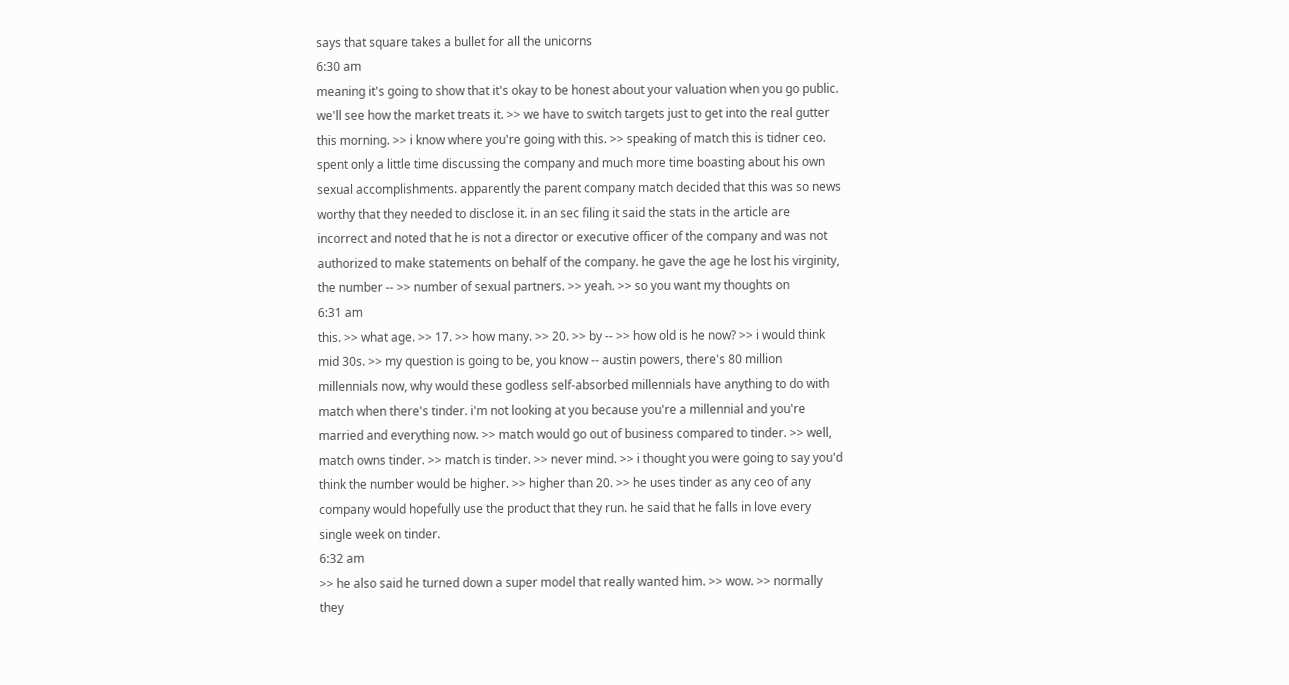says that square takes a bullet for all the unicorns
6:30 am
meaning it's going to show that it's okay to be honest about your valuation when you go public. we'll see how the market treats it. >> we have to switch targets just to get into the real gutter this morning. >> i know where you're going with this. >> speaking of match this is tidner ceo. spent only a little time discussing the company and much more time boasting about his own sexual accomplishments. apparently the parent company match decided that this was so news worthy that they needed to disclose it. in an sec filing it said the stats in the article are incorrect and noted that he is not a director or executive officer of the company and was not authorized to make statements on behalf of the company. he gave the age he lost his virginity, the number -- >> number of sexual partners. >> yeah. >> so you want my thoughts on
6:31 am
this. >> what age. >> 17. >> how many. >> 20. >> by -- >> how old is he now? >> i would think mid 30s. >> my question is going to be, you know -- austin powers, there's 80 million millennials now, why would these godless self-absorbed millennials have anything to do with match when there's tinder. i'm not looking at you because you're a millennial and you're married and everything now. >> match would go out of business compared to tinder. >> well, match owns tinder. >> match is tinder. >> never mind. >> i thought you were going to say you'd think the number would be higher. >> higher than 20. >> he uses tinder as any ceo of any company would hopefully use the product that they run. he said that he falls in love every single week on tinder.
6:32 am
>> he also said he turned down a super model that really wanted him. >> wow. >> normally they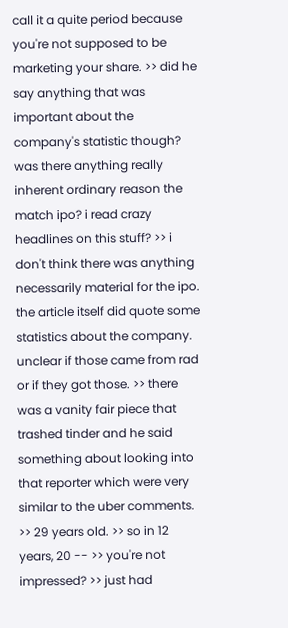call it a quite period because you're not supposed to be marketing your share. >> did he say anything that was important about the company's statistic though? was there anything really inherent ordinary reason the match ipo? i read crazy headlines on this stuff? >> i don't think there was anything necessarily material for the ipo. the article itself did quote some statistics about the company. unclear if those came from rad or if they got those. >> there was a vanity fair piece that trashed tinder and he said something about looking into that reporter which were very similar to the uber comments. >> 29 years old. >> so in 12 years, 20 -- >> you're not impressed? >> just had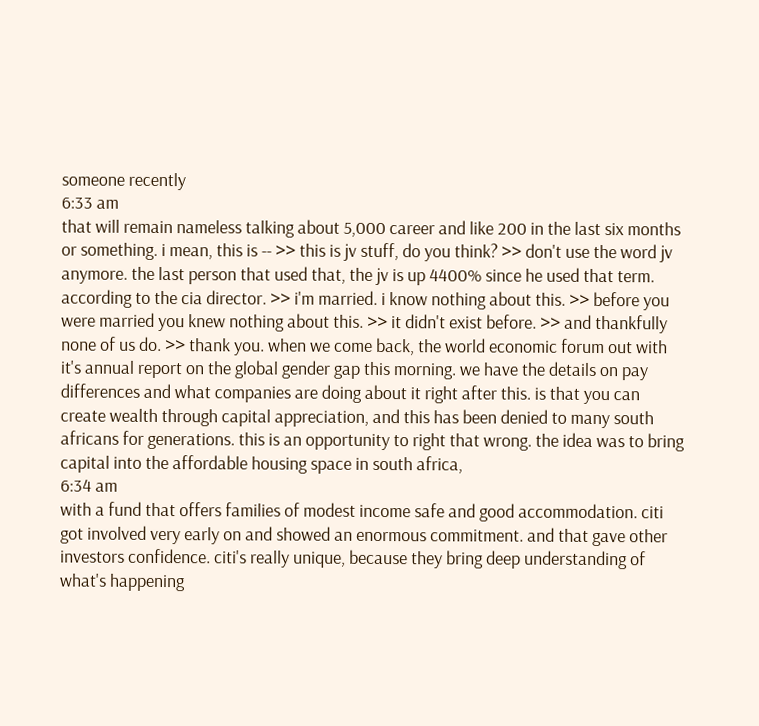someone recently
6:33 am
that will remain nameless talking about 5,000 career and like 200 in the last six months or something. i mean, this is -- >> this is jv stuff, do you think? >> don't use the word jv anymore. the last person that used that, the jv is up 4400% since he used that term. according to the cia director. >> i'm married. i know nothing about this. >> before you were married you knew nothing about this. >> it didn't exist before. >> and thankfully none of us do. >> thank you. when we come back, the world economic forum out with it's annual report on the global gender gap this morning. we have the details on pay differences and what companies are doing about it right after this. is that you can create wealth through capital appreciation, and this has been denied to many south africans for generations. this is an opportunity to right that wrong. the idea was to bring capital into the affordable housing space in south africa,
6:34 am
with a fund that offers families of modest income safe and good accommodation. citi got involved very early on and showed an enormous commitment. and that gave other investors confidence. citi's really unique, because they bring deep understanding of what's happening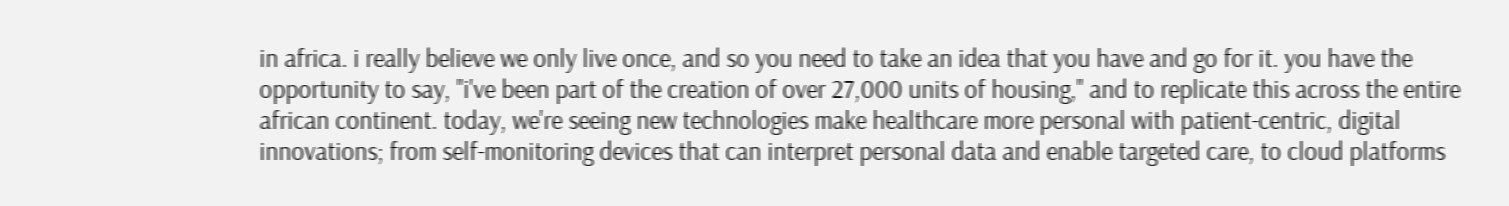in africa. i really believe we only live once, and so you need to take an idea that you have and go for it. you have the opportunity to say, "i've been part of the creation of over 27,000 units of housing," and to replicate this across the entire african continent. today, we're seeing new technologies make healthcare more personal with patient-centric, digital innovations; from self-monitoring devices that can interpret personal data and enable targeted care, to cloud platforms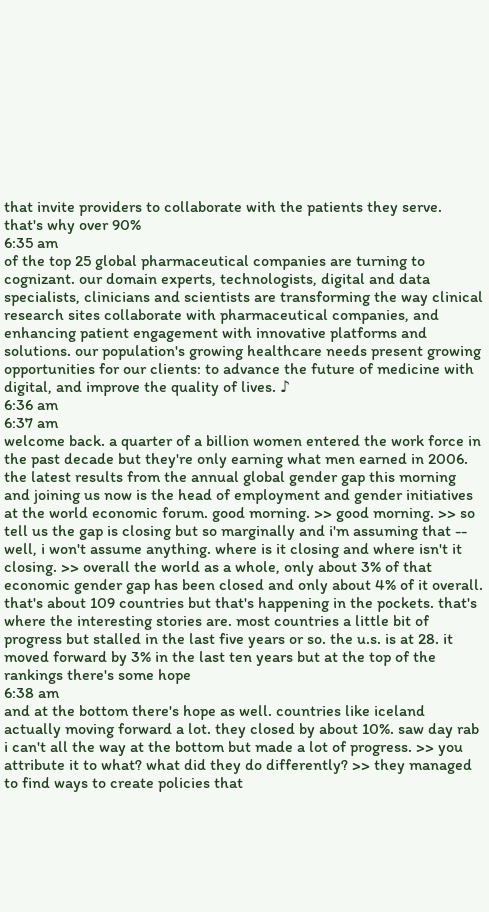that invite providers to collaborate with the patients they serve. that's why over 90%
6:35 am
of the top 25 global pharmaceutical companies are turning to cognizant. our domain experts, technologists, digital and data specialists, clinicians and scientists are transforming the way clinical research sites collaborate with pharmaceutical companies, and enhancing patient engagement with innovative platforms and solutions. our population's growing healthcare needs present growing opportunities for our clients: to advance the future of medicine with digital, and improve the quality of lives. ♪
6:36 am
6:37 am
welcome back. a quarter of a billion women entered the work force in the past decade but they're only earning what men earned in 2006. the latest results from the annual global gender gap this morning and joining us now is the head of employment and gender initiatives at the world economic forum. good morning. >> good morning. >> so tell us the gap is closing but so marginally and i'm assuming that -- well, i won't assume anything. where is it closing and where isn't it closing. >> overall the world as a whole, only about 3% of that economic gender gap has been closed and only about 4% of it overall. that's about 109 countries but that's happening in the pockets. that's where the interesting stories are. most countries a little bit of progress but stalled in the last five years or so. the u.s. is at 28. it moved forward by 3% in the last ten years but at the top of the rankings there's some hope
6:38 am
and at the bottom there's hope as well. countries like iceland actually moving forward a lot. they closed by about 10%. saw day rab i can't all the way at the bottom but made a lot of progress. >> you attribute it to what? what did they do differently? >> they managed to find ways to create policies that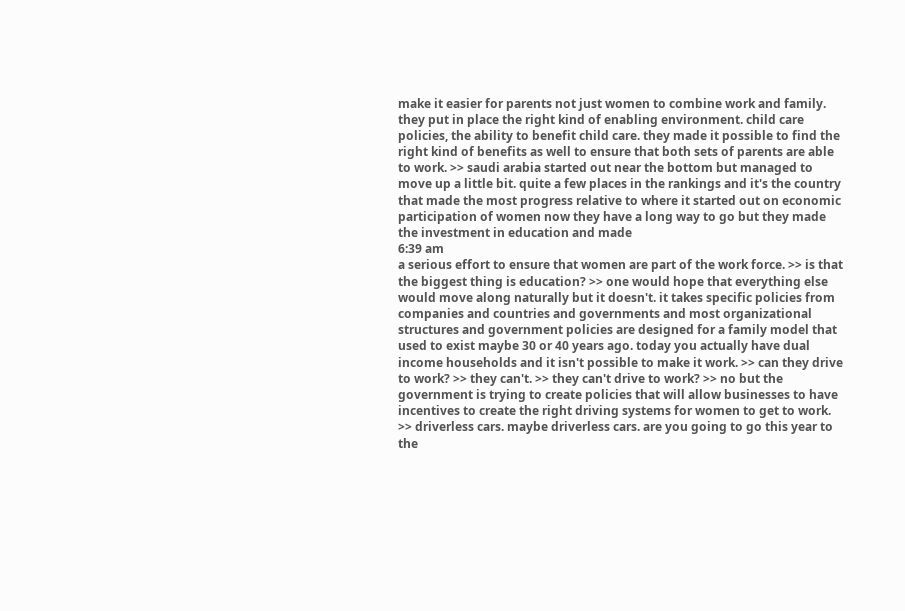make it easier for parents not just women to combine work and family. they put in place the right kind of enabling environment. child care policies, the ability to benefit child care. they made it possible to find the right kind of benefits as well to ensure that both sets of parents are able to work. >> saudi arabia started out near the bottom but managed to move up a little bit. quite a few places in the rankings and it's the country that made the most progress relative to where it started out on economic participation of women now they have a long way to go but they made the investment in education and made
6:39 am
a serious effort to ensure that women are part of the work force. >> is that the biggest thing is education? >> one would hope that everything else would move along naturally but it doesn't. it takes specific policies from companies and countries and governments and most organizational structures and government policies are designed for a family model that used to exist maybe 30 or 40 years ago. today you actually have dual income households and it isn't possible to make it work. >> can they drive to work? >> they can't. >> they can't drive to work? >> no but the government is trying to create policies that will allow businesses to have incentives to create the right driving systems for women to get to work. >> driverless cars. maybe driverless cars. are you going to go this year to the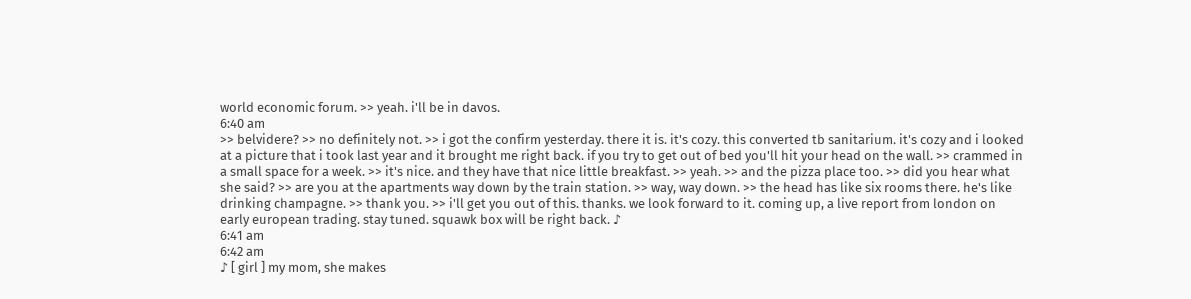world economic forum. >> yeah. i'll be in davos.
6:40 am
>> belvidere? >> no definitely not. >> i got the confirm yesterday. there it is. it's cozy. this converted tb sanitarium. it's cozy and i looked at a picture that i took last year and it brought me right back. if you try to get out of bed you'll hit your head on the wall. >> crammed in a small space for a week. >> it's nice. and they have that nice little breakfast. >> yeah. >> and the pizza place too. >> did you hear what she said? >> are you at the apartments way down by the train station. >> way, way down. >> the head has like six rooms there. he's like drinking champagne. >> thank you. >> i'll get you out of this. thanks. we look forward to it. coming up, a live report from london on early european trading. stay tuned. squawk box will be right back. ♪
6:41 am
6:42 am
♪ [ girl ] my mom, she makes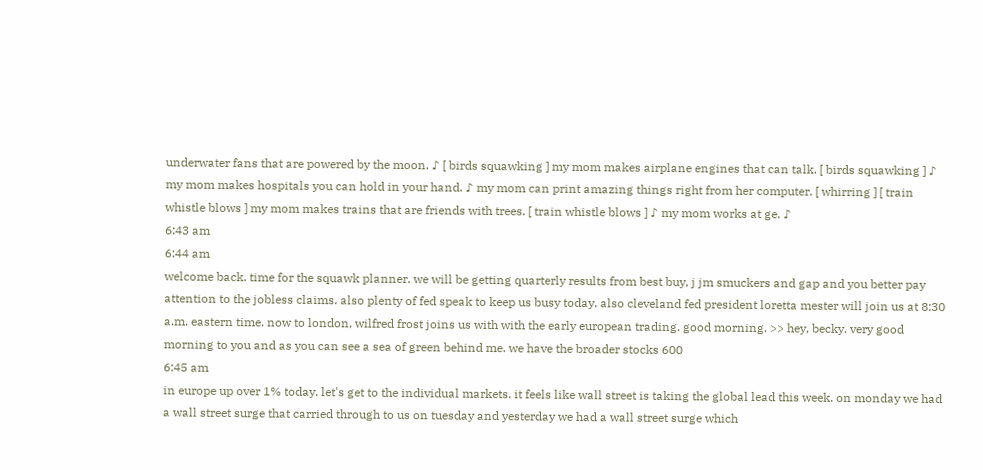underwater fans that are powered by the moon. ♪ [ birds squawking ] my mom makes airplane engines that can talk. [ birds squawking ] ♪ my mom makes hospitals you can hold in your hand. ♪ my mom can print amazing things right from her computer. [ whirring ] [ train whistle blows ] my mom makes trains that are friends with trees. [ train whistle blows ] ♪ my mom works at ge. ♪
6:43 am
6:44 am
welcome back. time for the squawk planner. we will be getting quarterly results from best buy, j jm smuckers and gap and you better pay attention to the jobless claims. also plenty of fed speak to keep us busy today. also cleveland fed president loretta mester will join us at 8:30 a.m. eastern time. now to london, wilfred frost joins us with with the early european trading. good morning. >> hey, becky. very good morning to you and as you can see a sea of green behind me. we have the broader stocks 600
6:45 am
in europe up over 1% today. let's get to the individual markets. it feels like wall street is taking the global lead this week. on monday we had a wall street surge that carried through to us on tuesday and yesterday we had a wall street surge which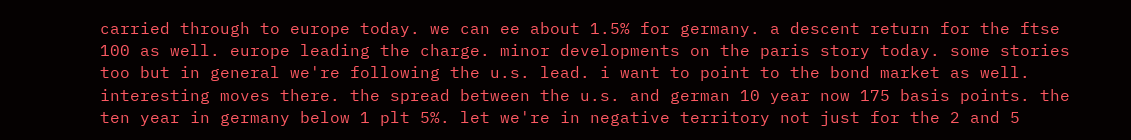carried through to europe today. we can ee about 1.5% for germany. a descent return for the ftse 100 as well. europe leading the charge. minor developments on the paris story today. some stories too but in general we're following the u.s. lead. i want to point to the bond market as well. interesting moves there. the spread between the u.s. and german 10 year now 175 basis points. the ten year in germany below 1 plt 5%. let we're in negative territory not just for the 2 and 5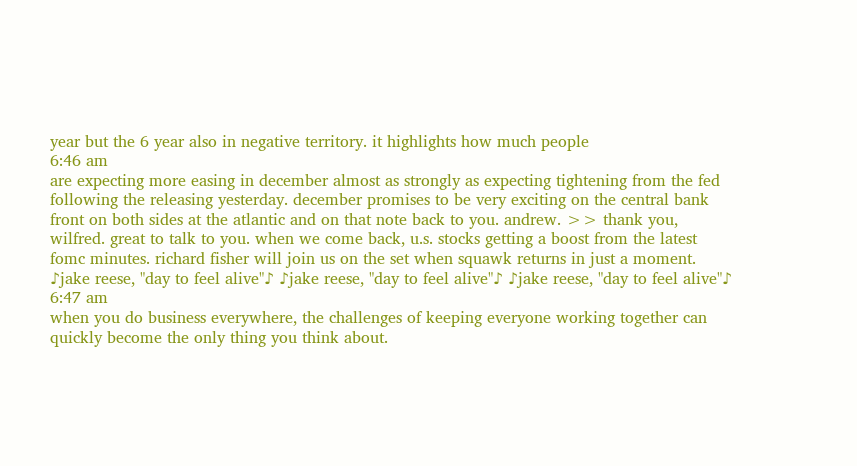year but the 6 year also in negative territory. it highlights how much people
6:46 am
are expecting more easing in december almost as strongly as expecting tightening from the fed following the releasing yesterday. december promises to be very exciting on the central bank front on both sides at the atlantic and on that note back to you. andrew. >> thank you, wilfred. great to talk to you. when we come back, u.s. stocks getting a boost from the latest fomc minutes. richard fisher will join us on the set when squawk returns in just a moment. ♪jake reese, "day to feel alive"♪ ♪jake reese, "day to feel alive"♪ ♪jake reese, "day to feel alive"♪
6:47 am
when you do business everywhere, the challenges of keeping everyone working together can quickly become the only thing you think about.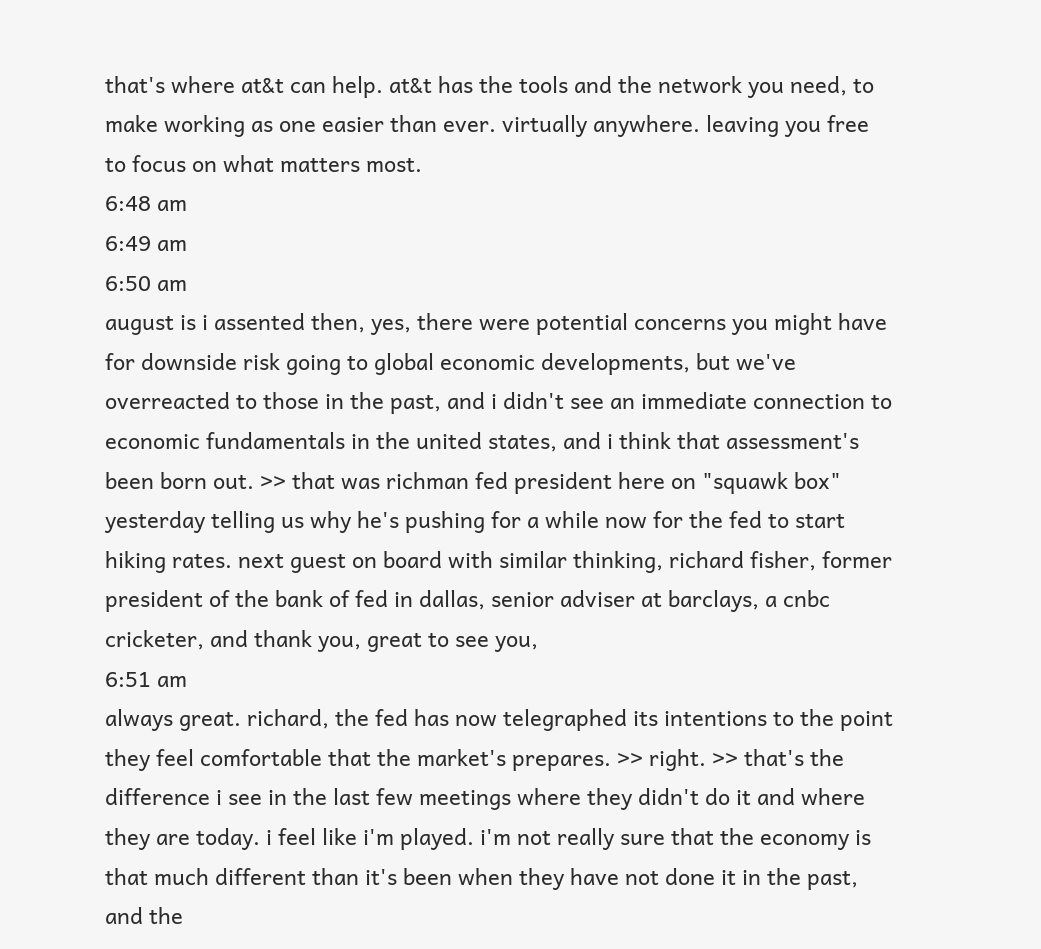that's where at&t can help. at&t has the tools and the network you need, to make working as one easier than ever. virtually anywhere. leaving you free to focus on what matters most.
6:48 am
6:49 am
6:50 am
august is i assented then, yes, there were potential concerns you might have for downside risk going to global economic developments, but we've overreacted to those in the past, and i didn't see an immediate connection to economic fundamentals in the united states, and i think that assessment's been born out. >> that was richman fed president here on "squawk box" yesterday telling us why he's pushing for a while now for the fed to start hiking rates. next guest on board with similar thinking, richard fisher, former president of the bank of fed in dallas, senior adviser at barclays, a cnbc cricketer, and thank you, great to see you,
6:51 am
always great. richard, the fed has now telegraphed its intentions to the point they feel comfortable that the market's prepares. >> right. >> that's the difference i see in the last few meetings where they didn't do it and where they are today. i feel like i'm played. i'm not really sure that the economy is that much different than it's been when they have not done it in the past, and the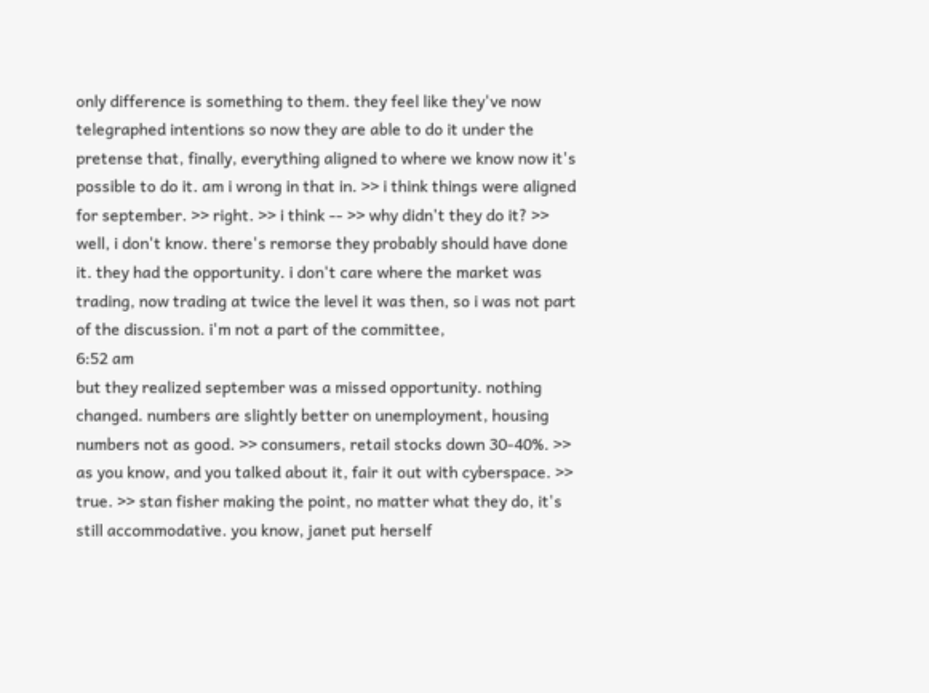only difference is something to them. they feel like they've now telegraphed intentions so now they are able to do it under the pretense that, finally, everything aligned to where we know now it's possible to do it. am i wrong in that in. >> i think things were aligned for september. >> right. >> i think -- >> why didn't they do it? >> well, i don't know. there's remorse they probably should have done it. they had the opportunity. i don't care where the market was trading, now trading at twice the level it was then, so i was not part of the discussion. i'm not a part of the committee,
6:52 am
but they realized september was a missed opportunity. nothing changed. numbers are slightly better on unemployment, housing numbers not as good. >> consumers, retail stocks down 30-40%. >> as you know, and you talked about it, fair it out with cyberspace. >> true. >> stan fisher making the point, no matter what they do, it's still accommodative. you know, janet put herself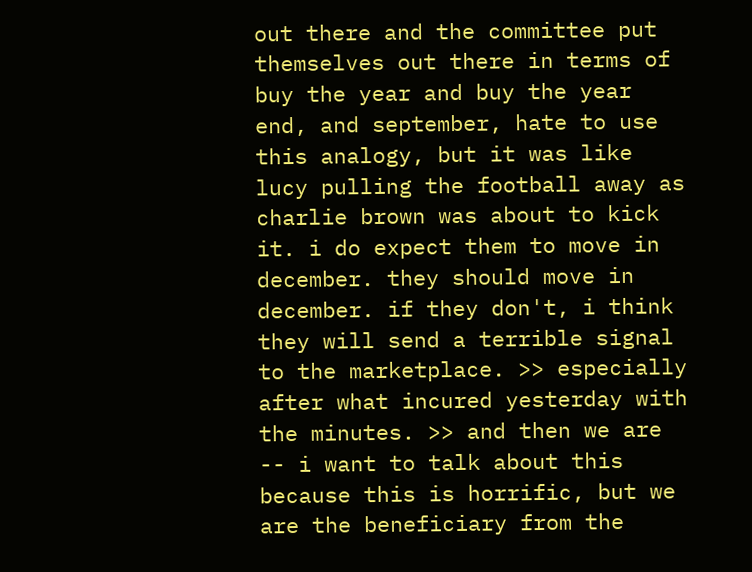out there and the committee put themselves out there in terms of buy the year and buy the year end, and september, hate to use this analogy, but it was like lucy pulling the football away as charlie brown was about to kick it. i do expect them to move in december. they should move in december. if they don't, i think they will send a terrible signal to the marketplace. >> especially after what incured yesterday with the minutes. >> and then we are -- i want to talk about this because this is horrific, but we are the beneficiary from the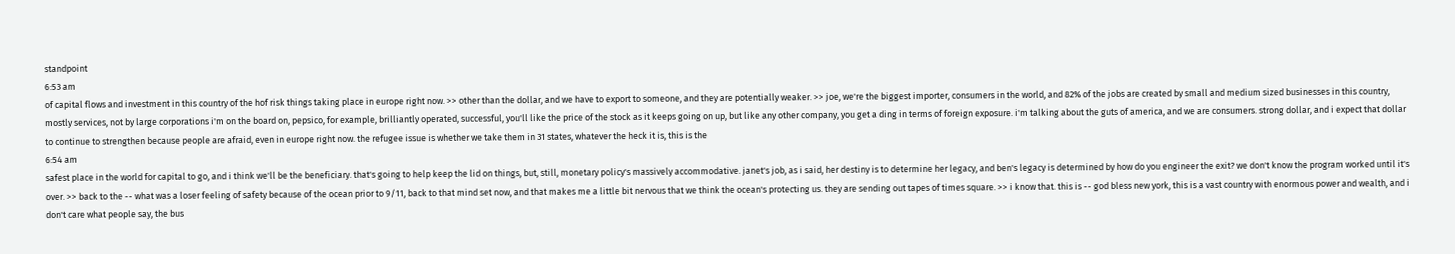standpoint
6:53 am
of capital flows and investment in this country of the hof risk things taking place in europe right now. >> other than the dollar, and we have to export to someone, and they are potentially weaker. >> joe, we're the biggest importer, consumers in the world, and 82% of the jobs are created by small and medium sized businesses in this country, mostly services, not by large corporations i'm on the board on, pepsico, for example, brilliantly operated, successful, you'll like the price of the stock as it keeps going on up, but like any other company, you get a ding in terms of foreign exposure. i'm talking about the guts of america, and we are consumers. strong dollar, and i expect that dollar to continue to strengthen because people are afraid, even in europe right now. the refugee issue is whether we take them in 31 states, whatever the heck it is, this is the
6:54 am
safest place in the world for capital to go, and i think we'll be the beneficiary. that's going to help keep the lid on things, but, still, monetary policy's massively accommodative. janet's job, as i said, her destiny is to determine her legacy, and ben's legacy is determined by how do you engineer the exit? we don't know the program worked until it's over. >> back to the -- what was a loser feeling of safety because of the ocean prior to 9/11, back to that mind set now, and that makes me a little bit nervous that we think the ocean's protecting us. they are sending out tapes of times square. >> i know that. this is -- god bless new york, this is a vast country with enormous power and wealth, and i don't care what people say, the bus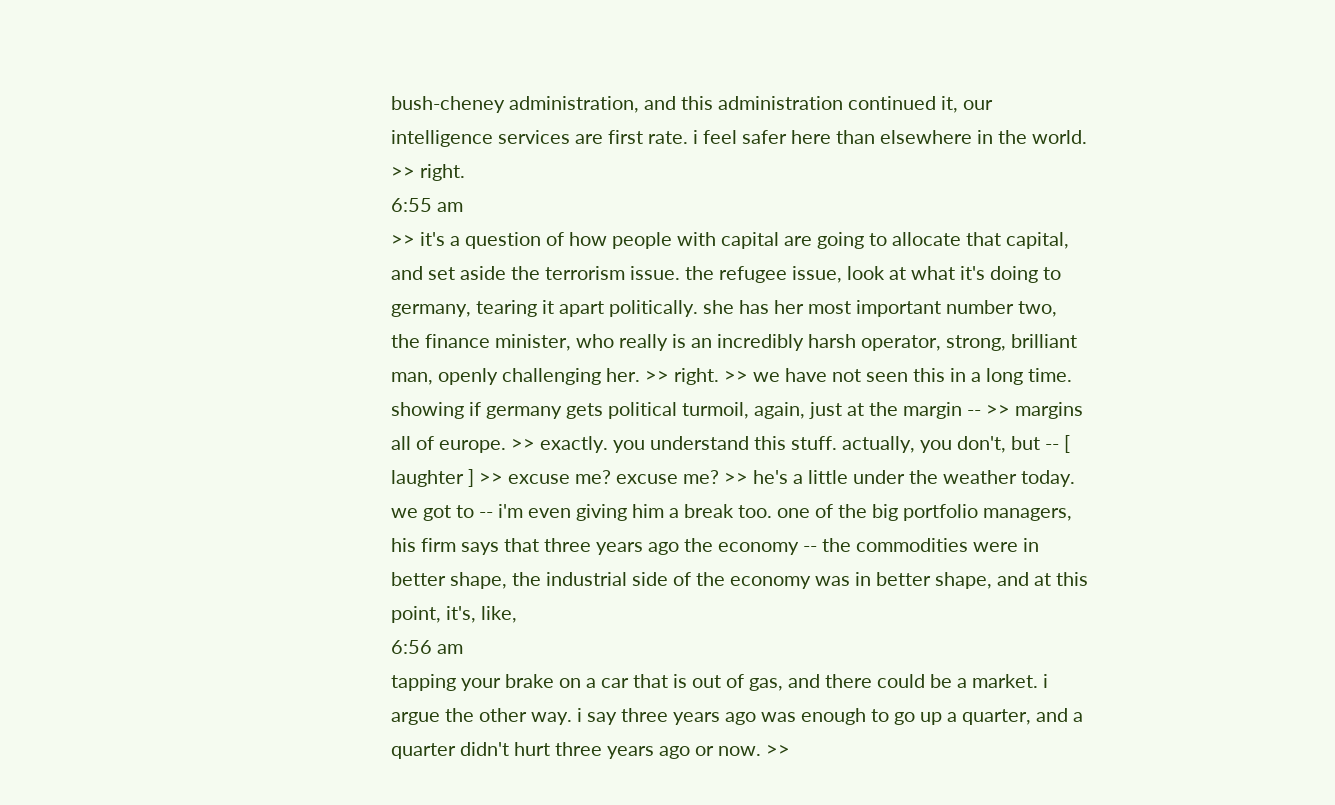bush-cheney administration, and this administration continued it, our intelligence services are first rate. i feel safer here than elsewhere in the world. >> right.
6:55 am
>> it's a question of how people with capital are going to allocate that capital, and set aside the terrorism issue. the refugee issue, look at what it's doing to germany, tearing it apart politically. she has her most important number two, the finance minister, who really is an incredibly harsh operator, strong, brilliant man, openly challenging her. >> right. >> we have not seen this in a long time. showing if germany gets political turmoil, again, just at the margin -- >> margins all of europe. >> exactly. you understand this stuff. actually, you don't, but -- [ laughter ] >> excuse me? excuse me? >> he's a little under the weather today. we got to -- i'm even giving him a break too. one of the big portfolio managers, his firm says that three years ago the economy -- the commodities were in better shape, the industrial side of the economy was in better shape, and at this point, it's, like,
6:56 am
tapping your brake on a car that is out of gas, and there could be a market. i argue the other way. i say three years ago was enough to go up a quarter, and a quarter didn't hurt three years ago or now. >>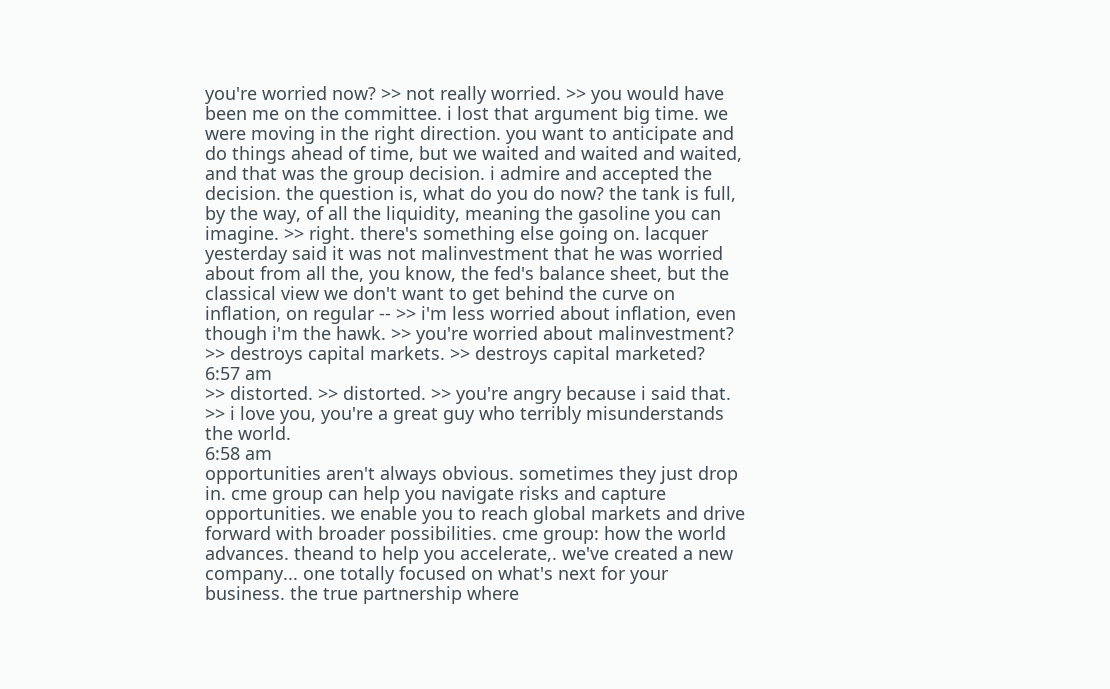you're worried now? >> not really worried. >> you would have been me on the committee. i lost that argument big time. we were moving in the right direction. you want to anticipate and do things ahead of time, but we waited and waited and waited, and that was the group decision. i admire and accepted the decision. the question is, what do you do now? the tank is full, by the way, of all the liquidity, meaning the gasoline you can imagine. >> right. there's something else going on. lacquer yesterday said it was not malinvestment that he was worried about from all the, you know, the fed's balance sheet, but the classical view we don't want to get behind the curve on inflation, on regular -- >> i'm less worried about inflation, even though i'm the hawk. >> you're worried about malinvestment? >> destroys capital markets. >> destroys capital marketed?
6:57 am
>> distorted. >> distorted. >> you're angry because i said that. >> i love you, you're a great guy who terribly misunderstands the world.
6:58 am
opportunities aren't always obvious. sometimes they just drop in. cme group can help you navigate risks and capture opportunities. we enable you to reach global markets and drive forward with broader possibilities. cme group: how the world advances. theand to help you accelerate,. we've created a new company... one totally focused on what's next for your business. the true partnership where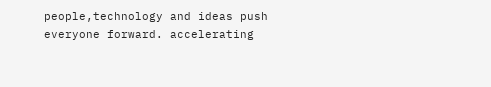people,technology and ideas push everyone forward. accelerating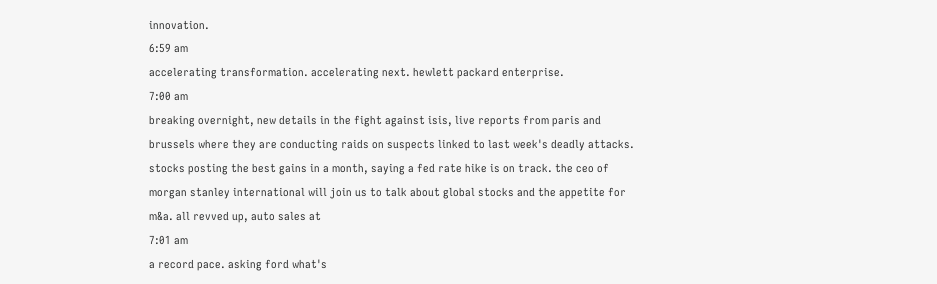innovation.
6:59 am
accelerating transformation. accelerating next. hewlett packard enterprise.
7:00 am
breaking overnight, new details in the fight against isis, live reports from paris and brussels where they are conducting raids on suspects linked to last week's deadly attacks. stocks posting the best gains in a month, saying a fed rate hike is on track. the ceo of morgan stanley international will join us to talk about global stocks and the appetite for m&a. all revved up, auto sales at
7:01 am
a record pace. asking ford what's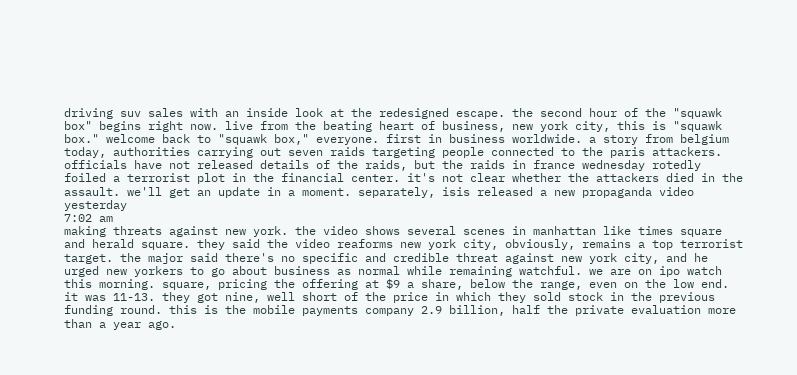driving suv sales with an inside look at the redesigned escape. the second hour of the "squawk box" begins right now. live from the beating heart of business, new york city, this is "squawk box." welcome back to "squawk box," everyone. first in business worldwide. a story from belgium today, authorities carrying out seven raids targeting people connected to the paris attackers. officials have not released details of the raids, but the raids in france wednesday rotedly foiled a terrorist plot in the financial center. it's not clear whether the attackers died in the assault. we'll get an update in a moment. separately, isis released a new propaganda video yesterday
7:02 am
making threats against new york. the video shows several scenes in manhattan like times square and herald square. they said the video reaforms new york city, obviously, remains a top terrorist target. the major said there's no specific and credible threat against new york city, and he urged new yorkers to go about business as normal while remaining watchful. we are on ipo watch this morning. square, pricing the offering at $9 a share, below the range, even on the low end. it was 11-13. they got nine, well short of the price in which they sold stock in the previous funding round. this is the mobile payments company 2.9 billion, half the private evaluation more than a year ago.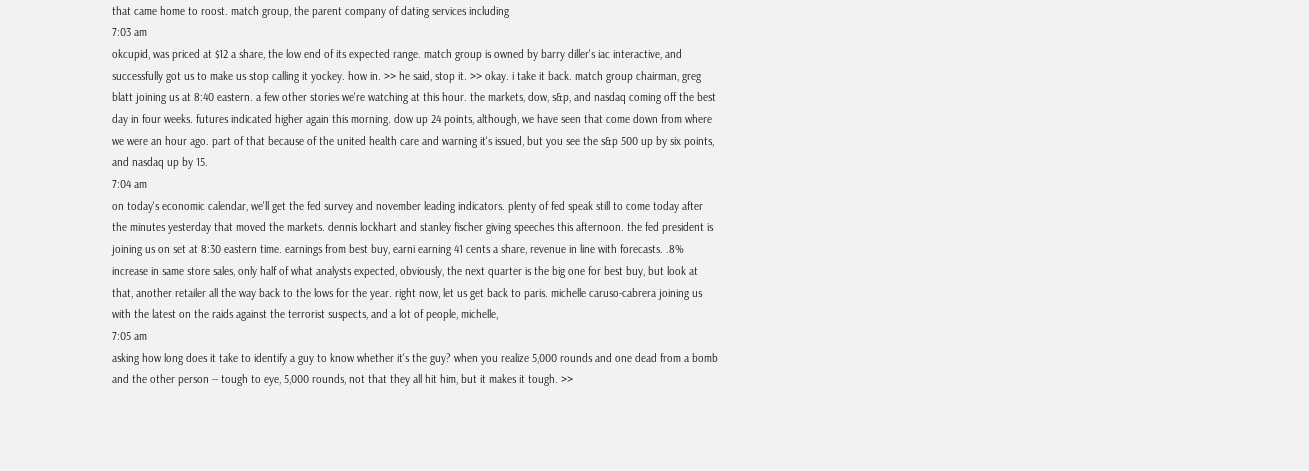that came home to roost. match group, the parent company of dating services including
7:03 am
okcupid, was priced at $12 a share, the low end of its expected range. match group is owned by barry diller's iac interactive, and successfully got us to make us stop calling it yockey. how in. >> he said, stop it. >> okay. i take it back. match group chairman, greg blatt joining us at 8:40 eastern. a few other stories we're watching at this hour. the markets, dow, s&p, and nasdaq coming off the best day in four weeks. futures indicated higher again this morning. dow up 24 points, although, we have seen that come down from where we were an hour ago. part of that because of the united health care and warning it's issued, but you see the s&p 500 up by six points, and nasdaq up by 15.
7:04 am
on today's economic calendar, we'll get the fed survey and november leading indicators. plenty of fed speak still to come today after the minutes yesterday that moved the markets. dennis lockhart and stanley fischer giving speeches this afternoon. the fed president is joining us on set at 8:30 eastern time. earnings from best buy, earni earning 41 cents a share, revenue in line with forecasts. .8% increase in same store sales, only half of what analysts expected, obviously, the next quarter is the big one for best buy, but look at that, another retailer all the way back to the lows for the year. right now, let us get back to paris. michelle caruso-cabrera joining us with the latest on the raids against the terrorist suspects, and a lot of people, michelle,
7:05 am
asking how long does it take to identify a guy to know whether it's the guy? when you realize 5,000 rounds and one dead from a bomb and the other person -- tough to eye, 5,000 rounds, not that they all hit him, but it makes it tough. >>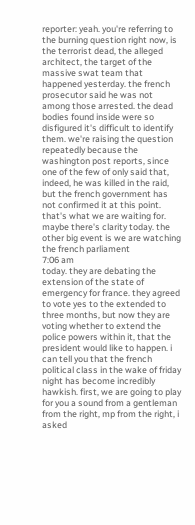reporter: yeah. you're referring to the burning question right now, is the terrorist dead, the alleged architect, the target of the massive swat team that happened yesterday. the french prosecutor said he was not among those arrested. the dead bodies found inside were so disfigured it's difficult to identify them. we're raising the question repeatedly because the washington post reports, since one of the few of only said that, indeed, he was killed in the raid, but the french government has not confirmed it at this point. that's what we are waiting for. maybe there's clarity today. the other big event is we are watching the french parliament
7:06 am
today. they are debating the extension of the state of emergency for france. they agreed to vote yes to the extended to three months, but now they are voting whether to extend the police powers within it, that the president would like to happen. i can tell you that the french political class in the wake of friday night has become incredibly hawkish. first, we are going to play for you a sound from a gentleman from the right, mp from the right, i asked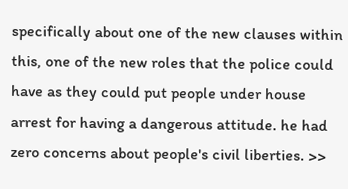specifically about one of the new clauses within this, one of the new roles that the police could have as they could put people under house arrest for having a dangerous attitude. he had zero concerns about people's civil liberties. >>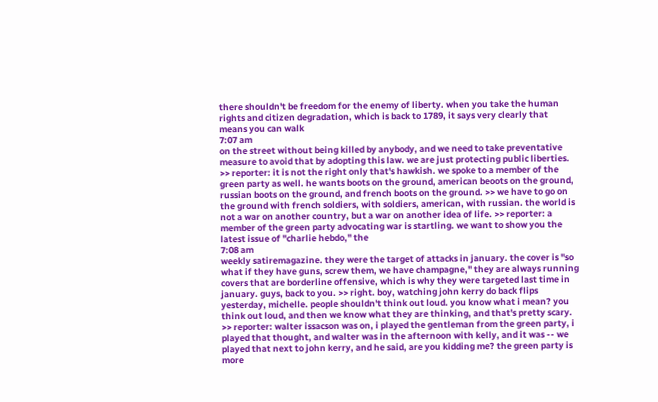there shouldn't be freedom for the enemy of liberty. when you take the human rights and citizen degradation, which is back to 1789, it says very clearly that means you can walk
7:07 am
on the street without being killed by anybody, and we need to take preventative measure to avoid that by adopting this law. we are just protecting public liberties. >> reporter: it is not the right only that's hawkish. we spoke to a member of the green party as well. he wants boots on the ground, american beoots on the ground, russian boots on the ground, and french boots on the ground. >> we have to go on the ground with french soldiers, with soldiers, american, with russian. the world is not a war on another country, but a war on another idea of life. >> reporter: a member of the green party advocating war is startling. we want to show you the latest issue of "charlie hebdo," the
7:08 am
weekly satiremagazine. they were the target of attacks in january. the cover is "so what if they have guns, screw them, we have champagne," they are always running covers that are borderline offensive, which is why they were targeted last time in january. guys, back to you. >> right. boy, watching john kerry do back flips yesterday, michelle. people shouldn't think out loud. you know what i mean? you think out loud, and then we know what they are thinking, and that's pretty scary. >> reporter: walter issacson was on, i played the gentleman from the green party, i played that thought, and walter was in the afternoon with kelly, and it was -- we played that next to john kerry, and he said, are you kidding me? the green party is more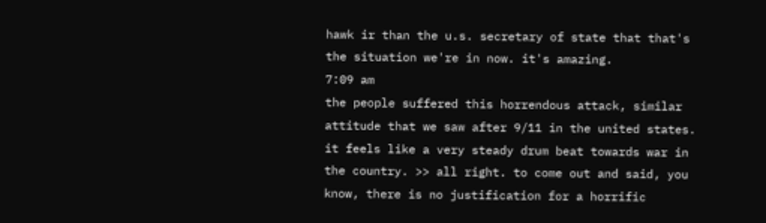hawk ir than the u.s. secretary of state that that's the situation we're in now. it's amazing.
7:09 am
the people suffered this horrendous attack, similar attitude that we saw after 9/11 in the united states. it feels like a very steady drum beat towards war in the country. >> all right. to come out and said, you know, there is no justification for a horrific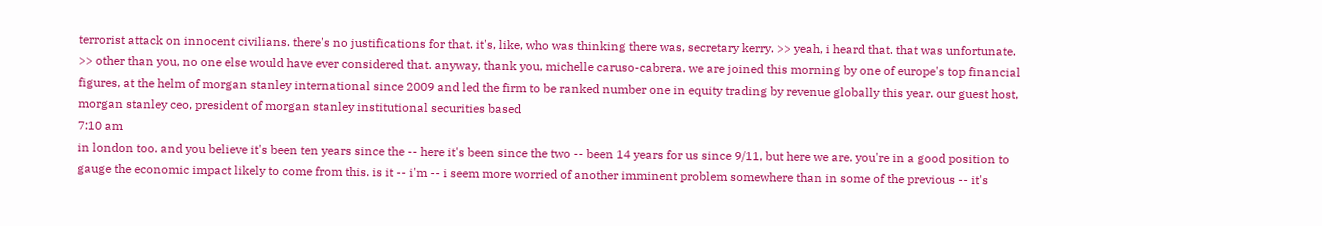terrorist attack on innocent civilians. there's no justifications for that. it's, like, who was thinking there was, secretary kerry. >> yeah, i heard that. that was unfortunate. >> other than you, no one else would have ever considered that. anyway, thank you, michelle caruso-cabrera. we are joined this morning by one of europe's top financial figures, at the helm of morgan stanley international since 2009 and led the firm to be ranked number one in equity trading by revenue globally this year. our guest host, morgan stanley ceo, president of morgan stanley institutional securities based
7:10 am
in london too. and you believe it's been ten years since the -- here it's been since the two -- been 14 years for us since 9/11, but here we are. you're in a good position to gauge the economic impact likely to come from this. is it -- i'm -- i seem more worried of another imminent problem somewhere than in some of the previous -- it's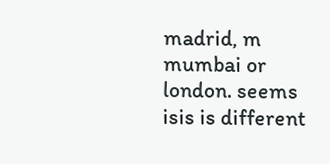madrid, m mumbai or london. seems isis is different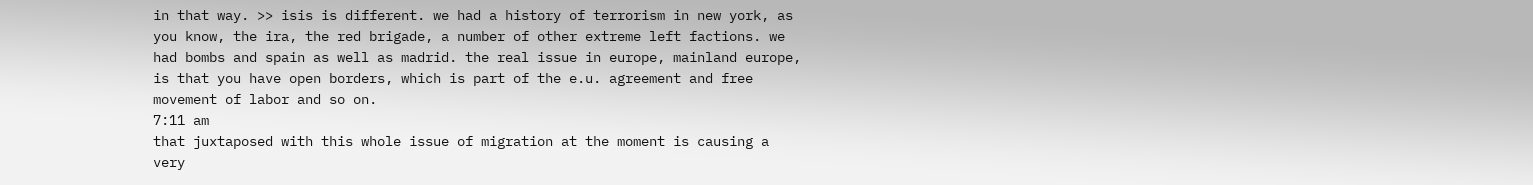in that way. >> isis is different. we had a history of terrorism in new york, as you know, the ira, the red brigade, a number of other extreme left factions. we had bombs and spain as well as madrid. the real issue in europe, mainland europe, is that you have open borders, which is part of the e.u. agreement and free movement of labor and so on.
7:11 am
that juxtaposed with this whole issue of migration at the moment is causing a very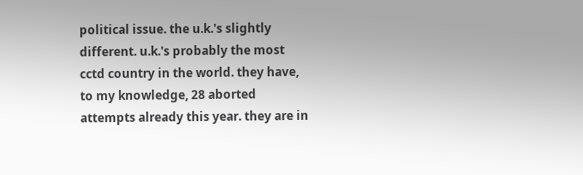political issue. the u.k.'s slightly different. u.k.'s probably the most cctd country in the world. they have, to my knowledge, 28 aborted attempts already this year. they are in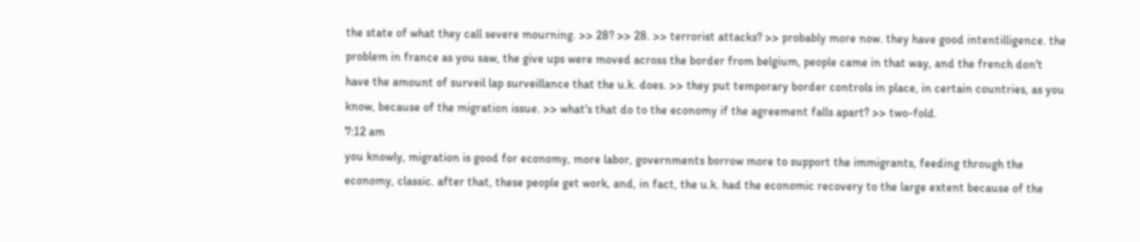the state of what they call severe mourning. >> 28? >> 28. >> terrorist attacks? >> probably more now. they have good intentilligence. the problem in france as you saw, the give ups were moved across the border from belgium, people came in that way, and the french don't have the amount of surveil lap surveillance that the u.k. does. >> they put temporary border controls in place, in certain countries, as you know, because of the migration issue. >> what's that do to the economy if the agreement falls apart? >> two-fold.
7:12 am
you knowly, migration is good for economy, more labor, governments borrow more to support the immigrants, feeding through the economy, classic. after that, these people get work, and, in fact, the u.k. had the economic recovery to the large extent because of the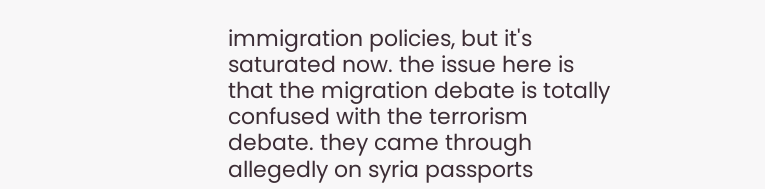immigration policies, but it's saturated now. the issue here is that the migration debate is totally confused with the terrorism debate. they came through allegedly on syria passports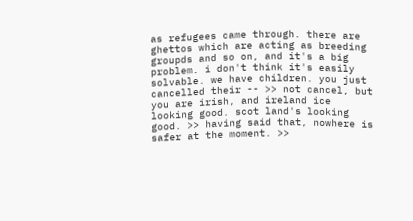as refugees came through. there are ghettos which are acting as breeding groupds and so on, and it's a big problem. i don't think it's easily solvable. we have children. you just cancelled their -- >> not cancel, but you are irish, and ireland ice looking good. scot land's looking good. >> having said that, nowhere is safer at the moment. >>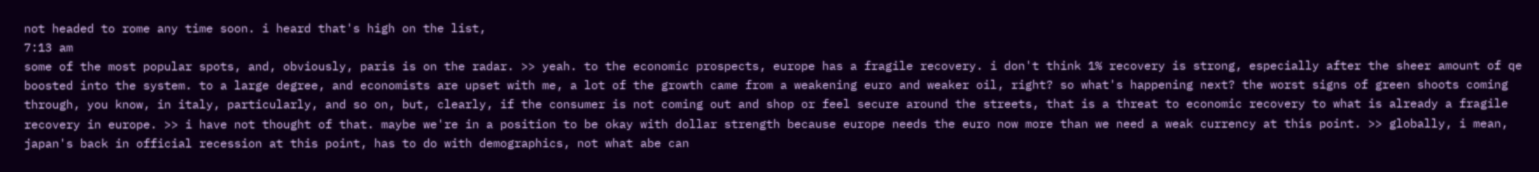not headed to rome any time soon. i heard that's high on the list,
7:13 am
some of the most popular spots, and, obviously, paris is on the radar. >> yeah. to the economic prospects, europe has a fragile recovery. i don't think 1% recovery is strong, especially after the sheer amount of qe boosted into the system. to a large degree, and economists are upset with me, a lot of the growth came from a weakening euro and weaker oil, right? so what's happening next? the worst signs of green shoots coming through, you know, in italy, particularly, and so on, but, clearly, if the consumer is not coming out and shop or feel secure around the streets, that is a threat to economic recovery to what is already a fragile recovery in europe. >> i have not thought of that. maybe we're in a position to be okay with dollar strength because europe needs the euro now more than we need a weak currency at this point. >> globally, i mean, japan's back in official recession at this point, has to do with demographics, not what abe can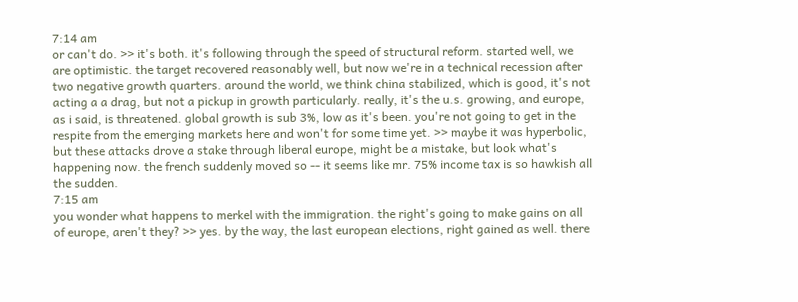7:14 am
or can't do. >> it's both. it's following through the speed of structural reform. started well, we are optimistic. the target recovered reasonably well, but now we're in a technical recession after two negative growth quarters. around the world, we think china stabilized, which is good, it's not acting a a drag, but not a pickup in growth particularly. really, it's the u.s. growing, and europe, as i said, is threatened. global growth is sub 3%, low as it's been. you're not going to get in the respite from the emerging markets here and won't for some time yet. >> maybe it was hyperbolic, but these attacks drove a stake through liberal europe, might be a mistake, but look what's happening now. the french suddenly moved so -- it seems like mr. 75% income tax is so hawkish all the sudden.
7:15 am
you wonder what happens to merkel with the immigration. the right's going to make gains on all of europe, aren't they? >> yes. by the way, the last european elections, right gained as well. there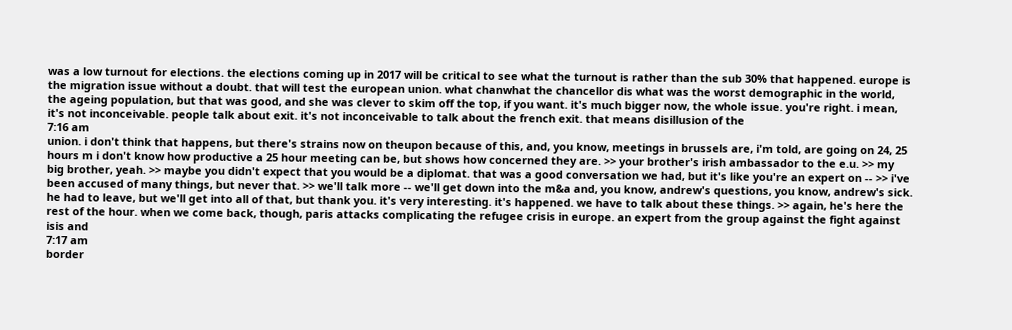was a low turnout for elections. the elections coming up in 2017 will be critical to see what the turnout is rather than the sub 30% that happened. europe is the migration issue without a doubt. that will test the european union. what chanwhat the chancellor dis what was the worst demographic in the world, the ageing population, but that was good, and she was clever to skim off the top, if you want. it's much bigger now, the whole issue. you're right. i mean, it's not inconceivable. people talk about exit. it's not inconceivable to talk about the french exit. that means disillusion of the
7:16 am
union. i don't think that happens, but there's strains now on theupon because of this, and, you know, meetings in brussels are, i'm told, are going on 24, 25 hours m i don't know how productive a 25 hour meeting can be, but shows how concerned they are. >> your brother's irish ambassador to the e.u. >> my big brother, yeah. >> maybe you didn't expect that you would be a diplomat. that was a good conversation we had, but it's like you're an expert on -- >> i've been accused of many things, but never that. >> we'll talk more -- we'll get down into the m&a and, you know, andrew's questions, you know, andrew's sick. he had to leave, but we'll get into all of that, but thank you. it's very interesting. it's happened. we have to talk about these things. >> again, he's here the rest of the hour. when we come back, though, paris attacks complicating the refugee crisis in europe. an expert from the group against the fight against isis and
7:17 am
border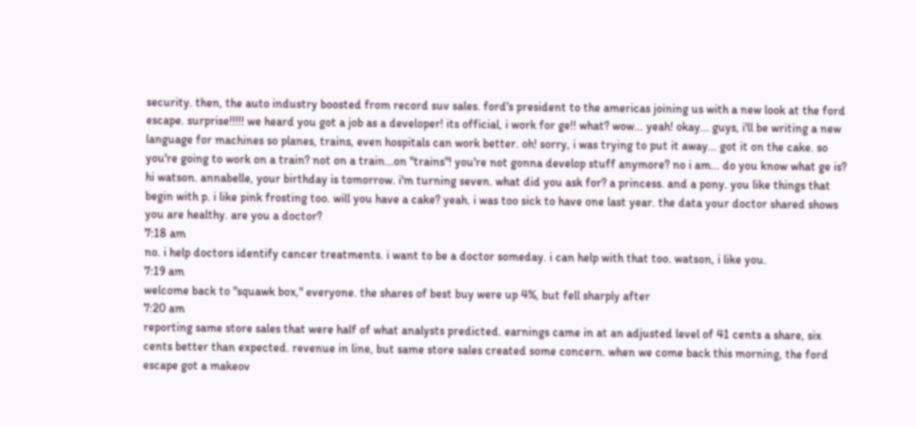security. then, the auto industry boosted from record suv sales. ford's president to the americas joining us with a new look at the ford escape. surprise!!!!! we heard you got a job as a developer! its official, i work for ge!! what? wow... yeah! okay... guys, i'll be writing a new language for machines so planes, trains, even hospitals can work better. oh! sorry, i was trying to put it away... got it on the cake. so you're going to work on a train? not on a train...on "trains"! you're not gonna develop stuff anymore? no i am... do you know what ge is? hi watson. annabelle, your birthday is tomorrow. i'm turning seven. what did you ask for? a princess. and a pony. you like things that begin with p. i like pink frosting too. will you have a cake? yeah. i was too sick to have one last year. the data your doctor shared shows you are healthy. are you a doctor?
7:18 am
no. i help doctors identify cancer treatments. i want to be a doctor someday. i can help with that too. watson, i like you.
7:19 am
welcome back to "squawk box," everyone. the shares of best buy were up 4%, but fell sharply after
7:20 am
reporting same store sales that were half of what analysts predicted. earnings came in at an adjusted level of 41 cents a share, six cents better than expected. revenue in line, but same store sales created some concern. when we come back this morning, the ford escape got a makeov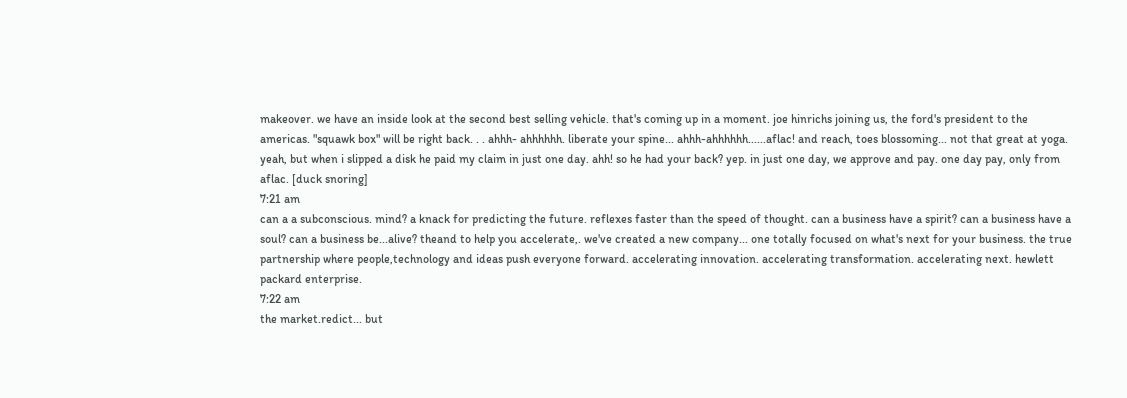makeover. we have an inside look at the second best selling vehicle. that's coming up in a moment. joe hinrichs joining us, the ford's president to the americas. "squawk box" will be right back. . . ahhh- ahhhhhh. liberate your spine... ahhh-ahhhhhh......aflac! and reach, toes blossoming... not that great at yoga. yeah, but when i slipped a disk he paid my claim in just one day. ahh! so he had your back? yep. in just one day, we approve and pay. one day pay, only from aflac. [duck snoring]
7:21 am
can a a subconscious. mind? a knack for predicting the future. reflexes faster than the speed of thought. can a business have a spirit? can a business have a soul? can a business be...alive? theand to help you accelerate,. we've created a new company... one totally focused on what's next for your business. the true partnership where people,technology and ideas push everyone forward. accelerating innovation. accelerating transformation. accelerating next. hewlett packard enterprise.
7:22 am
the market.redict... but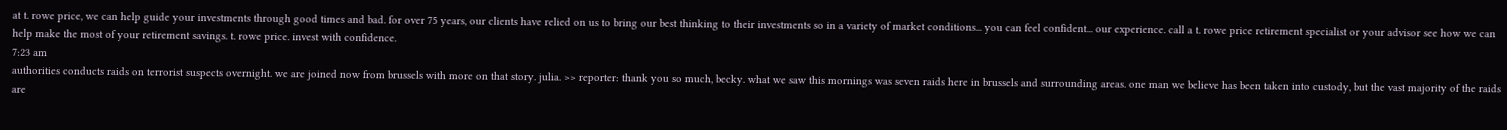at t. rowe price, we can help guide your investments through good times and bad. for over 75 years, our clients have relied on us to bring our best thinking to their investments so in a variety of market conditions... you can feel confident... our experience. call a t. rowe price retirement specialist or your advisor see how we can help make the most of your retirement savings. t. rowe price. invest with confidence.
7:23 am
authorities conducts raids on terrorist suspects overnight. we are joined now from brussels with more on that story. julia. >> reporter: thank you so much, becky. what we saw this mornings was seven raids here in brussels and surrounding areas. one man we believe has been taken into custody, but the vast majority of the raids are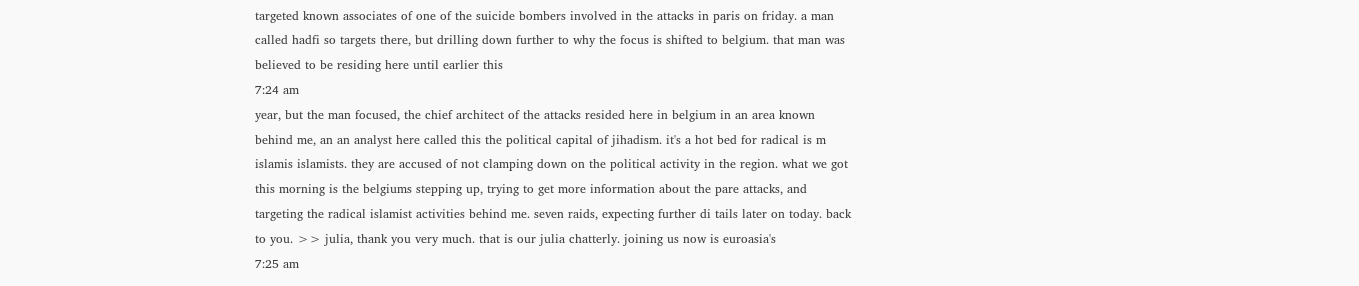targeted known associates of one of the suicide bombers involved in the attacks in paris on friday. a man called hadfi so targets there, but drilling down further to why the focus is shifted to belgium. that man was believed to be residing here until earlier this
7:24 am
year, but the man focused, the chief architect of the attacks resided here in belgium in an area known behind me, an an analyst here called this the political capital of jihadism. it's a hot bed for radical is m islamis islamists. they are accused of not clamping down on the political activity in the region. what we got this morning is the belgiums stepping up, trying to get more information about the pare attacks, and targeting the radical islamist activities behind me. seven raids, expecting further di tails later on today. back to you. >> julia, thank you very much. that is our julia chatterly. joining us now is euroasia's
7:25 am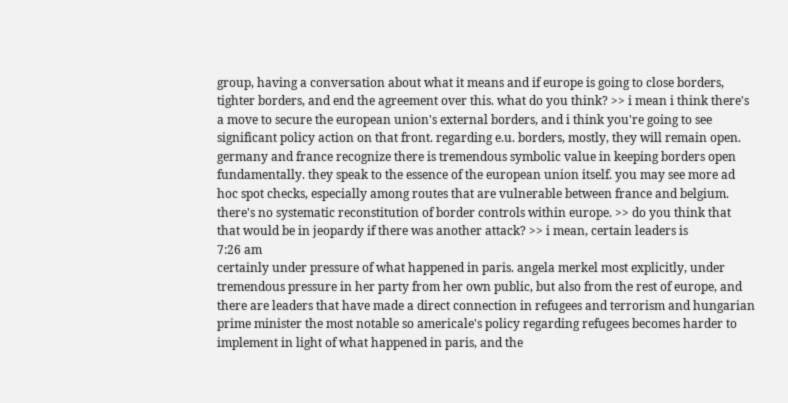group, having a conversation about what it means and if europe is going to close borders, tighter borders, and end the agreement over this. what do you think? >> i mean i think there's a move to secure the european union's external borders, and i think you're going to see significant policy action on that front. regarding e.u. borders, mostly, they will remain open. germany and france recognize there is tremendous symbolic value in keeping borders open fundamentally. they speak to the essence of the european union itself. you may see more ad hoc spot checks, especially among routes that are vulnerable between france and belgium. there's no systematic reconstitution of border controls within europe. >> do you think that that would be in jeopardy if there was another attack? >> i mean, certain leaders is
7:26 am
certainly under pressure of what happened in paris. angela merkel most explicitly, under tremendous pressure in her party from her own public, but also from the rest of europe, and there are leaders that have made a direct connection in refugees and terrorism and hungarian prime minister the most notable so americale's policy regarding refugees becomes harder to implement in light of what happened in paris, and the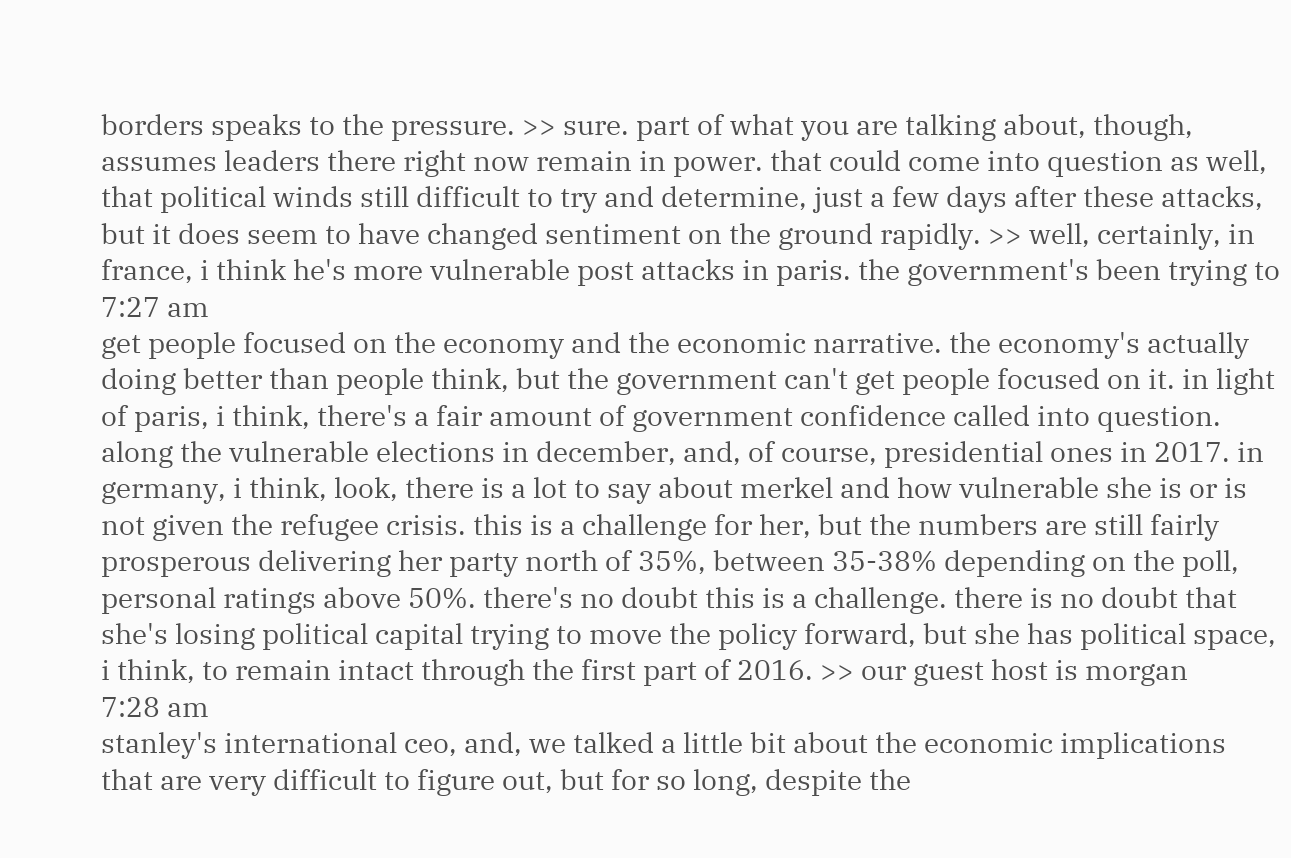borders speaks to the pressure. >> sure. part of what you are talking about, though, assumes leaders there right now remain in power. that could come into question as well, that political winds still difficult to try and determine, just a few days after these attacks, but it does seem to have changed sentiment on the ground rapidly. >> well, certainly, in france, i think he's more vulnerable post attacks in paris. the government's been trying to
7:27 am
get people focused on the economy and the economic narrative. the economy's actually doing better than people think, but the government can't get people focused on it. in light of paris, i think, there's a fair amount of government confidence called into question. along the vulnerable elections in december, and, of course, presidential ones in 2017. in germany, i think, look, there is a lot to say about merkel and how vulnerable she is or is not given the refugee crisis. this is a challenge for her, but the numbers are still fairly prosperous delivering her party north of 35%, between 35-38% depending on the poll, personal ratings above 50%. there's no doubt this is a challenge. there is no doubt that she's losing political capital trying to move the policy forward, but she has political space, i think, to remain intact through the first part of 2016. >> our guest host is morgan
7:28 am
stanley's international ceo, and, we talked a little bit about the economic implications that are very difficult to figure out, but for so long, despite the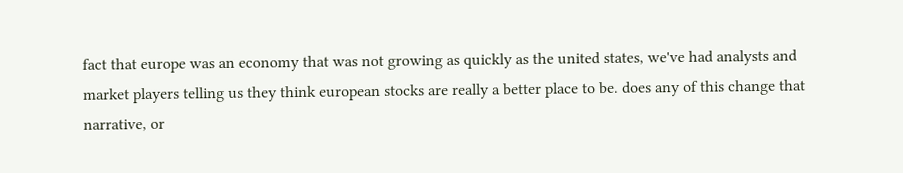fact that europe was an economy that was not growing as quickly as the united states, we've had analysts and market players telling us they think european stocks are really a better place to be. does any of this change that narrative, or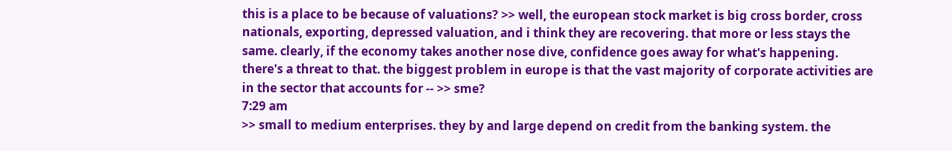this is a place to be because of valuations? >> well, the european stock market is big cross border, cross nationals, exporting, depressed valuation, and i think they are recovering. that more or less stays the same. clearly, if the economy takes another nose dive, confidence goes away for what's happening. there's a threat to that. the biggest problem in europe is that the vast majority of corporate activities are in the sector that accounts for -- >> sme?
7:29 am
>> small to medium enterprises. they by and large depend on credit from the banking system. the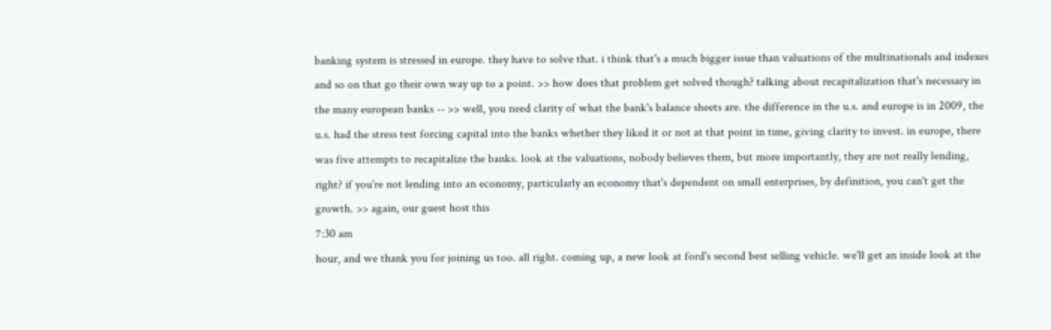banking system is stressed in europe. they have to solve that. i think that's a much bigger issue than valuations of the multinationals and indexes and so on that go their own way up to a point. >> how does that problem get solved though? talking about recapitalization that's necessary in the many european banks -- >> well, you need clarity of what the bank's balance sheets are. the difference in the u.s. and europe is in 2009, the u.s. had the stress test forcing capital into the banks whether they liked it or not at that point in time, giving clarity to invest. in europe, there was five attempts to recapitalize the banks. look at the valuations, nobody believes them, but more importantly, they are not really lending, right? if you're not lending into an economy, particularly an economy that's dependent on small enterprises, by definition, you can't get the growth. >> again, our guest host this
7:30 am
hour, and we thank you for joining us too. all right. coming up, a new look at ford's second best selling vehicle. we'll get an inside look at the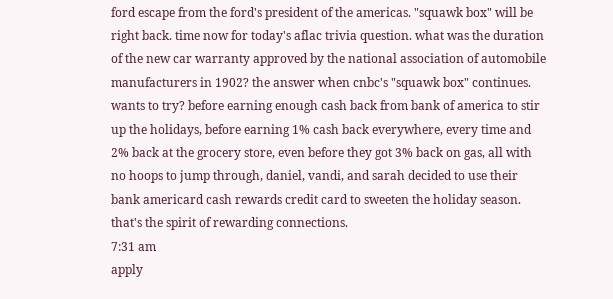ford escape from the ford's president of the americas. "squawk box" will be right back. time now for today's aflac trivia question. what was the duration of the new car warranty approved by the national association of automobile manufacturers in 1902? the answer when cnbc's "squawk box" continues. wants to try? before earning enough cash back from bank of america to stir up the holidays, before earning 1% cash back everywhere, every time and 2% back at the grocery store, even before they got 3% back on gas, all with no hoops to jump through, daniel, vandi, and sarah decided to use their bank americard cash rewards credit card to sweeten the holiday season. that's the spirit of rewarding connections.
7:31 am
apply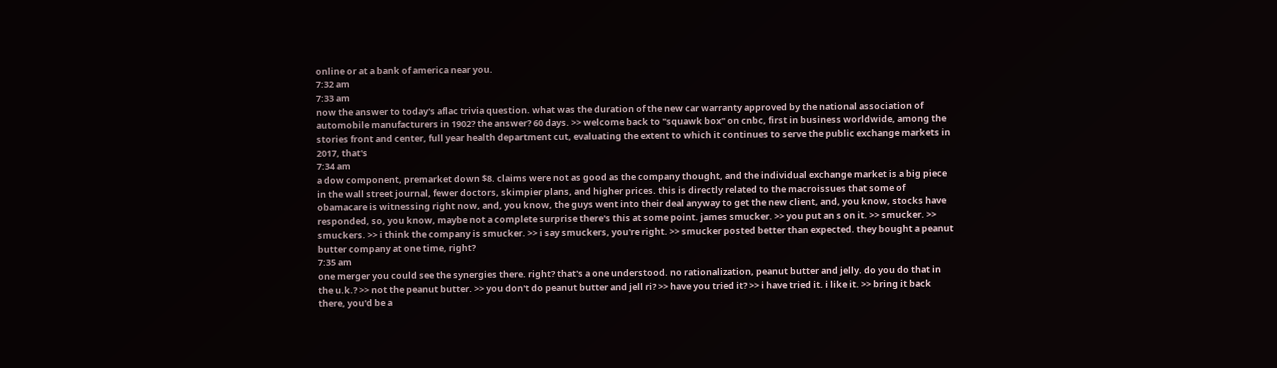online or at a bank of america near you.
7:32 am
7:33 am
now the answer to today's aflac trivia question. what was the duration of the new car warranty approved by the national association of automobile manufacturers in 1902? the answer? 60 days. >> welcome back to "squawk box" on cnbc, first in business worldwide, among the stories front and center, full year health department cut, evaluating the extent to which it continues to serve the public exchange markets in 2017, that's
7:34 am
a dow component, premarket down $8. claims were not as good as the company thought, and the individual exchange market is a big piece in the wall street journal, fewer doctors, skimpier plans, and higher prices. this is directly related to the macroissues that some of obamacare is witnessing right now, and, you know, the guys went into their deal anyway to get the new client, and, you know, stocks have responded, so, you know, maybe not a complete surprise there's this at some point. james smucker. >> you put an s on it. >> smucker. >> smuckers. >> i think the company is smucker. >> i say smuckers, you're right. >> smucker posted better than expected. they bought a peanut butter company at one time, right?
7:35 am
one merger you could see the synergies there. right? that's a one understood. no rationalization, peanut butter and jelly. do you do that in the u.k.? >> not the peanut butter. >> you don't do peanut butter and jell ri? >> have you tried it? >> i have tried it. i like it. >> bring it back there, you'd be a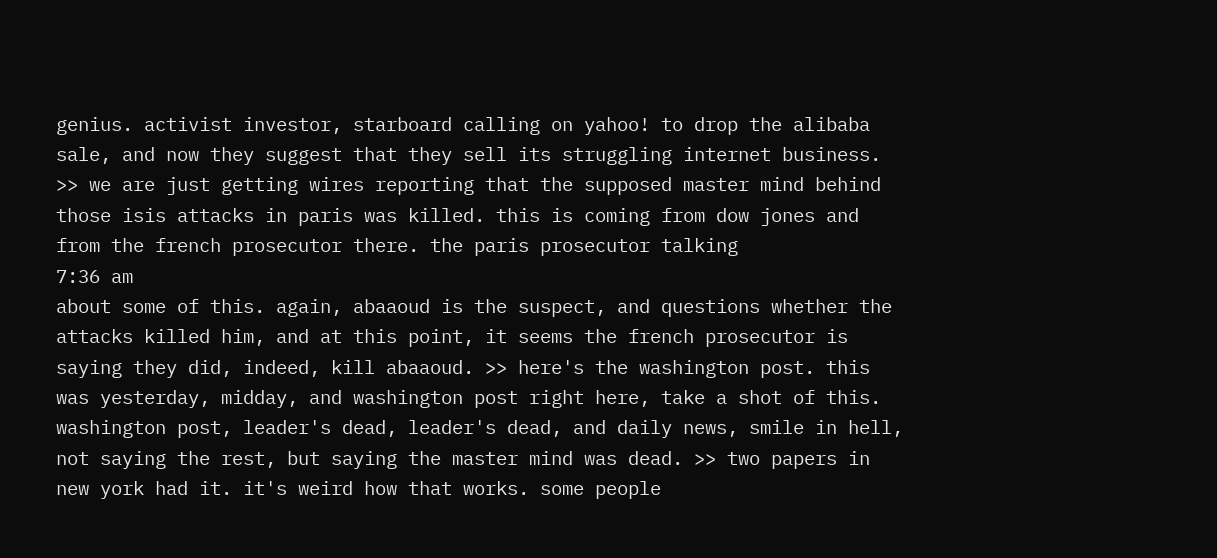genius. activist investor, starboard calling on yahoo! to drop the alibaba sale, and now they suggest that they sell its struggling internet business. >> we are just getting wires reporting that the supposed master mind behind those isis attacks in paris was killed. this is coming from dow jones and from the french prosecutor there. the paris prosecutor talking
7:36 am
about some of this. again, abaaoud is the suspect, and questions whether the attacks killed him, and at this point, it seems the french prosecutor is saying they did, indeed, kill abaaoud. >> here's the washington post. this was yesterday, midday, and washington post right here, take a shot of this. washington post, leader's dead, leader's dead, and daily news, smile in hell, not saying the rest, but saying the master mind was dead. >> two papers in new york had it. it's weird how that works. some people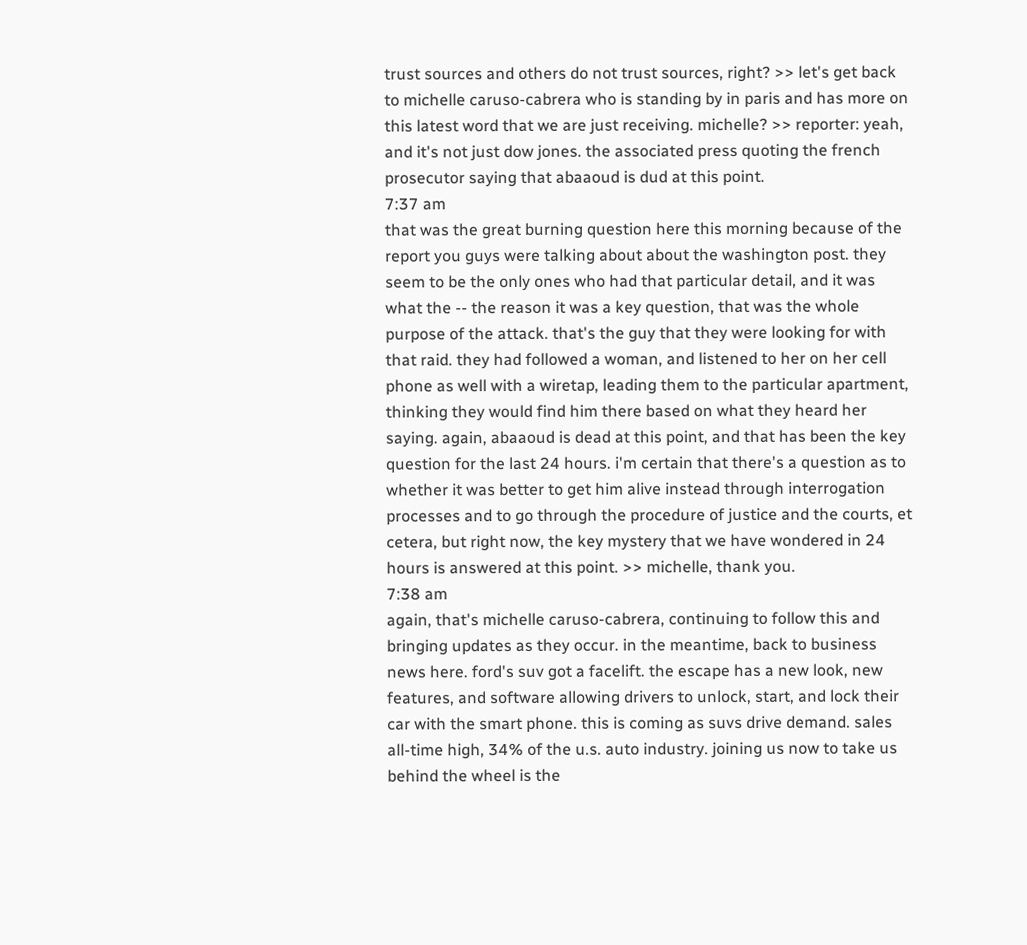trust sources and others do not trust sources, right? >> let's get back to michelle caruso-cabrera who is standing by in paris and has more on this latest word that we are just receiving. michelle? >> reporter: yeah, and it's not just dow jones. the associated press quoting the french prosecutor saying that abaaoud is dud at this point.
7:37 am
that was the great burning question here this morning because of the report you guys were talking about about the washington post. they seem to be the only ones who had that particular detail, and it was what the -- the reason it was a key question, that was the whole purpose of the attack. that's the guy that they were looking for with that raid. they had followed a woman, and listened to her on her cell phone as well with a wiretap, leading them to the particular apartment, thinking they would find him there based on what they heard her saying. again, abaaoud is dead at this point, and that has been the key question for the last 24 hours. i'm certain that there's a question as to whether it was better to get him alive instead through interrogation processes and to go through the procedure of justice and the courts, et cetera, but right now, the key mystery that we have wondered in 24 hours is answered at this point. >> michelle, thank you.
7:38 am
again, that's michelle caruso-cabrera, continuing to follow this and bringing updates as they occur. in the meantime, back to business news here. ford's suv got a facelift. the escape has a new look, new features, and software allowing drivers to unlock, start, and lock their car with the smart phone. this is coming as suvs drive demand. sales all-time high, 34% of the u.s. auto industry. joining us now to take us behind the wheel is the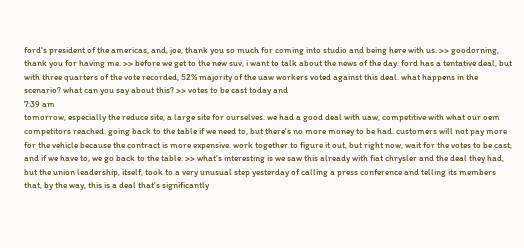ford's president of the americas, and, joe, thank you so much for coming into studio and being here with us. >> goodorning, thank you for having me. >> before we get to the new suv, i want to talk about the news of the day. ford has a tentative deal, but with three quarters of the vote recorded, 52% majority of the uaw workers voted against this deal. what happens in the scenario? what can you say about this? >> votes to be cast today and
7:39 am
tomorrow, especially the reduce site, a large site for ourselves. we had a good deal with uaw, competitive with what our oem competitors reached. going back to the table if we need to, but there's no more money to be had. customers will not pay more for the vehicle because the contract is more expensive. work together to figure it out, but right now, wait for the votes to be cast, and if we have to, we go back to the table. >> what's interesting is we saw this already with fiat chrysler and the deal they had, but the union leadership, itself, took to a very unusual step yesterday of calling a press conference and telling its members that, by the way, this is a deal that's significantly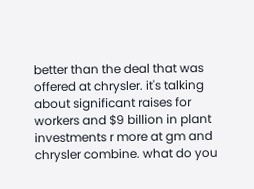better than the deal that was offered at chrysler. it's talking about significant raises for workers and $9 billion in plant investments r more at gm and chrysler combine. what do you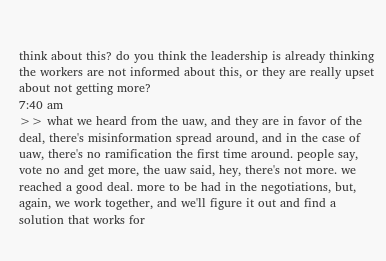think about this? do you think the leadership is already thinking the workers are not informed about this, or they are really upset about not getting more?
7:40 am
>> what we heard from the uaw, and they are in favor of the deal, there's misinformation spread around, and in the case of uaw, there's no ramification the first time around. people say, vote no and get more, the uaw said, hey, there's not more. we reached a good deal. more to be had in the negotiations, but, again, we work together, and we'll figure it out and find a solution that works for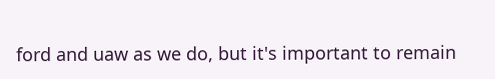ford and uaw as we do, but it's important to remain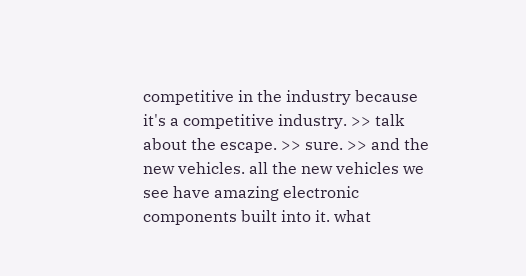competitive in the industry because it's a competitive industry. >> talk about the escape. >> sure. >> and the new vehicles. all the new vehicles we see have amazing electronic components built into it. what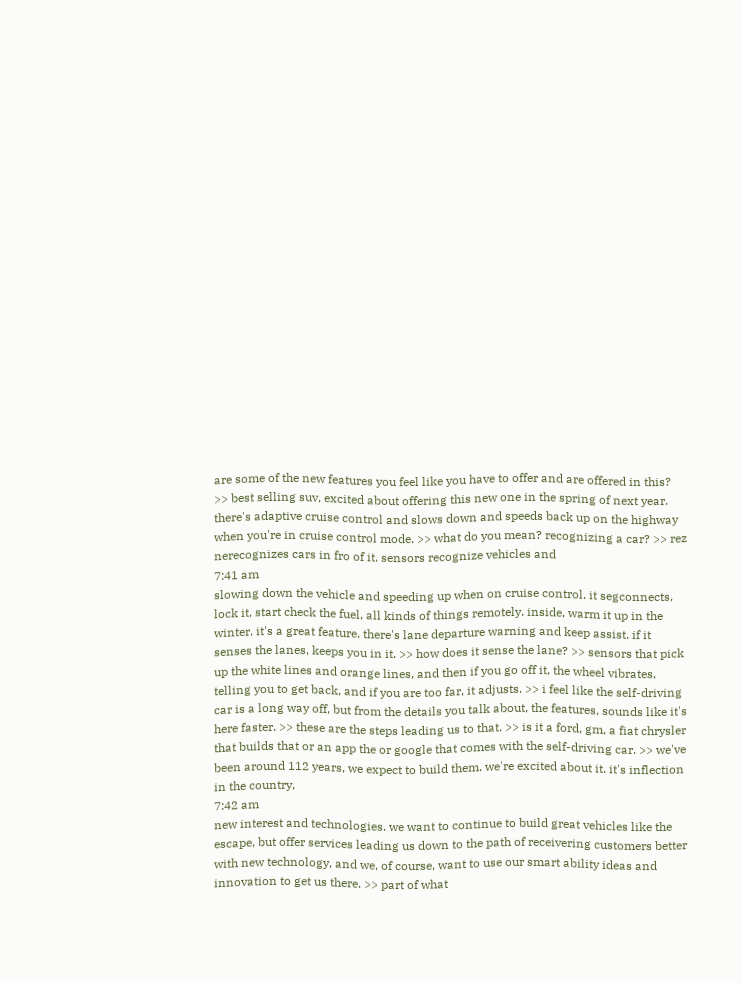are some of the new features you feel like you have to offer and are offered in this? >> best selling suv, excited about offering this new one in the spring of next year. there's adaptive cruise control and slows down and speeds back up on the highway when you're in cruise control mode. >> what do you mean? recognizing a car? >> rez nerecognizes cars in fro of it. sensors recognize vehicles and
7:41 am
slowing down the vehicle and speeding up when on cruise control. it segconnects, lock it, start check the fuel, all kinds of things remotely. inside, warm it up in the winter. it's a great feature. there's lane departure warning and keep assist. if it senses the lanes, keeps you in it. >> how does it sense the lane? >> sensors that pick up the white lines and orange lines, and then if you go off it, the wheel vibrates, telling you to get back, and if you are too far, it adjusts. >> i feel like the self-driving car is a long way off, but from the details you talk about, the features, sounds like it's here faster. >> these are the steps leading us to that. >> is it a ford, gm, a fiat chrysler that builds that or an app the or google that comes with the self-driving car. >> we've been around 112 years, we expect to build them. we're excited about it. it's inflection in the country,
7:42 am
new interest and technologies. we want to continue to build great vehicles like the escape, but offer services leading us down to the path of receivering customers better with new technology, and we, of course, want to use our smart ability ideas and innovation to get us there. >> part of what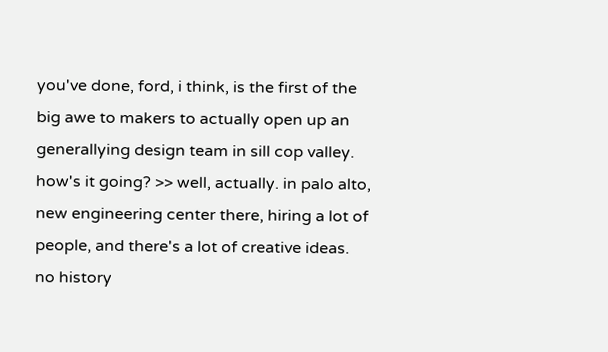you've done, ford, i think, is the first of the big awe to makers to actually open up an generallying design team in sill cop valley. how's it going? >> well, actually. in palo alto, new engineering center there, hiring a lot of people, and there's a lot of creative ideas. no history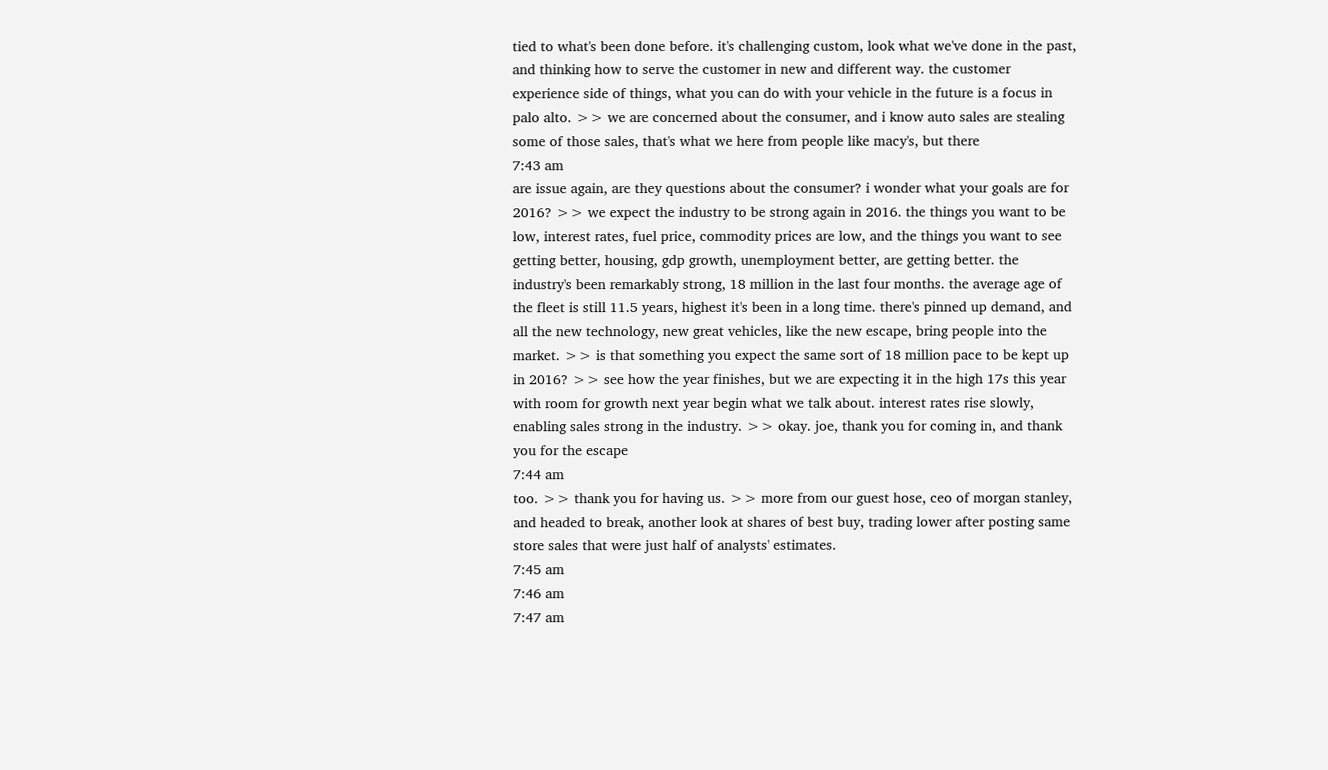tied to what's been done before. it's challenging custom, look what we've done in the past, and thinking how to serve the customer in new and different way. the customer experience side of things, what you can do with your vehicle in the future is a focus in palo alto. >> we are concerned about the consumer, and i know auto sales are stealing some of those sales, that's what we here from people like macy's, but there
7:43 am
are issue again, are they questions about the consumer? i wonder what your goals are for 2016? >> we expect the industry to be strong again in 2016. the things you want to be low, interest rates, fuel price, commodity prices are low, and the things you want to see getting better, housing, gdp growth, unemployment better, are getting better. the industry's been remarkably strong, 18 million in the last four months. the average age of the fleet is still 11.5 years, highest it's been in a long time. there's pinned up demand, and all the new technology, new great vehicles, like the new escape, bring people into the market. >> is that something you expect the same sort of 18 million pace to be kept up in 2016? >> see how the year finishes, but we are expecting it in the high 17s this year with room for growth next year begin what we talk about. interest rates rise slowly, enabling sales strong in the industry. >> okay. joe, thank you for coming in, and thank you for the escape
7:44 am
too. >> thank you for having us. >> more from our guest hose, ceo of morgan stanley, and headed to break, another look at shares of best buy, trading lower after posting same store sales that were just half of analysts' estimates.
7:45 am
7:46 am
7:47 am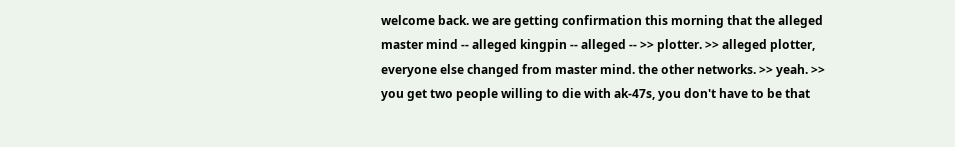welcome back. we are getting confirmation this morning that the alleged master mind -- alleged kingpin -- alleged -- >> plotter. >> alleged plotter, everyone else changed from master mind. the other networks. >> yeah. >> you get two people willing to die with ak-47s, you don't have to be that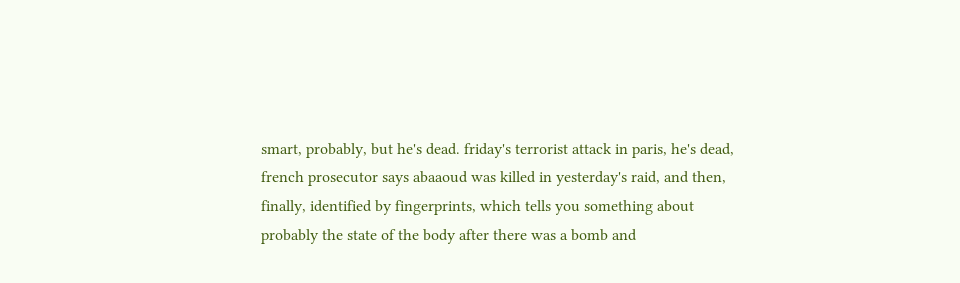smart, probably, but he's dead. friday's terrorist attack in paris, he's dead, french prosecutor says abaaoud was killed in yesterday's raid, and then, finally, identified by fingerprints, which tells you something about probably the state of the body after there was a bomb and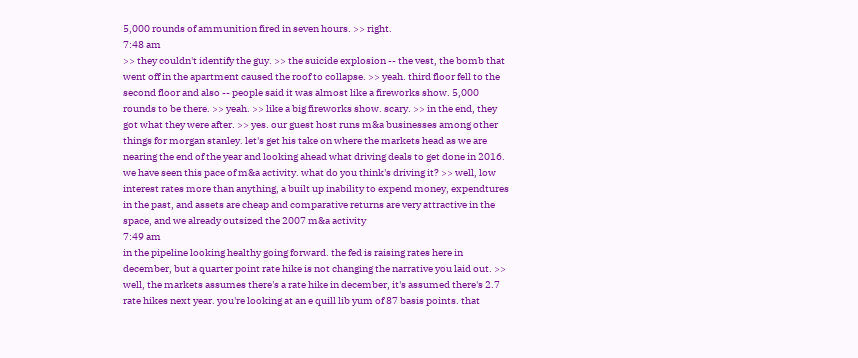5,000 rounds of ammunition fired in seven hours. >> right.
7:48 am
>> they couldn't identify the guy. >> the suicide explosion -- the vest, the bomb that went off in the apartment caused the roof to collapse. >> yeah. third floor fell to the second floor and also -- people said it was almost like a fireworks show. 5,000 rounds to be there. >> yeah. >> like a big fireworks show. scary. >> in the end, they got what they were after. >> yes. our guest host runs m&a businesses among other things for morgan stanley. let's get his take on where the markets head as we are nearing the end of the year and looking ahead what driving deals to get done in 2016. we have seen this pace of m&a activity. what do you think's driving it? >> well, low interest rates more than anything, a built up inability to expend money, expendtures in the past, and assets are cheap and comparative returns are very attractive in the space, and we already outsized the 2007 m&a activity
7:49 am
in the pipeline looking healthy going forward. the fed is raising rates here in december, but a quarter point rate hike is not changing the narrative you laid out. >> well, the markets assumes there's a rate hike in december, it's assumed there's 2.7 rate hikes next year. you're looking at an e quill lib yum of 87 basis points. that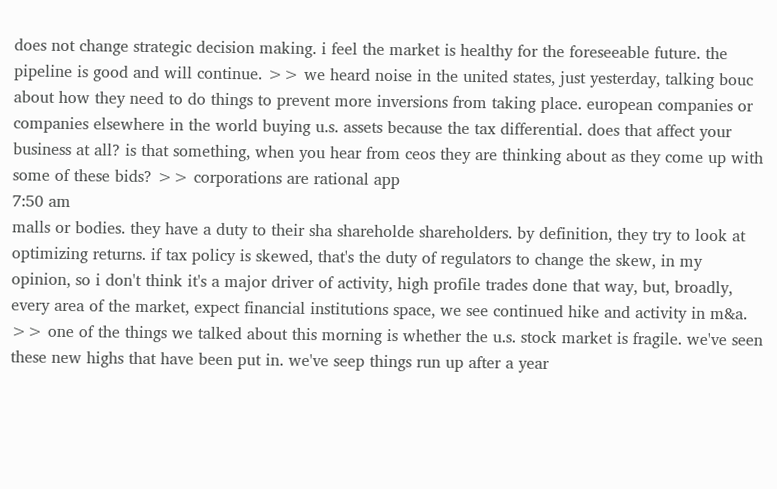does not change strategic decision making. i feel the market is healthy for the foreseeable future. the pipeline is good and will continue. >> we heard noise in the united states, just yesterday, talking bouc about how they need to do things to prevent more inversions from taking place. european companies or companies elsewhere in the world buying u.s. assets because the tax differential. does that affect your business at all? is that something, when you hear from ceos they are thinking about as they come up with some of these bids? >> corporations are rational app
7:50 am
malls or bodies. they have a duty to their sha shareholde shareholders. by definition, they try to look at optimizing returns. if tax policy is skewed, that's the duty of regulators to change the skew, in my opinion, so i don't think it's a major driver of activity, high profile trades done that way, but, broadly, every area of the market, expect financial institutions space, we see continued hike and activity in m&a. >> one of the things we talked about this morning is whether the u.s. stock market is fragile. we've seen these new highs that have been put in. we've seep things run up after a year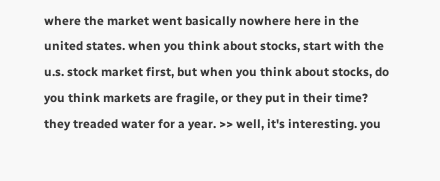where the market went basically nowhere here in the united states. when you think about stocks, start with the u.s. stock market first, but when you think about stocks, do you think markets are fragile, or they put in their time? they treaded water for a year. >> well, it's interesting. you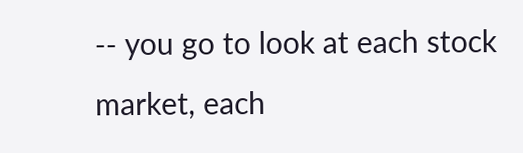-- you go to look at each stock market, each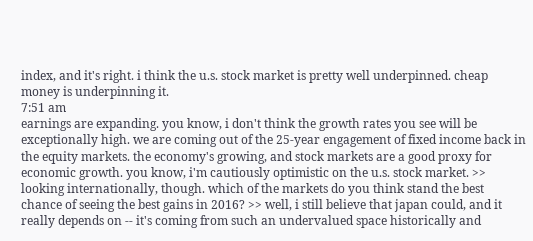index, and it's right. i think the u.s. stock market is pretty well underpinned. cheap money is underpinning it.
7:51 am
earnings are expanding. you know, i don't think the growth rates you see will be exceptionally high. we are coming out of the 25-year engagement of fixed income back in the equity markets. the economy's growing, and stock markets are a good proxy for economic growth. you know, i'm cautiously optimistic on the u.s. stock market. >> looking internationally, though. which of the markets do you think stand the best chance of seeing the best gains in 2016? >> well, i still believe that japan could, and it really depends on -- it's coming from such an undervalued space historically and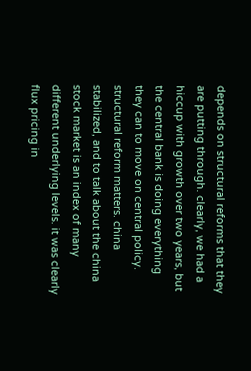depends on structural reforms that they are putting through. clearly, we had a hiccup with growth over two years, but the central bank is doing everything they can to move on central policy. structural reform matters. china stabilized, and to talk about the china stock market is an index of many different underlying levels. it was clearly flux pricing in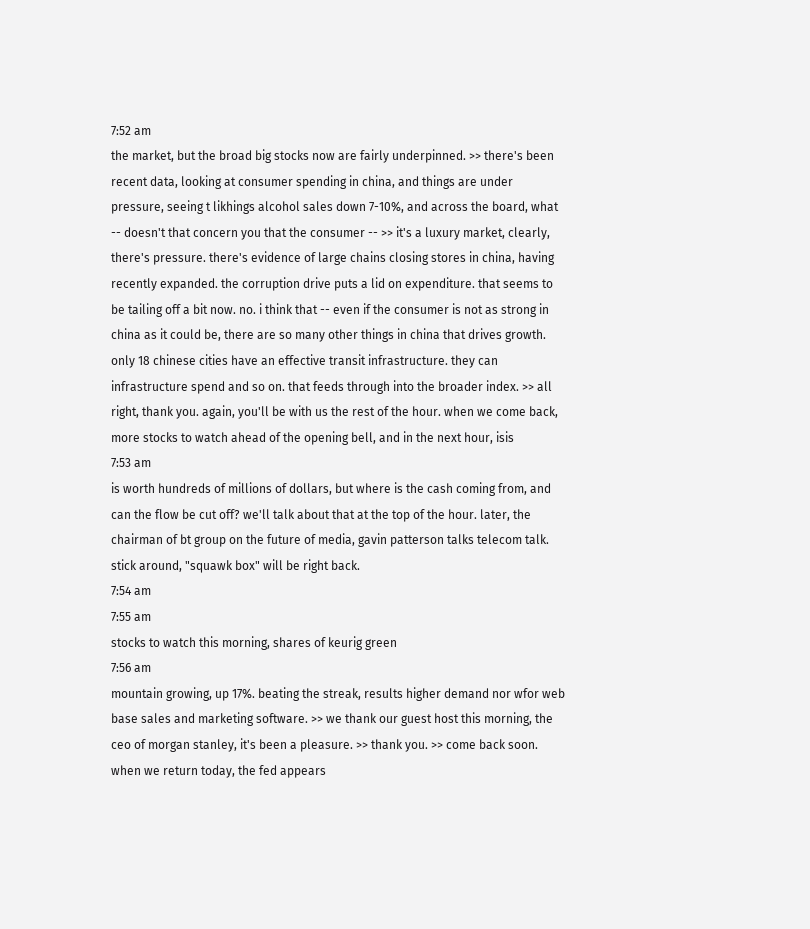7:52 am
the market, but the broad big stocks now are fairly underpinned. >> there's been recent data, looking at consumer spending in china, and things are under pressure, seeing t likhings alcohol sales down 7-10%, and across the board, what -- doesn't that concern you that the consumer -- >> it's a luxury market, clearly, there's pressure. there's evidence of large chains closing stores in china, having recently expanded. the corruption drive puts a lid on expenditure. that seems to be tailing off a bit now. no. i think that -- even if the consumer is not as strong in china as it could be, there are so many other things in china that drives growth. only 18 chinese cities have an effective transit infrastructure. they can infrastructure spend and so on. that feeds through into the broader index. >> all right, thank you. again, you'll be with us the rest of the hour. when we come back, more stocks to watch ahead of the opening bell, and in the next hour, isis
7:53 am
is worth hundreds of millions of dollars, but where is the cash coming from, and can the flow be cut off? we'll talk about that at the top of the hour. later, the chairman of bt group on the future of media, gavin patterson talks telecom talk. stick around, "squawk box" will be right back.
7:54 am
7:55 am
stocks to watch this morning, shares of keurig green
7:56 am
mountain growing, up 17%. beating the streak, results higher demand nor wfor web base sales and marketing software. >> we thank our guest host this morning, the ceo of morgan stanley, it's been a pleasure. >> thank you. >> come back soon. when we return today, the fed appears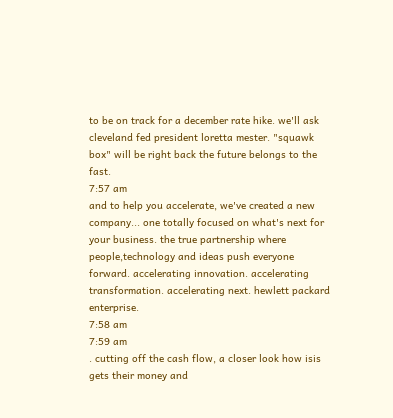to be on track for a december rate hike. we'll ask cleveland fed president loretta mester. "squawk box" will be right back the future belongs to the fast.
7:57 am
and to help you accelerate, we've created a new company... one totally focused on what's next for your business. the true partnership where people,technology and ideas push everyone forward. accelerating innovation. accelerating transformation. accelerating next. hewlett packard enterprise.
7:58 am
7:59 am
. cutting off the cash flow, a closer look how isis gets their money and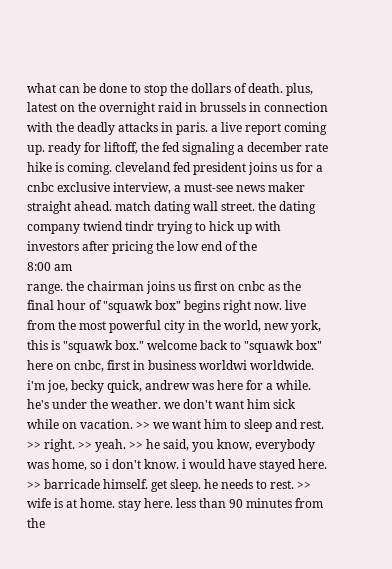what can be done to stop the dollars of death. plus, latest on the overnight raid in brussels in connection with the deadly attacks in paris. a live report coming up. ready for liftoff, the fed signaling a december rate hike is coming. cleveland fed president joins us for a cnbc exclusive interview, a must-see news maker straight ahead. match dating wall street. the dating company twiend tindr trying to hick up with investors after pricing the low end of the
8:00 am
range. the chairman joins us first on cnbc as the final hour of "squawk box" begins right now. live from the most powerful city in the world, new york, this is "squawk box." welcome back to "squawk box" here on cnbc, first in business worldwi worldwide. i'm joe, becky quick, andrew was here for a while. he's under the weather. we don't want him sick while on vacation. >> we want him to sleep and rest. >> right. >> yeah. >> he said, you know, everybody was home, so i don't know. i would have stayed here. >> barricade himself. get sleep. he needs to rest. >> wife is at home. stay here. less than 90 minutes from the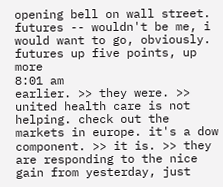opening bell on wall street. futures -- wouldn't be me, i would want to go, obviously. futures up five points, up more
8:01 am
earlier. >> they were. >> united health care is not helping. check out the markets in europe. it's a dow component. >> it is. >> they are responding to the nice gain from yesterday, just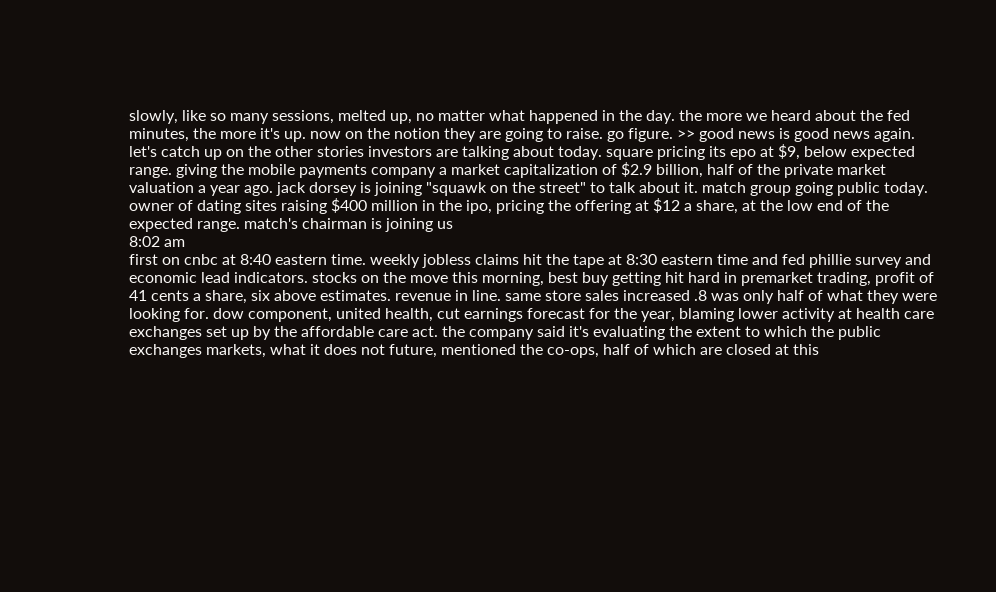slowly, like so many sessions, melted up, no matter what happened in the day. the more we heard about the fed minutes, the more it's up. now on the notion they are going to raise. go figure. >> good news is good news again. let's catch up on the other stories investors are talking about today. square pricing its epo at $9, below expected range. giving the mobile payments company a market capitalization of $2.9 billion, half of the private market valuation a year ago. jack dorsey is joining "squawk on the street" to talk about it. match group going public today. owner of dating sites raising $400 million in the ipo, pricing the offering at $12 a share, at the low end of the expected range. match's chairman is joining us
8:02 am
first on cnbc at 8:40 eastern time. weekly jobless claims hit the tape at 8:30 eastern time and fed phillie survey and economic lead indicators. stocks on the move this morning, best buy getting hit hard in premarket trading, profit of 41 cents a share, six above estimates. revenue in line. same store sales increased .8 was only half of what they were looking for. dow component, united health, cut earnings forecast for the year, blaming lower activity at health care exchanges set up by the affordable care act. the company said it's evaluating the extent to which the public exchanges markets, what it does not future, mentioned the co-ops, half of which are closed at this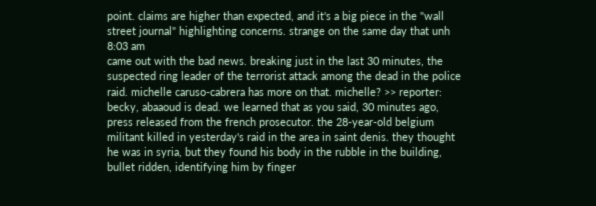point. claims are higher than expected, and it's a big piece in the "wall street journal" highlighting concerns. strange on the same day that unh
8:03 am
came out with the bad news. breaking just in the last 30 minutes, the suspected ring leader of the terrorist attack among the dead in the police raid. michelle caruso-cabrera has more on that. michelle? >> reporter: becky, abaaoud is dead. we learned that as you said, 30 minutes ago, press released from the french prosecutor. the 28-year-old belgium militant killed in yesterday's raid in the area in saint denis. they thought he was in syria, but they found his body in the rubble in the building, bullet ridden, identifying him by finger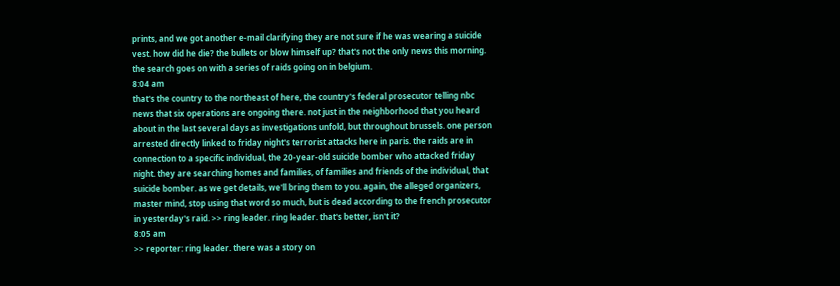prints, and we got another e-mail clarifying they are not sure if he was wearing a suicide vest. how did he die? the bullets or blow himself up? that's not the only news this morning. the search goes on with a series of raids going on in belgium.
8:04 am
that's the country to the northeast of here, the country's federal prosecutor telling nbc news that six operations are ongoing there. not just in the neighborhood that you heard about in the last several days as investigations unfold, but throughout brussels. one person arrested directly linked to friday night's terrorist attacks here in paris. the raids are in connection to a specific individual, the 20-year-old suicide bomber who attacked friday night. they are searching homes and families, of families and friends of the individual, that suicide bomber. as we get details, we'll bring them to you. again, the alleged organizers, master mind, stop using that word so much, but is dead according to the french prosecutor in yesterday's raid. >> ring leader. ring leader. that's better, isn't it?
8:05 am
>> reporter: ring leader. there was a story on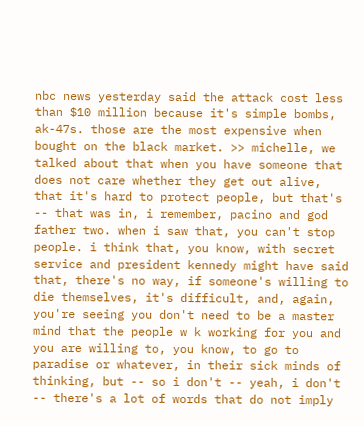nbc news yesterday said the attack cost less than $10 million because it's simple bombs, ak-47s. those are the most expensive when bought on the black market. >> michelle, we talked about that when you have someone that does not care whether they get out alive, that it's hard to protect people, but that's -- that was in, i remember, pacino and god father two. when i saw that, you can't stop people. i think that, you know, with secret service and president kennedy might have said that, there's no way, if someone's willing to die themselves, it's difficult, and, again, you're seeing you don't need to be a master mind that the people w k working for you and you are willing to, you know, to go to paradise or whatever, in their sick minds of thinking, but -- so i don't -- yeah, i don't -- there's a lot of words that do not imply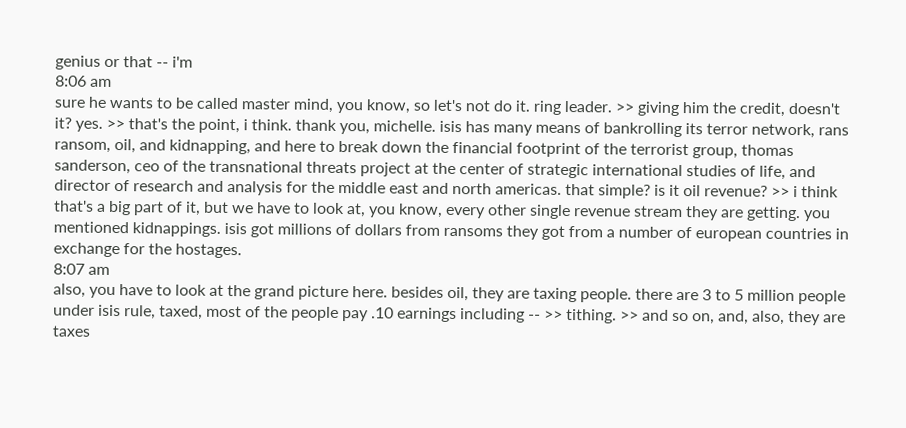genius or that -- i'm
8:06 am
sure he wants to be called master mind, you know, so let's not do it. ring leader. >> giving him the credit, doesn't it? yes. >> that's the point, i think. thank you, michelle. isis has many means of bankrolling its terror network, rans ransom, oil, and kidnapping, and here to break down the financial footprint of the terrorist group, thomas sanderson, ceo of the transnational threats project at the center of strategic international studies of life, and director of research and analysis for the middle east and north americas. that simple? is it oil revenue? >> i think that's a big part of it, but we have to look at, you know, every other single revenue stream they are getting. you mentioned kidnappings. isis got millions of dollars from ransoms they got from a number of european countries in exchange for the hostages.
8:07 am
also, you have to look at the grand picture here. besides oil, they are taxing people. there are 3 to 5 million people under isis rule, taxed, most of the people pay .10 earnings including -- >> tithing. >> and so on, and, also, they are taxes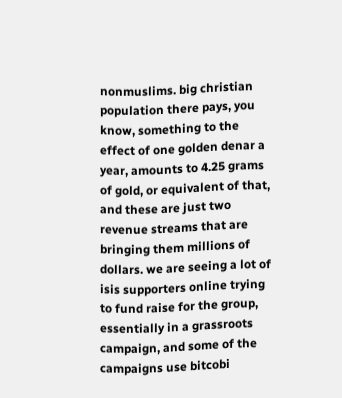nonmuslims. big christian population there pays, you know, something to the effect of one golden denar a year, amounts to 4.25 grams of gold, or equivalent of that, and these are just two revenue streams that are bringing them millions of dollars. we are seeing a lot of isis supporters online trying to fund raise for the group, essentially in a grassroots campaign, and some of the campaigns use bitcobi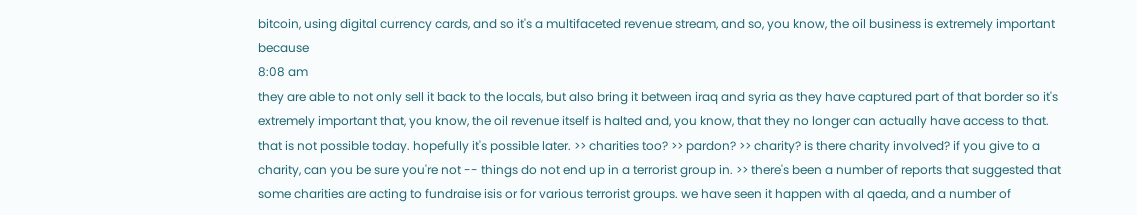bitcoin, using digital currency cards, and so it's a multifaceted revenue stream, and so, you know, the oil business is extremely important because
8:08 am
they are able to not only sell it back to the locals, but also bring it between iraq and syria as they have captured part of that border so it's extremely important that, you know, the oil revenue itself is halted and, you know, that they no longer can actually have access to that. that is not possible today. hopefully it's possible later. >> charities too? >> pardon? >> charity? is there charity involved? if you give to a charity, can you be sure you're not -- things do not end up in a terrorist group in. >> there's been a number of reports that suggested that some charities are acting to fundraise isis or for various terrorist groups. we have seen it happen with al qaeda, and a number of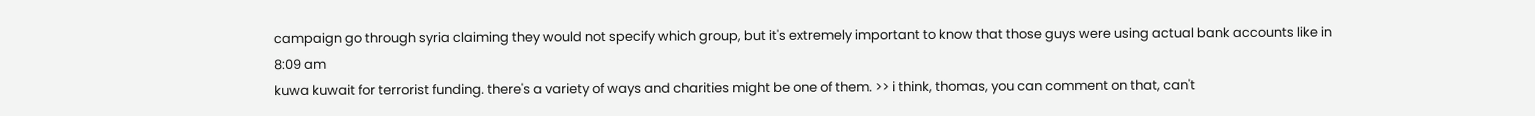campaign go through syria claiming they would not specify which group, but it's extremely important to know that those guys were using actual bank accounts like in
8:09 am
kuwa kuwait for terrorist funding. there's a variety of ways and charities might be one of them. >> i think, thomas, you can comment on that, can't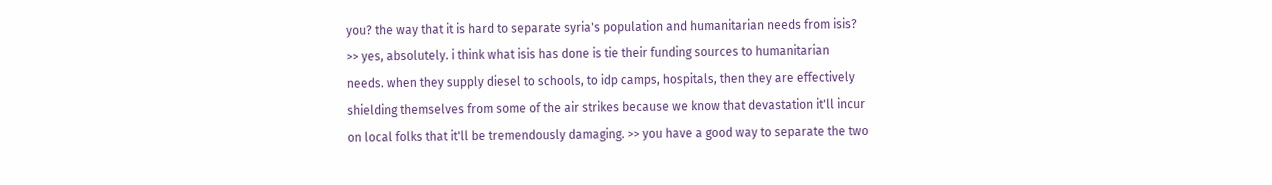you? the way that it is hard to separate syria's population and humanitarian needs from isis? >> yes, absolutely. i think what isis has done is tie their funding sources to humanitarian needs. when they supply diesel to schools, to idp camps, hospitals, then they are effectively shielding themselves from some of the air strikes because we know that devastation it'll incur on local folks that it'll be tremendously damaging. >> you have a good way to separate the two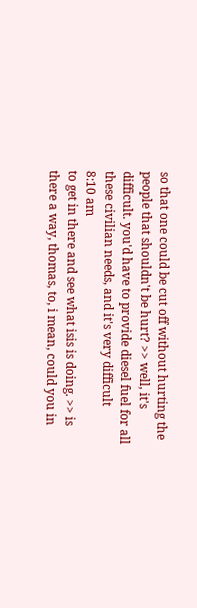so that one could be cut off without hurting the people that shouldn't be hurt? >> well, it's difficult. you'd have to provide diesel fuel for all these civilian needs, and it's very difficult
8:10 am
to get in there and see what isis is doing. >> is there a way, thomas, to, i mean, could you in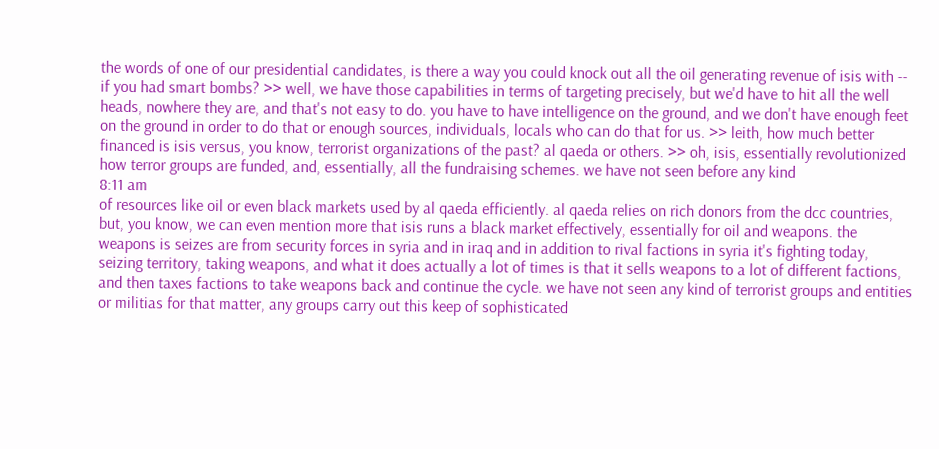the words of one of our presidential candidates, is there a way you could knock out all the oil generating revenue of isis with -- if you had smart bombs? >> well, we have those capabilities in terms of targeting precisely, but we'd have to hit all the well heads, nowhere they are, and that's not easy to do. you have to have intelligence on the ground, and we don't have enough feet on the ground in order to do that or enough sources, individuals, locals who can do that for us. >> leith, how much better financed is isis versus, you know, terrorist organizations of the past? al qaeda or others. >> oh, isis, essentially revolutionized how terror groups are funded, and, essentially, all the fundraising schemes. we have not seen before any kind
8:11 am
of resources like oil or even black markets used by al qaeda efficiently. al qaeda relies on rich donors from the dcc countries, but, you know, we can even mention more that isis runs a black market effectively, essentially for oil and weapons. the weapons is seizes are from security forces in syria and in iraq and in addition to rival factions in syria it's fighting today, seizing territory, taking weapons, and what it does actually a lot of times is that it sells weapons to a lot of different factions, and then taxes factions to take weapons back and continue the cycle. we have not seen any kind of terrorist groups and entities or militias for that matter, any groups carry out this keep of sophisticated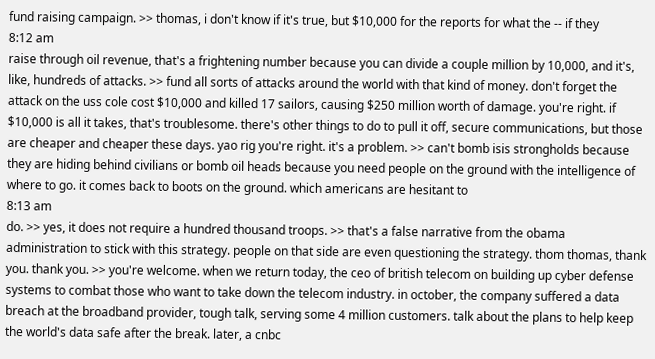fund raising campaign. >> thomas, i don't know if it's true, but $10,000 for the reports for what the -- if they
8:12 am
raise through oil revenue, that's a frightening number because you can divide a couple million by 10,000, and it's, like, hundreds of attacks. >> fund all sorts of attacks around the world with that kind of money. don't forget the attack on the uss cole cost $10,000 and killed 17 sailors, causing $250 million worth of damage. you're right. if $10,000 is all it takes, that's troublesome. there's other things to do to pull it off, secure communications, but those are cheaper and cheaper these days. yao rig you're right. it's a problem. >> can't bomb isis strongholds because they are hiding behind civilians or bomb oil heads because you need people on the ground with the intelligence of where to go. it comes back to boots on the ground. which americans are hesitant to
8:13 am
do. >> yes, it does not require a hundred thousand troops. >> that's a false narrative from the obama administration to stick with this strategy. people on that side are even questioning the strategy. thom thomas, thank you. thank you. >> you're welcome. when we return today, the ceo of british telecom on building up cyber defense systems to combat those who want to take down the telecom industry. in october, the company suffered a data breach at the broadband provider, tough talk, serving some 4 million customers. talk about the plans to help keep the world's data safe after the break. later, a cnbc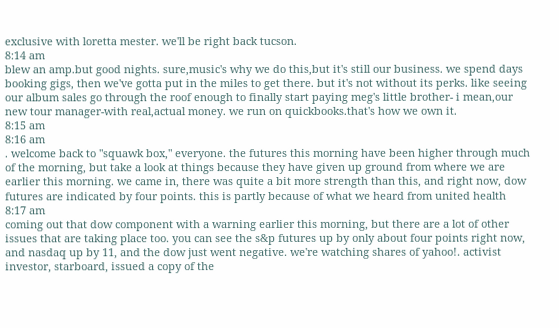exclusive with loretta mester. we'll be right back tucson.
8:14 am
blew an amp.but good nights. sure,music's why we do this,but it's still our business. we spend days booking gigs, then we've gotta put in the miles to get there. but it's not without its perks. like seeing our album sales go through the roof enough to finally start paying meg's little brother- i mean,our new tour manager-with real,actual money. we run on quickbooks.that's how we own it.
8:15 am
8:16 am
. welcome back to "squawk box," everyone. the futures this morning have been higher through much of the morning, but take a look at things because they have given up ground from where we are earlier this morning. we came in, there was quite a bit more strength than this, and right now, dow futures are indicated by four points. this is partly because of what we heard from united health
8:17 am
coming out that dow component with a warning earlier this morning, but there are a lot of other issues that are taking place too. you can see the s&p futures up by only about four points right now, and nasdaq up by 11, and the dow just went negative. we're watching shares of yahoo!. activist investor, starboard, issued a copy of the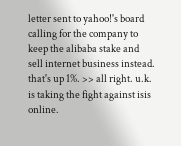letter sent to yahoo!'s board calling for the company to keep the alibaba stake and sell internet business instead. that's up 1%. >> all right. u.k. is taking the fight against isis online.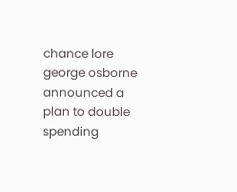chance lore george osborne announced a plan to double spending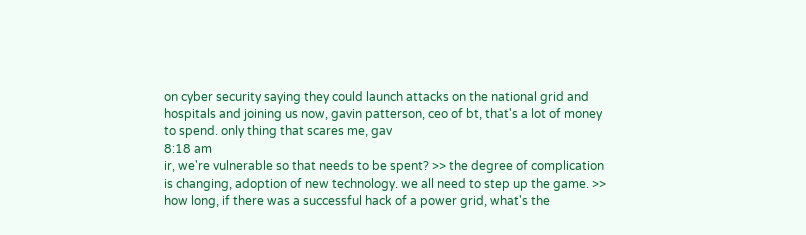on cyber security saying they could launch attacks on the national grid and hospitals and joining us now, gavin patterson, ceo of bt, that's a lot of money to spend. only thing that scares me, gav
8:18 am
ir, we're vulnerable so that needs to be spent? >> the degree of complication is changing, adoption of new technology. we all need to step up the game. >> how long, if there was a successful hack of a power grid, what's the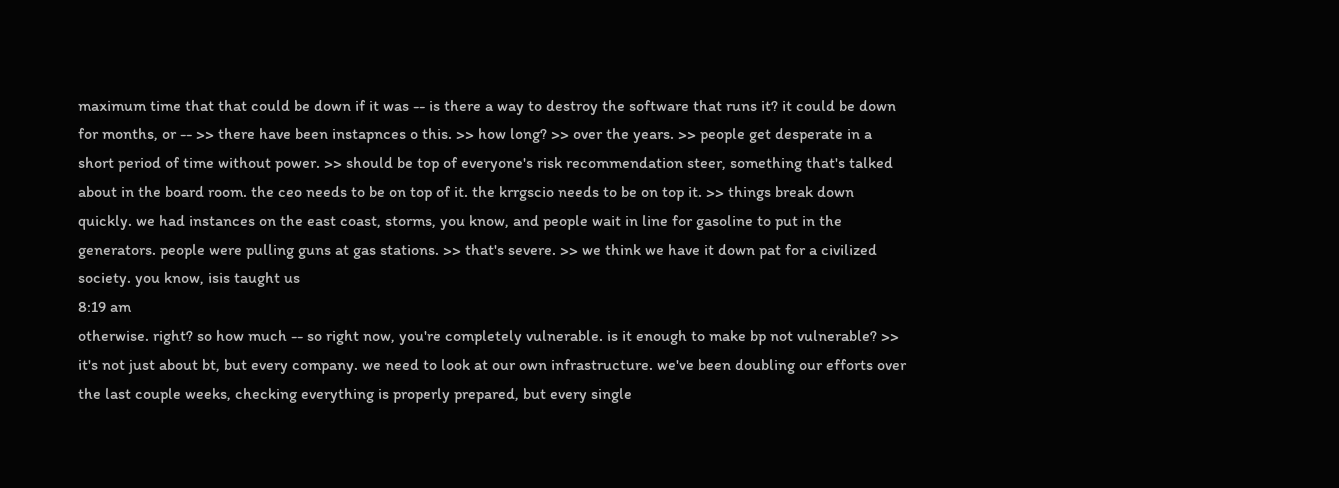maximum time that that could be down if it was -- is there a way to destroy the software that runs it? it could be down for months, or -- >> there have been instapnces o this. >> how long? >> over the years. >> people get desperate in a short period of time without power. >> should be top of everyone's risk recommendation steer, something that's talked about in the board room. the ceo needs to be on top of it. the krrgscio needs to be on top it. >> things break down quickly. we had instances on the east coast, storms, you know, and people wait in line for gasoline to put in the generators. people were pulling guns at gas stations. >> that's severe. >> we think we have it down pat for a civilized society. you know, isis taught us
8:19 am
otherwise. right? so how much -- so right now, you're completely vulnerable. is it enough to make bp not vulnerable? >> it's not just about bt, but every company. we need to look at our own infrastructure. we've been doubling our efforts over the last couple weeks, checking everything is properly prepared, but every single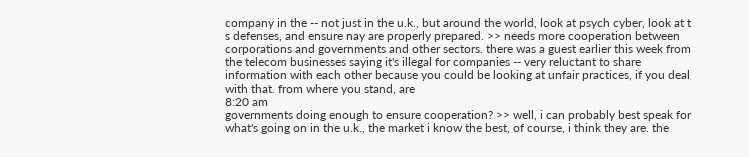company in the -- not just in the u.k., but around the world, look at psych cyber, look at t s defenses, and ensure nay are properly prepared. >> needs more cooperation between corporations and governments and other sectors. there was a guest earlier this week from the telecom businesses saying it's illegal for companies -- very reluctant to share information with each other because you could be looking at unfair practices, if you deal with that. from where you stand, are
8:20 am
governments doing enough to ensure cooperation? >> well, i can probably best speak for what's going on in the u.k., the market i know the best, of course, i think they are. the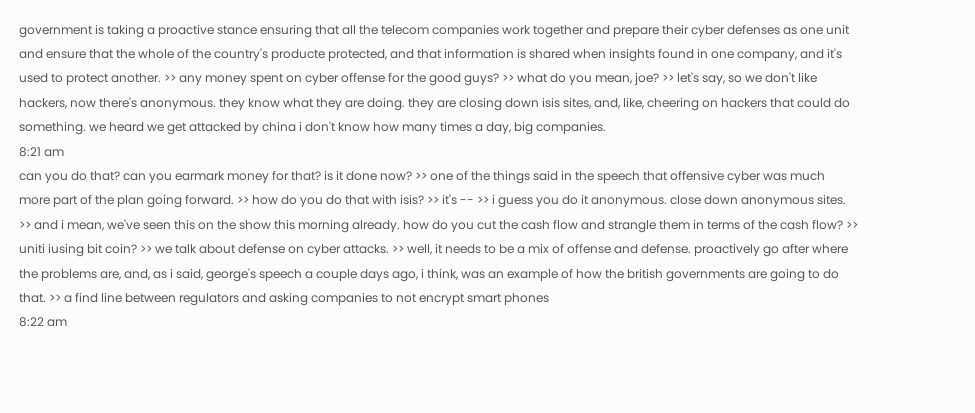government is taking a proactive stance ensuring that all the telecom companies work together and prepare their cyber defenses as one unit and ensure that the whole of the country's producte protected, and that information is shared when insights found in one company, and it's used to protect another. >> any money spent on cyber offense for the good guys? >> what do you mean, joe? >> let's say, so we don't like hackers, now there's anonymous. they know what they are doing. they are closing down isis sites, and, like, cheering on hackers that could do something. we heard we get attacked by china i don't know how many times a day, big companies.
8:21 am
can you do that? can you earmark money for that? is it done now? >> one of the things said in the speech that offensive cyber was much more part of the plan going forward. >> how do you do that with isis? >> it's -- >> i guess you do it anonymous. close down anonymous sites. >> and i mean, we've seen this on the show this morning already. how do you cut the cash flow and strangle them in terms of the cash flow? >> uniti iusing bit coin? >> we talk about defense on cyber attacks. >> well, it needs to be a mix of offense and defense. proactively go after where the problems are, and, as i said, george's speech a couple days ago, i think, was an example of how the british governments are going to do that. >> a find line between regulators and asking companies to not encrypt smart phones
8:22 am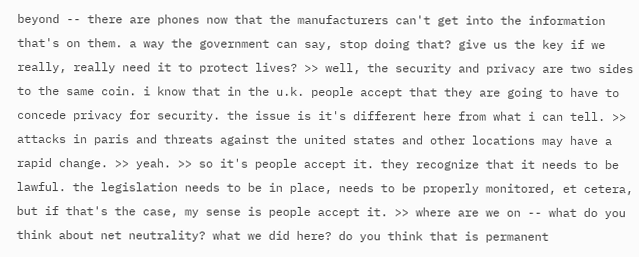beyond -- there are phones now that the manufacturers can't get into the information that's on them. a way the government can say, stop doing that? give us the key if we really, really need it to protect lives? >> well, the security and privacy are two sides to the same coin. i know that in the u.k. people accept that they are going to have to concede privacy for security. the issue is it's different here from what i can tell. >> attacks in paris and threats against the united states and other locations may have a rapid change. >> yeah. >> so it's people accept it. they recognize that it needs to be lawful. the legislation needs to be in place, needs to be properly monitored, et cetera, but if that's the case, my sense is people accept it. >> where are we on -- what do you think about net neutrality? what we did here? do you think that is permanent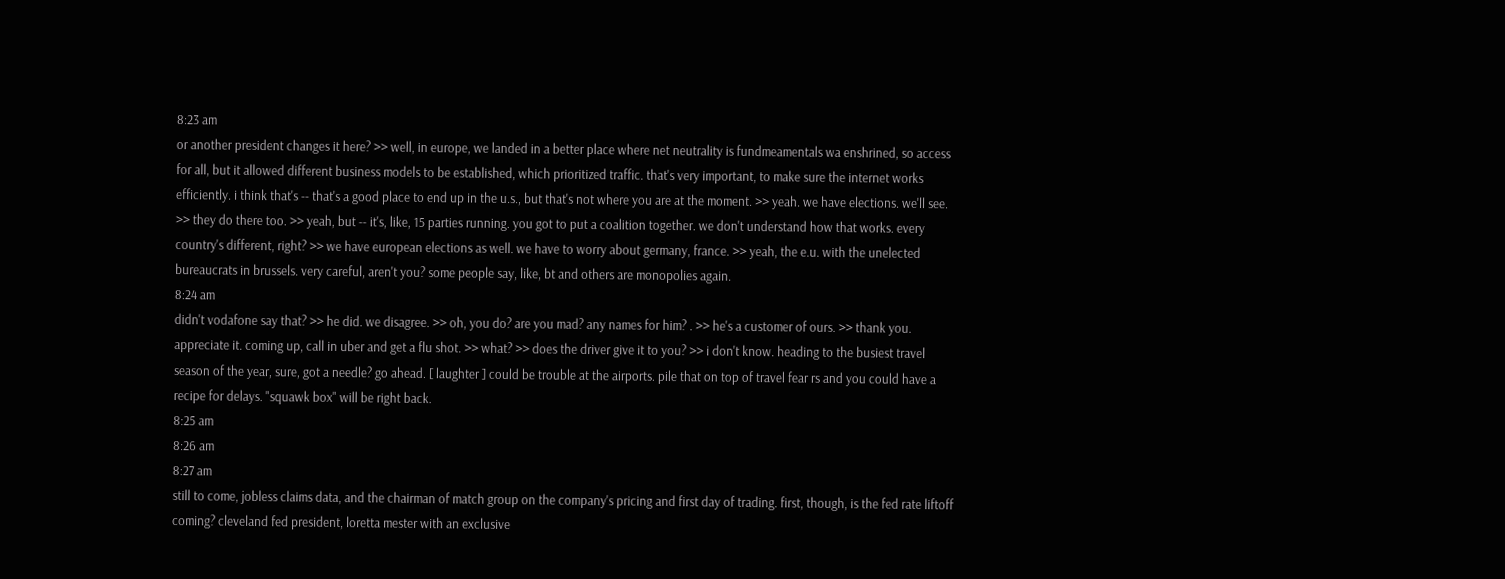8:23 am
or another president changes it here? >> well, in europe, we landed in a better place where net neutrality is fundmeamentals wa enshrined, so access for all, but it allowed different business models to be established, which prioritized traffic. that's very important, to make sure the internet works efficiently. i think that's -- that's a good place to end up in the u.s., but that's not where you are at the moment. >> yeah. we have elections. we'll see. >> they do there too. >> yeah, but -- it's, like, 15 parties running. you got to put a coalition together. we don't understand how that works. every country's different, right? >> we have european elections as well. we have to worry about germany, france. >> yeah, the e.u. with the unelected bureaucrats in brussels. very careful, aren't you? some people say, like, bt and others are monopolies again.
8:24 am
didn't vodafone say that? >> he did. we disagree. >> oh, you do? are you mad? any names for him? . >> he's a customer of ours. >> thank you. appreciate it. coming up, call in uber and get a flu shot. >> what? >> does the driver give it to you? >> i don't know. heading to the busiest travel season of the year, sure, got a needle? go ahead. [ laughter ] could be trouble at the airports. pile that on top of travel fear rs and you could have a recipe for delays. "squawk box" will be right back.
8:25 am
8:26 am
8:27 am
still to come, jobless claims data, and the chairman of match group on the company's pricing and first day of trading. first, though, is the fed rate liftoff coming? cleveland fed president, loretta mester with an exclusive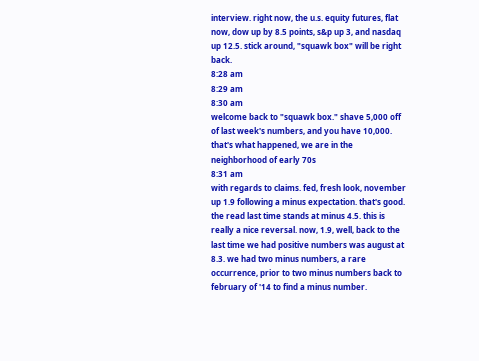interview. right now, the u.s. equity futures, flat now, dow up by 8.5 points, s&p up 3, and nasdaq up 12.5. stick around, "squawk box" will be right back.
8:28 am
8:29 am
8:30 am
welcome back to "squawk box." shave 5,000 off of last week's numbers, and you have 10,000. that's what happened, we are in the neighborhood of early 70s
8:31 am
with regards to claims. fed, fresh look, november up 1.9 following a minus expectation. that's good. the read last time stands at minus 4.5. this is really a nice reversal. now, 1.9, well, back to the last time we had positive numbers was august at 8.3. we had two minus numbers, a rare occurrence, prior to two minus numbers back to february of '14 to find a minus number.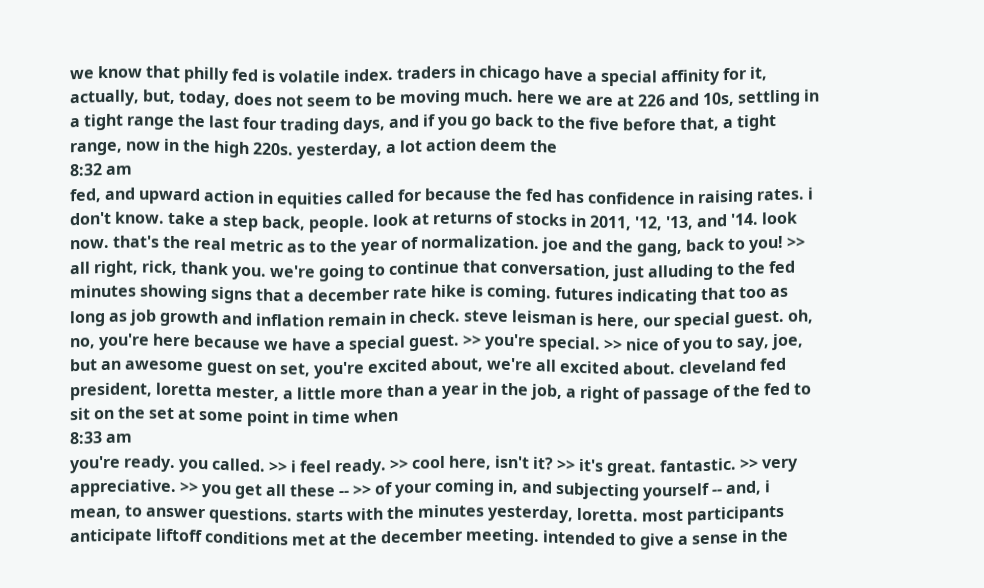we know that philly fed is volatile index. traders in chicago have a special affinity for it, actually, but, today, does not seem to be moving much. here we are at 226 and 10s, settling in a tight range the last four trading days, and if you go back to the five before that, a tight range, now in the high 220s. yesterday, a lot action deem the
8:32 am
fed, and upward action in equities called for because the fed has confidence in raising rates. i don't know. take a step back, people. look at returns of stocks in 2011, '12, '13, and '14. look now. that's the real metric as to the year of normalization. joe and the gang, back to you! >> all right, rick, thank you. we're going to continue that conversation, just alluding to the fed minutes showing signs that a december rate hike is coming. futures indicating that too as long as job growth and inflation remain in check. steve leisman is here, our special guest. oh, no, you're here because we have a special guest. >> you're special. >> nice of you to say, joe, but an awesome guest on set, you're excited about, we're all excited about. cleveland fed president, loretta mester, a little more than a year in the job, a right of passage of the fed to sit on the set at some point in time when
8:33 am
you're ready. you called. >> i feel ready. >> cool here, isn't it? >> it's great. fantastic. >> very appreciative. >> you get all these -- >> of your coming in, and subjecting yourself -- and, i mean, to answer questions. starts with the minutes yesterday, loretta. most participants anticipate liftoff conditions met at the december meeting. intended to give a sense in the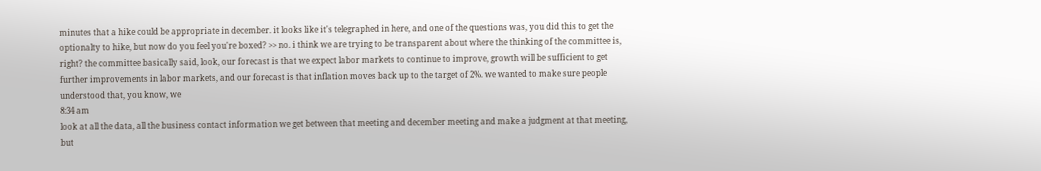minutes that a hike could be appropriate in december. it looks like it's telegraphed in here, and one of the questions was, you did this to get the optionalty to hike, but now do you feel you're boxed? >> no. i think we are trying to be transparent about where the thinking of the committee is, right? the committee basically said, look, our forecast is that we expect labor markets to continue to improve, growth will be sufficient to get further improvements in labor markets, and our forecast is that inflation moves back up to the target of 2%. we wanted to make sure people understood that, you know, we
8:34 am
look at all the data, all the business contact information we get between that meeting and december meeting and make a judgment at that meeting, but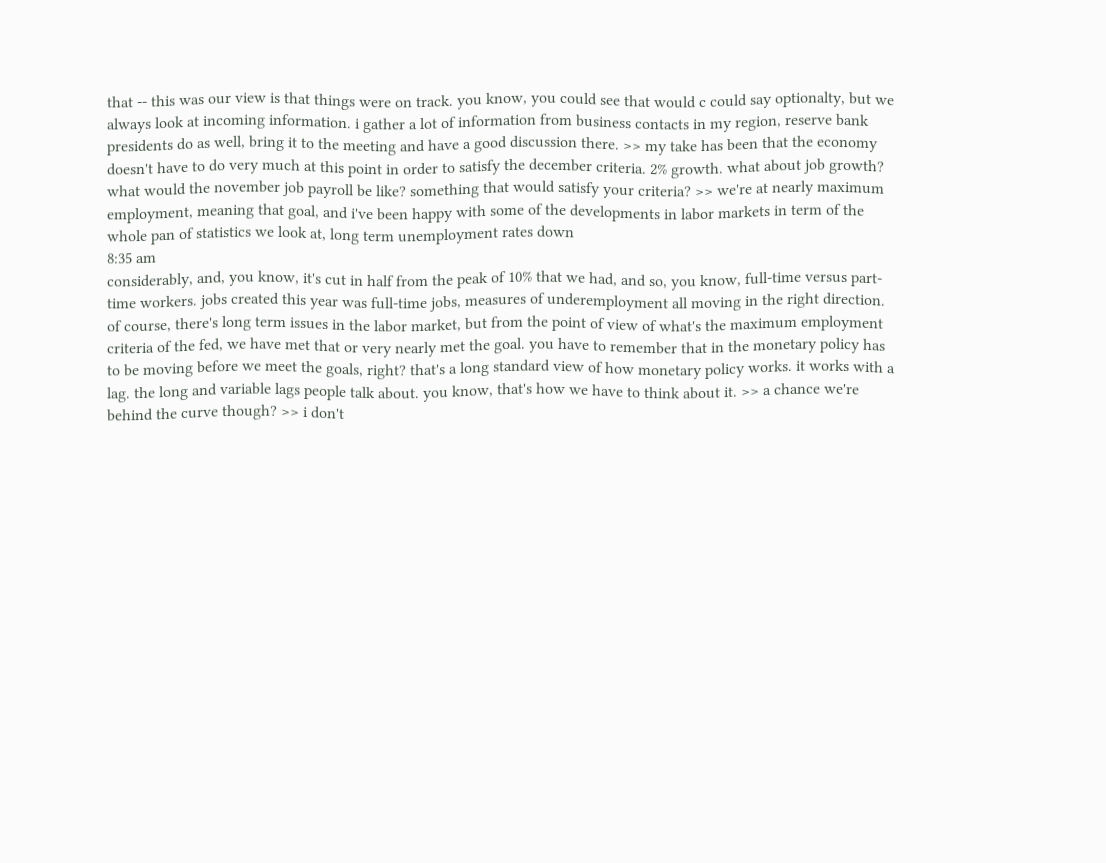that -- this was our view is that things were on track. you know, you could see that would c could say optionalty, but we always look at incoming information. i gather a lot of information from business contacts in my region, reserve bank presidents do as well, bring it to the meeting and have a good discussion there. >> my take has been that the economy doesn't have to do very much at this point in order to satisfy the december criteria. 2% growth. what about job growth? what would the november job payroll be like? something that would satisfy your criteria? >> we're at nearly maximum employment, meaning that goal, and i've been happy with some of the developments in labor markets in term of the whole pan of statistics we look at, long term unemployment rates down
8:35 am
considerably, and, you know, it's cut in half from the peak of 10% that we had, and so, you know, full-time versus part-time workers. jobs created this year was full-time jobs, measures of underemployment all moving in the right direction. of course, there's long term issues in the labor market, but from the point of view of what's the maximum employment criteria of the fed, we have met that or very nearly met the goal. you have to remember that in the monetary policy has to be moving before we meet the goals, right? that's a long standard view of how monetary policy works. it works with a lag. the long and variable lags people talk about. you know, that's how we have to think about it. >> a chance we're behind the curve though? >> i don't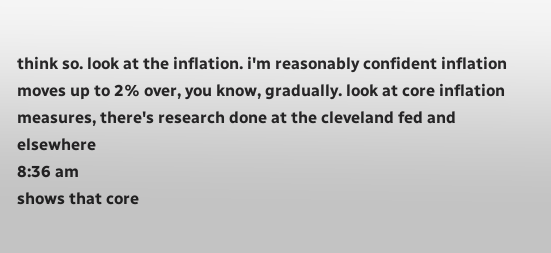think so. look at the inflation. i'm reasonably confident inflation moves up to 2% over, you know, gradually. look at core inflation measures, there's research done at the cleveland fed and elsewhere
8:36 am
shows that core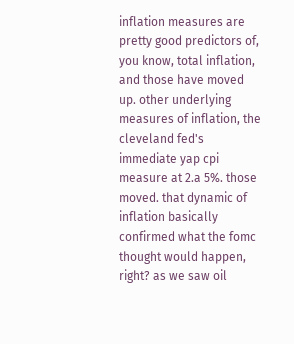inflation measures are pretty good predictors of, you know, total inflation, and those have moved up. other underlying measures of inflation, the cleveland fed's immediate yap cpi measure at 2.a 5%. those moved. that dynamic of inflation basically confirmed what the fomc thought would happen, right? as we saw oil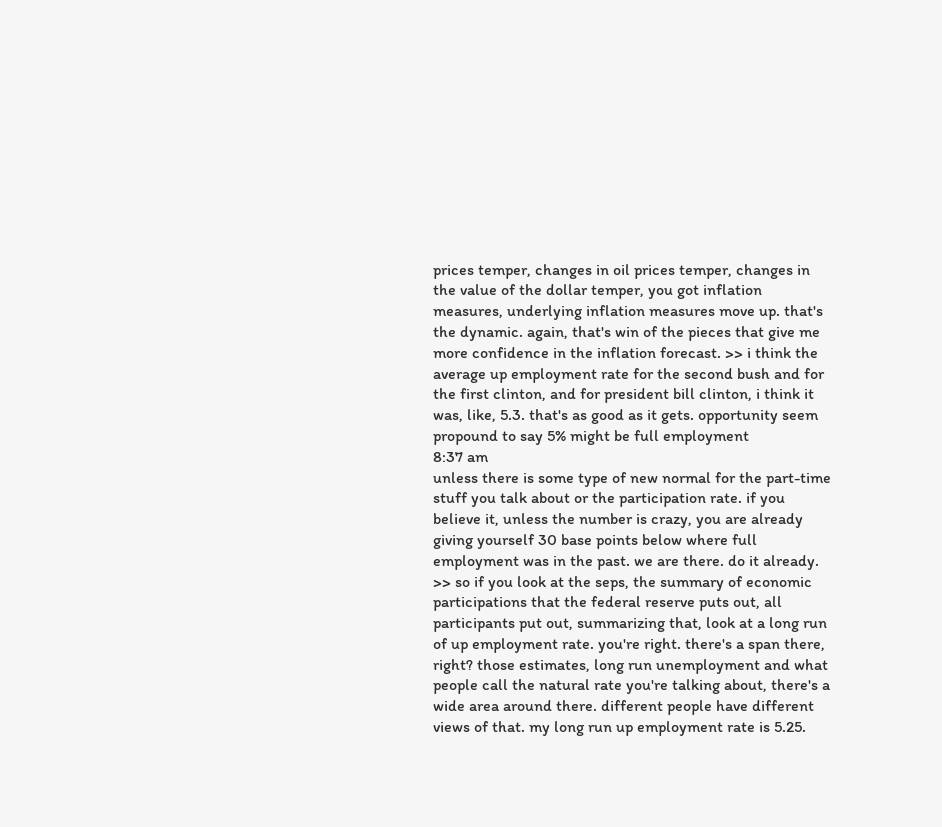prices temper, changes in oil prices temper, changes in the value of the dollar temper, you got inflation measures, underlying inflation measures move up. that's the dynamic. again, that's win of the pieces that give me more confidence in the inflation forecast. >> i think the average up employment rate for the second bush and for the first clinton, and for president bill clinton, i think it was, like, 5.3. that's as good as it gets. opportunity seem propound to say 5% might be full employment
8:37 am
unless there is some type of new normal for the part-time stuff you talk about or the participation rate. if you believe it, unless the number is crazy, you are already giving yourself 30 base points below where full employment was in the past. we are there. do it already. >> so if you look at the seps, the summary of economic participations that the federal reserve puts out, all participants put out, summarizing that, look at a long run of up employment rate. you're right. there's a span there, right? those estimates, long run unemployment and what people call the natural rate you're talking about, there's a wide area around there. different people have different views of that. my long run up employment rate is 5.25.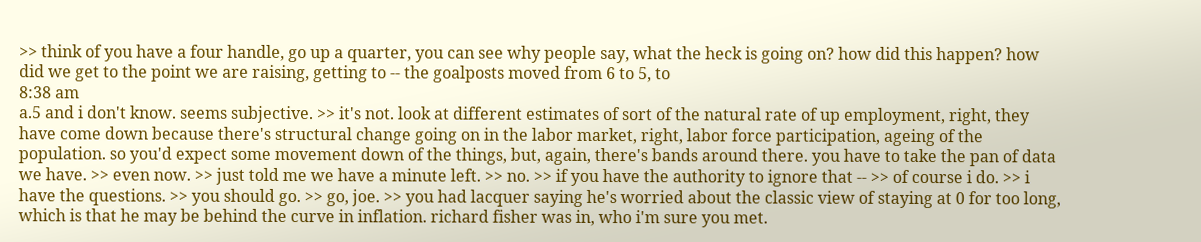>> think of you have a four handle, go up a quarter, you can see why people say, what the heck is going on? how did this happen? how did we get to the point we are raising, getting to -- the goalposts moved from 6 to 5, to
8:38 am
a.5 and i don't know. seems subjective. >> it's not. look at different estimates of sort of the natural rate of up employment, right, they have come down because there's structural change going on in the labor market, right, labor force participation, ageing of the population. so you'd expect some movement down of the things, but, again, there's bands around there. you have to take the pan of data we have. >> even now. >> just told me we have a minute left. >> no. >> if you have the authority to ignore that -- >> of course i do. >> i have the questions. >> you should go. >> go, joe. >> you had lacquer saying he's worried about the classic view of staying at 0 for too long, which is that he may be behind the curve in inflation. richard fisher was in, who i'm sure you met.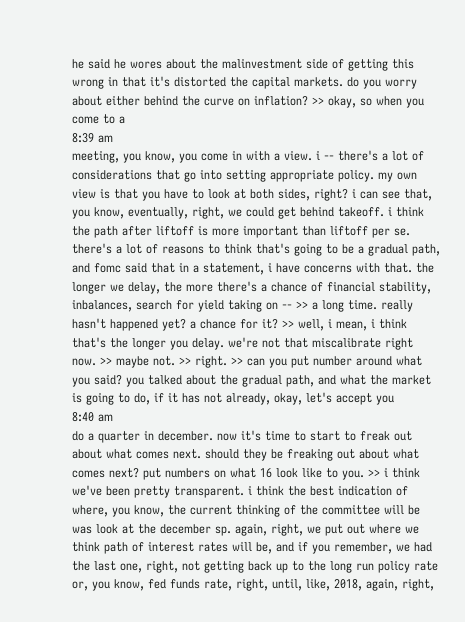he said he wores about the malinvestment side of getting this wrong in that it's distorted the capital markets. do you worry about either behind the curve on inflation? >> okay, so when you come to a
8:39 am
meeting, you know, you come in with a view. i -- there's a lot of considerations that go into setting appropriate policy. my own view is that you have to look at both sides, right? i can see that, you know, eventually, right, we could get behind takeoff. i think the path after liftoff is more important than liftoff per se. there's a lot of reasons to think that's going to be a gradual path, and fomc said that in a statement, i have concerns with that. the longer we delay, the more there's a chance of financial stability, inbalances, search for yield taking on -- >> a long time. really hasn't happened yet? a chance for it? >> well, i mean, i think that's the longer you delay. we're not that miscalibrate right now. >> maybe not. >> right. >> can you put number around what you said? you talked about the gradual path, and what the market is going to do, if it has not already, okay, let's accept you
8:40 am
do a quarter in december. now it's time to start to freak out about what comes next. should they be freaking out about what comes next? put numbers on what 16 look like to you. >> i think we've been pretty transparent. i think the best indication of where, you know, the current thinking of the committee will be was look at the december sp. again, right, we put out where we think path of interest rates will be, and if you remember, we had the last one, right, not getting back up to the long run policy rate or, you know, fed funds rate, right, until, like, 2018, again, right,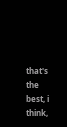that's the best, i think,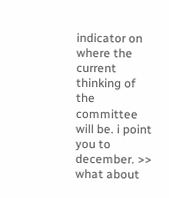indicator on where the current thinking of the committee will be. i point you to december. >> what about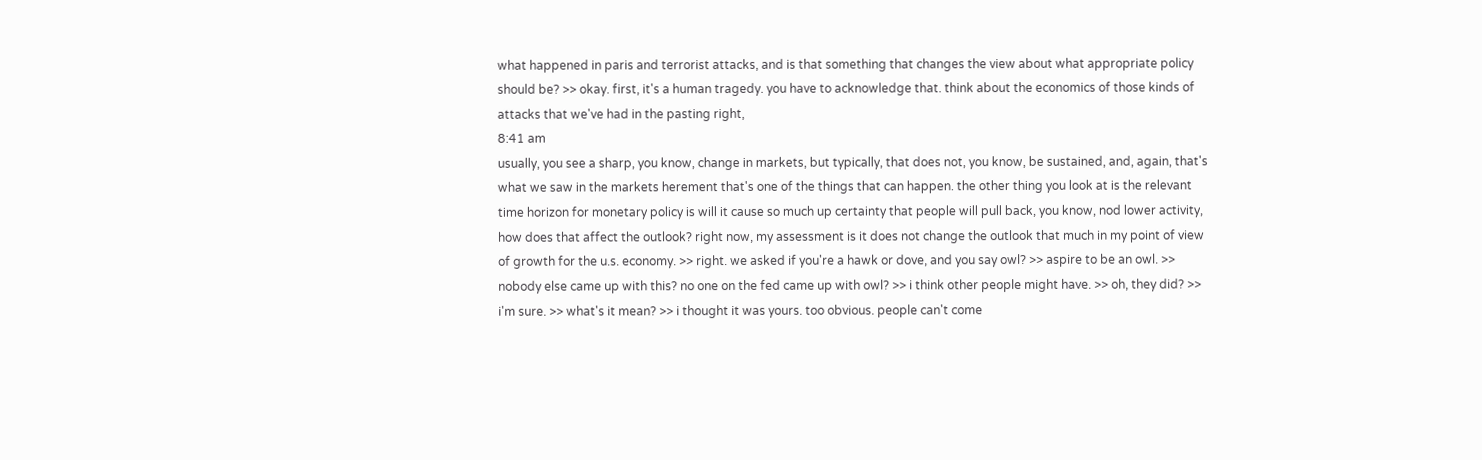what happened in paris and terrorist attacks, and is that something that changes the view about what appropriate policy should be? >> okay. first, it's a human tragedy. you have to acknowledge that. think about the economics of those kinds of attacks that we've had in the pasting right,
8:41 am
usually, you see a sharp, you know, change in markets, but typically, that does not, you know, be sustained, and, again, that's what we saw in the markets herement that's one of the things that can happen. the other thing you look at is the relevant time horizon for monetary policy is will it cause so much up certainty that people will pull back, you know, nod lower activity, how does that affect the outlook? right now, my assessment is it does not change the outlook that much in my point of view of growth for the u.s. economy. >> right. we asked if you're a hawk or dove, and you say owl? >> aspire to be an owl. >> nobody else came up with this? no one on the fed came up with owl? >> i think other people might have. >> oh, they did? >> i'm sure. >> what's it mean? >> i thought it was yours. too obvious. people can't come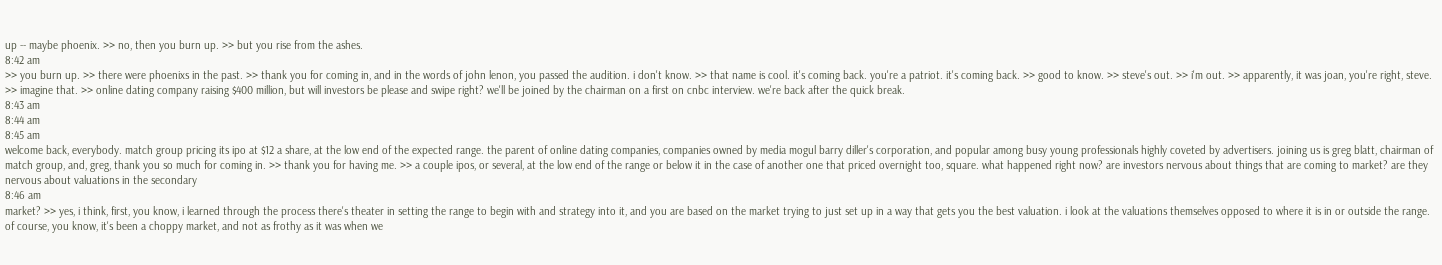up -- maybe phoenix. >> no, then you burn up. >> but you rise from the ashes.
8:42 am
>> you burn up. >> there were phoenixs in the past. >> thank you for coming in, and in the words of john lenon, you passed the audition. i don't know. >> that name is cool. it's coming back. you're a patriot. it's coming back. >> good to know. >> steve's out. >> i'm out. >> apparently, it was joan, you're right, steve. >> imagine that. >> online dating company raising $400 million, but will investors be please and swipe right? we'll be joined by the chairman on a first on cnbc interview. we're back after the quick break.
8:43 am
8:44 am
8:45 am
welcome back, everybody. match group pricing its ipo at $12 a share, at the low end of the expected range. the parent of online dating companies, companies owned by media mogul barry diller's corporation, and popular among busy young professionals highly coveted by advertisers. joining us is greg blatt, chairman of match group, and, greg, thank you so much for coming in. >> thank you for having me. >> a couple ipos, or several, at the low end of the range or below it in the case of another one that priced overnight too, square. what happened right now? are investors nervous about things that are coming to market? are they nervous about valuations in the secondary
8:46 am
market? >> yes, i think, first, you know, i learned through the process there's theater in setting the range to begin with and strategy into it, and you are based on the market trying to just set up in a way that gets you the best valuation. i look at the valuations themselves opposed to where it is in or outside the range. of course, you know, it's been a choppy market, and not as frothy as it was when we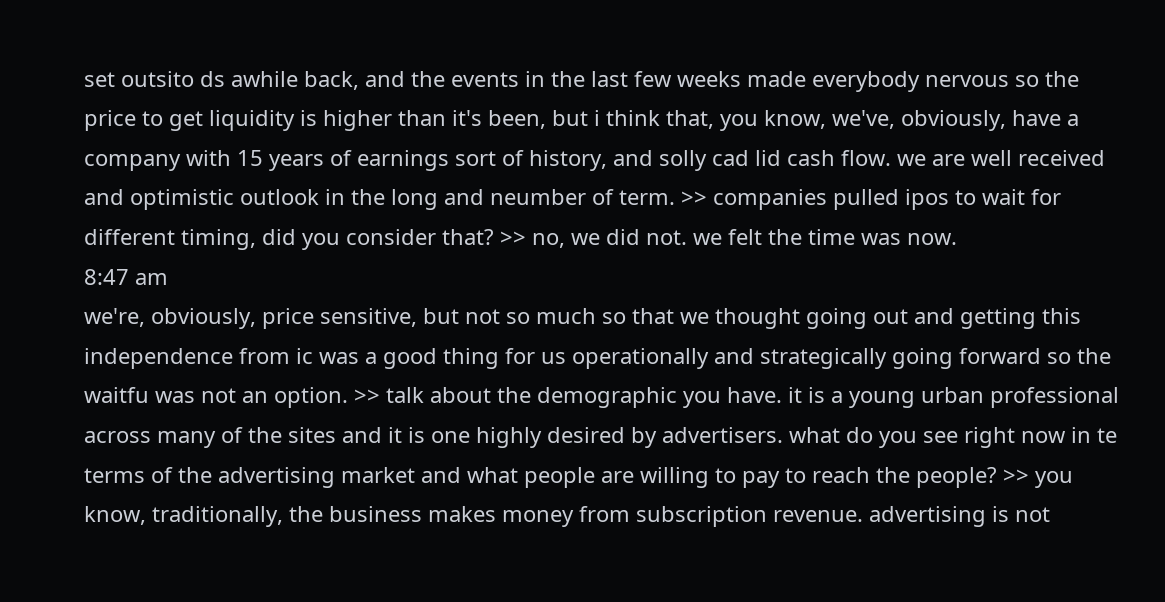set outsito ds awhile back, and the events in the last few weeks made everybody nervous so the price to get liquidity is higher than it's been, but i think that, you know, we've, obviously, have a company with 15 years of earnings sort of history, and solly cad lid cash flow. we are well received and optimistic outlook in the long and neumber of term. >> companies pulled ipos to wait for different timing, did you consider that? >> no, we did not. we felt the time was now.
8:47 am
we're, obviously, price sensitive, but not so much so that we thought going out and getting this independence from ic was a good thing for us operationally and strategically going forward so the waitfu was not an option. >> talk about the demographic you have. it is a young urban professional across many of the sites and it is one highly desired by advertisers. what do you see right now in te terms of the advertising market and what people are willing to pay to reach the people? >> you know, traditionally, the business makes money from subscription revenue. advertising is not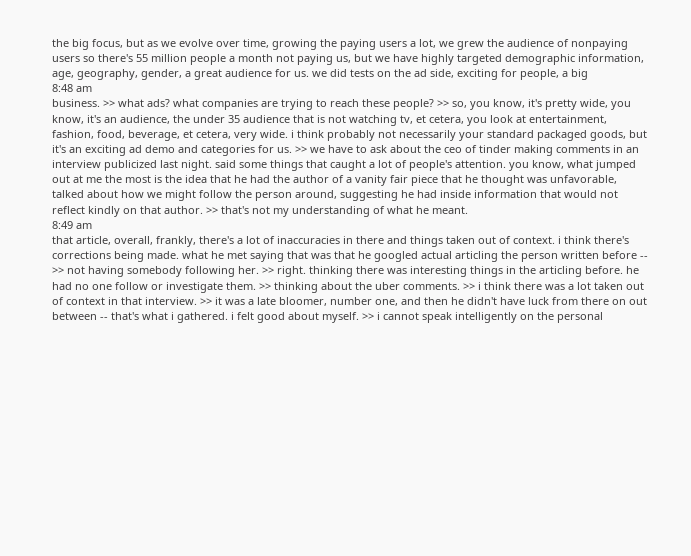the big focus, but as we evolve over time, growing the paying users a lot, we grew the audience of nonpaying users so there's 55 million people a month not paying us, but we have highly targeted demographic information, age, geography, gender, a great audience for us. we did tests on the ad side, exciting for people, a big
8:48 am
business. >> what ads? what companies are trying to reach these people? >> so, you know, it's pretty wide, you know, it's an audience, the under 35 audience that is not watching tv, et cetera, you look at entertainment, fashion, food, beverage, et cetera, very wide. i think probably not necessarily your standard packaged goods, but it's an exciting ad demo and categories for us. >> we have to ask about the ceo of tinder making comments in an interview publicized last night. said some things that caught a lot of people's attention. you know, what jumped out at me the most is the idea that he had the author of a vanity fair piece that he thought was unfavorable, talked about how we might follow the person around, suggesting he had inside information that would not reflect kindly on that author. >> that's not my understanding of what he meant.
8:49 am
that article, overall, frankly, there's a lot of inaccuracies in there and things taken out of context. i think there's corrections being made. what he met saying that was that he googled actual articling the person written before -- >> not having somebody following her. >> right. thinking there was interesting things in the articling before. he had no one follow or investigate them. >> thinking about the uber comments. >> i think there was a lot taken out of context in that interview. >> it was a late bloomer, number one, and then he didn't have luck from there on out between -- that's what i gathered. i felt good about myself. >> i cannot speak intelligently on the personal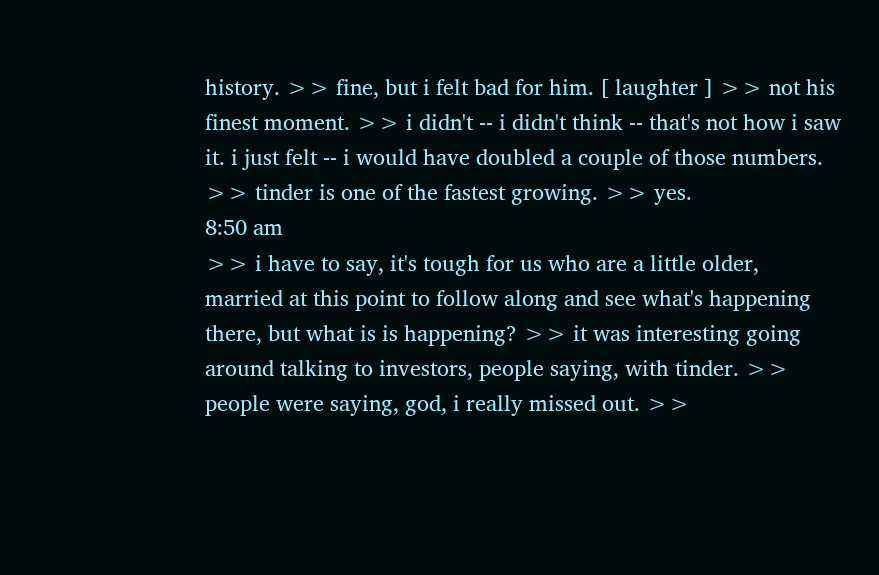history. >> fine, but i felt bad for him. [ laughter ] >> not his finest moment. >> i didn't -- i didn't think -- that's not how i saw it. i just felt -- i would have doubled a couple of those numbers. >> tinder is one of the fastest growing. >> yes.
8:50 am
>> i have to say, it's tough for us who are a little older, married at this point to follow along and see what's happening there, but what is is happening? >> it was interesting going around talking to investors, people saying, with tinder. >> people were saying, god, i really missed out. >>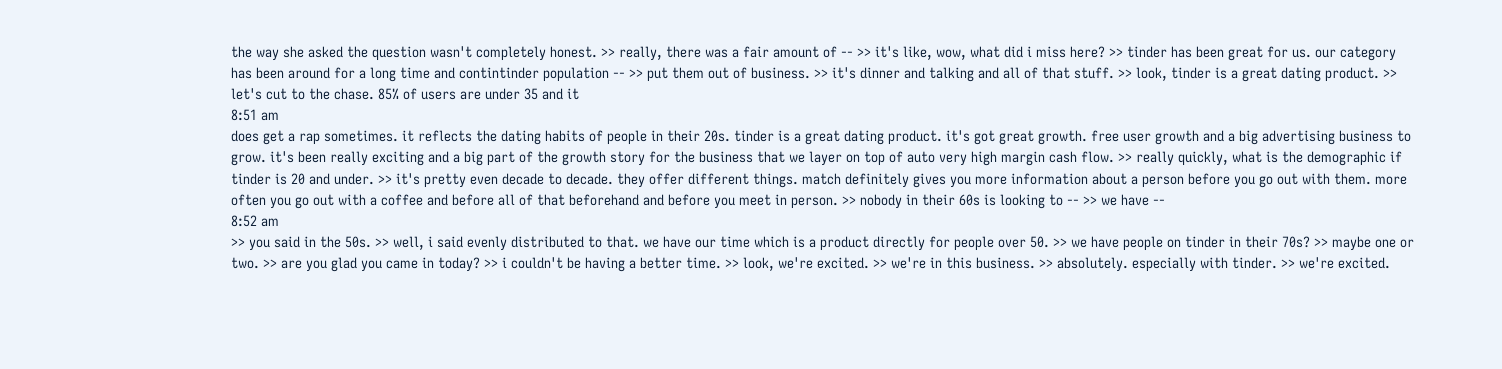the way she asked the question wasn't completely honest. >> really, there was a fair amount of -- >> it's like, wow, what did i miss here? >> tinder has been great for us. our category has been around for a long time and contintinder population -- >> put them out of business. >> it's dinner and talking and all of that stuff. >> look, tinder is a great dating product. >> let's cut to the chase. 85% of users are under 35 and it
8:51 am
does get a rap sometimes. it reflects the dating habits of people in their 20s. tinder is a great dating product. it's got great growth. free user growth and a big advertising business to grow. it's been really exciting and a big part of the growth story for the business that we layer on top of auto very high margin cash flow. >> really quickly, what is the demographic if tinder is 20 and under. >> it's pretty even decade to decade. they offer different things. match definitely gives you more information about a person before you go out with them. more often you go out with a coffee and before all of that beforehand and before you meet in person. >> nobody in their 60s is looking to -- >> we have --
8:52 am
>> you said in the 50s. >> well, i said evenly distributed to that. we have our time which is a product directly for people over 50. >> we have people on tinder in their 70s? >> maybe one or two. >> are you glad you came in today? >> i couldn't be having a better time. >> look, we're excited. >> we're in this business. >> absolutely. especially with tinder. >> we're excited.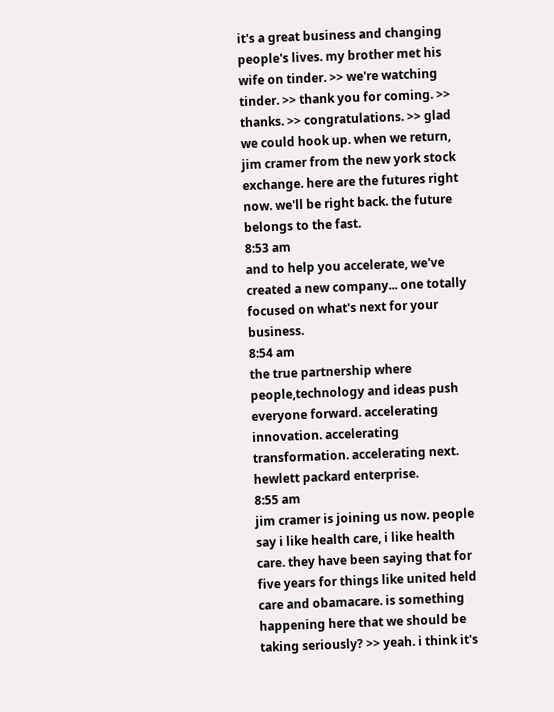it's a great business and changing people's lives. my brother met his wife on tinder. >> we're watching tinder. >> thank you for coming. >> thanks. >> congratulations. >> glad we could hook up. when we return, jim cramer from the new york stock exchange. here are the futures right now. we'll be right back. the future belongs to the fast.
8:53 am
and to help you accelerate, we've created a new company... one totally focused on what's next for your business.
8:54 am
the true partnership where people,technology and ideas push everyone forward. accelerating innovation. accelerating transformation. accelerating next. hewlett packard enterprise.
8:55 am
jim cramer is joining us now. people say i like health care, i like health care. they have been saying that for five years for things like united held care and obamacare. is something happening here that we should be taking seriously? >> yeah. i think it's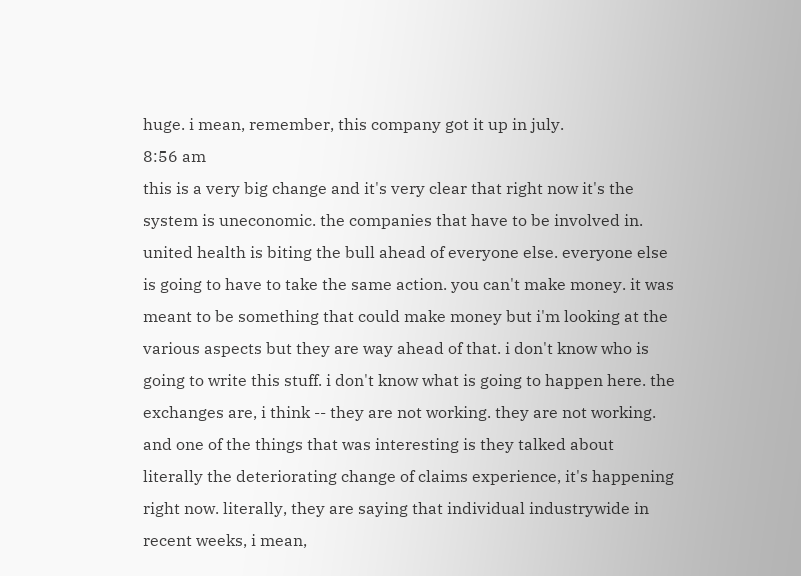huge. i mean, remember, this company got it up in july.
8:56 am
this is a very big change and it's very clear that right now it's the system is uneconomic. the companies that have to be involved in. united health is biting the bull ahead of everyone else. everyone else is going to have to take the same action. you can't make money. it was meant to be something that could make money but i'm looking at the various aspects but they are way ahead of that. i don't know who is going to write this stuff. i don't know what is going to happen here. the exchanges are, i think -- they are not working. they are not working. and one of the things that was interesting is they talked about literally the deteriorating change of claims experience, it's happening right now. literally, they are saying that individual industrywide in recent weeks, i mean,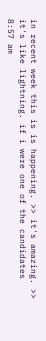in recent week this is is happening. >> it's amazing. >> it's like lightning. if i were one of the candidates
8:57 am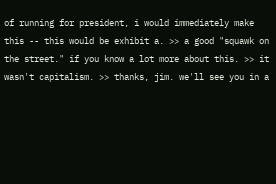of running for president, i would immediately make this -- this would be exhibit a. >> a good "squawk on the street." if you know a lot more about this. >> it wasn't capitalism. >> thanks, jim. we'll see you in a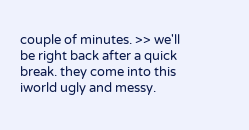couple of minutes. >> we'll be right back after a quick break. they come into this iworld ugly and messy.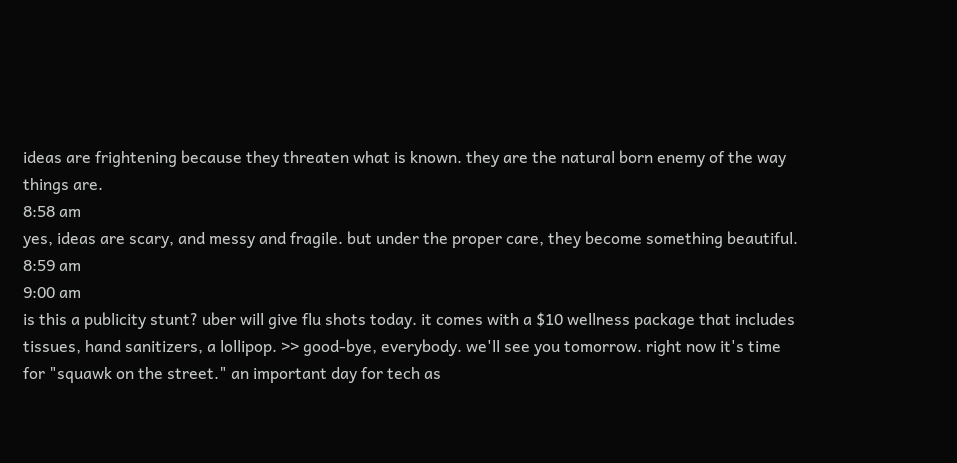ideas are frightening because they threaten what is known. they are the natural born enemy of the way things are.
8:58 am
yes, ideas are scary, and messy and fragile. but under the proper care, they become something beautiful.
8:59 am
9:00 am
is this a publicity stunt? uber will give flu shots today. it comes with a $10 wellness package that includes tissues, hand sanitizers, a lollipop. >> good-bye, everybody. we'll see you tomorrow. right now it's time for "squawk on the street." an important day for tech as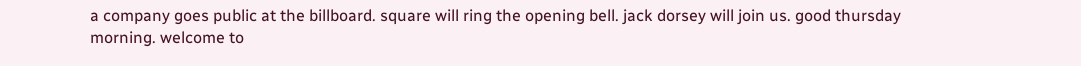a company goes public at the billboard. square will ring the opening bell. jack dorsey will join us. good thursday morning. welcome to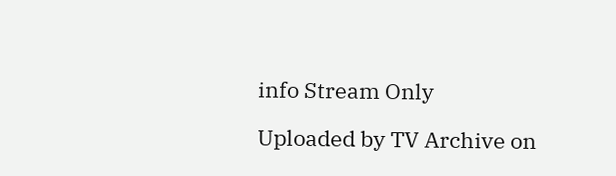info Stream Only

Uploaded by TV Archive on